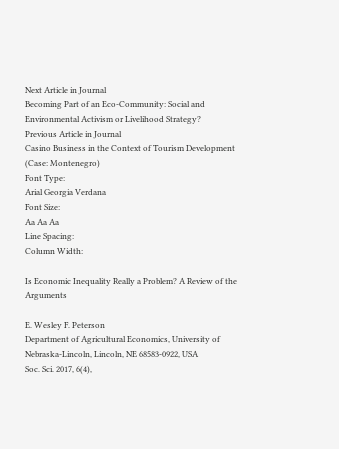Next Article in Journal
Becoming Part of an Eco-Community: Social and Environmental Activism or Livelihood Strategy?
Previous Article in Journal
Casino Business in the Context of Tourism Development (Case: Montenegro)
Font Type:
Arial Georgia Verdana
Font Size:
Aa Aa Aa
Line Spacing:
Column Width:

Is Economic Inequality Really a Problem? A Review of the Arguments

E. Wesley F. Peterson
Department of Agricultural Economics, University of Nebraska-Lincoln, Lincoln, NE 68583-0922, USA
Soc. Sci. 2017, 6(4),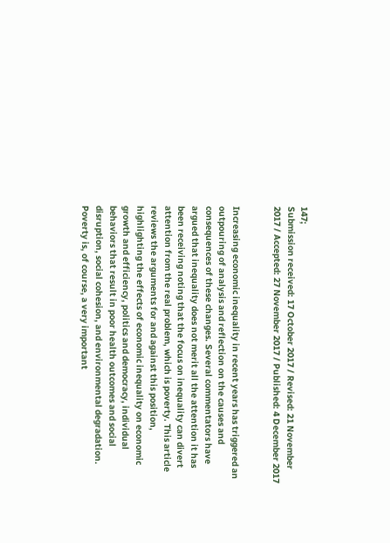147;
Submission received: 17 October 2017 / Revised: 21 November 2017 / Accepted: 27 November 2017 / Published: 4 December 2017


Increasing economic inequality in recent years has triggered an outpouring of analysis and reflection on the causes and consequences of these changes. Several commentators have argued that inequality does not merit all the attention it has been receiving noting that the focus on inequality can divert attention from the real problem, which is poverty. This article reviews the arguments for and against this position, highlighting the effects of economic inequality on economic growth and efficiency, politics and democracy, individual behaviors that result in poor health outcomes and social disruption, social cohesion, and environmental degradation. Poverty is, of course, a very important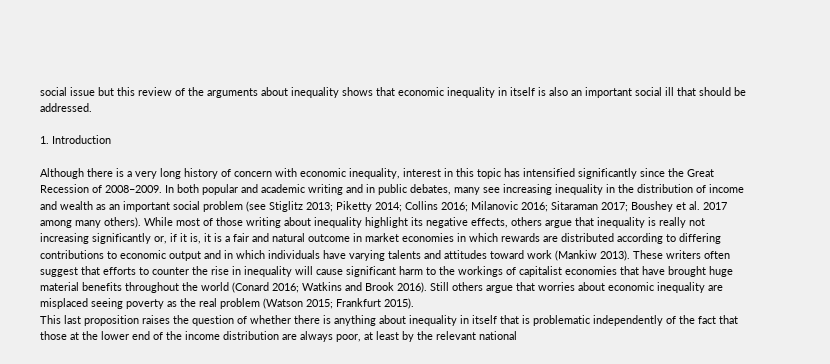social issue but this review of the arguments about inequality shows that economic inequality in itself is also an important social ill that should be addressed.

1. Introduction

Although there is a very long history of concern with economic inequality, interest in this topic has intensified significantly since the Great Recession of 2008–2009. In both popular and academic writing and in public debates, many see increasing inequality in the distribution of income and wealth as an important social problem (see Stiglitz 2013; Piketty 2014; Collins 2016; Milanovic 2016; Sitaraman 2017; Boushey et al. 2017 among many others). While most of those writing about inequality highlight its negative effects, others argue that inequality is really not increasing significantly or, if it is, it is a fair and natural outcome in market economies in which rewards are distributed according to differing contributions to economic output and in which individuals have varying talents and attitudes toward work (Mankiw 2013). These writers often suggest that efforts to counter the rise in inequality will cause significant harm to the workings of capitalist economies that have brought huge material benefits throughout the world (Conard 2016; Watkins and Brook 2016). Still others argue that worries about economic inequality are misplaced seeing poverty as the real problem (Watson 2015; Frankfurt 2015).
This last proposition raises the question of whether there is anything about inequality in itself that is problematic independently of the fact that those at the lower end of the income distribution are always poor, at least by the relevant national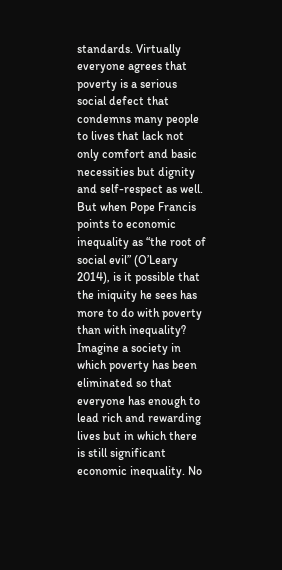standards. Virtually everyone agrees that poverty is a serious social defect that condemns many people to lives that lack not only comfort and basic necessities but dignity and self-respect as well. But when Pope Francis points to economic inequality as “the root of social evil” (O’Leary 2014), is it possible that the iniquity he sees has more to do with poverty than with inequality? Imagine a society in which poverty has been eliminated so that everyone has enough to lead rich and rewarding lives but in which there is still significant economic inequality. No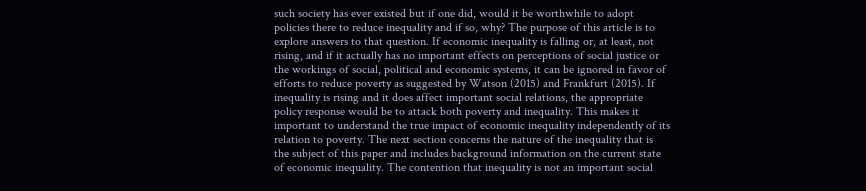such society has ever existed but if one did, would it be worthwhile to adopt policies there to reduce inequality and if so, why? The purpose of this article is to explore answers to that question. If economic inequality is falling or, at least, not rising, and if it actually has no important effects on perceptions of social justice or the workings of social, political and economic systems, it can be ignored in favor of efforts to reduce poverty as suggested by Watson (2015) and Frankfurt (2015). If inequality is rising and it does affect important social relations, the appropriate policy response would be to attack both poverty and inequality. This makes it important to understand the true impact of economic inequality independently of its relation to poverty. The next section concerns the nature of the inequality that is the subject of this paper and includes background information on the current state of economic inequality. The contention that inequality is not an important social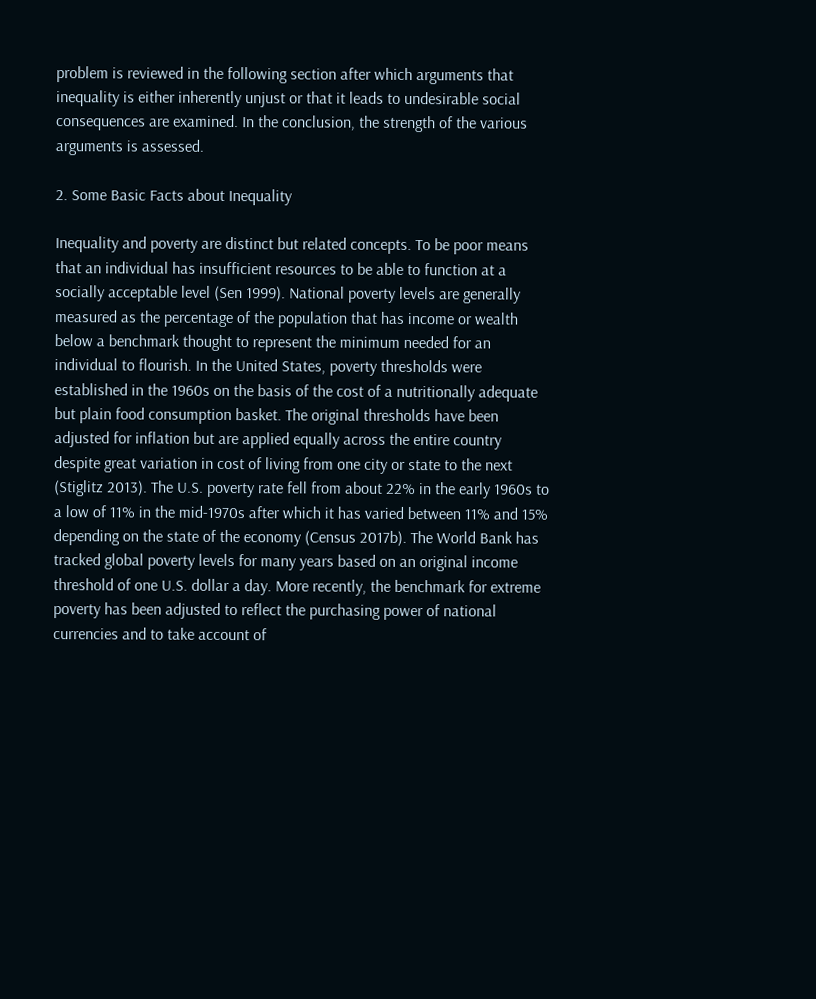problem is reviewed in the following section after which arguments that inequality is either inherently unjust or that it leads to undesirable social consequences are examined. In the conclusion, the strength of the various arguments is assessed.

2. Some Basic Facts about Inequality

Inequality and poverty are distinct but related concepts. To be poor means that an individual has insufficient resources to be able to function at a socially acceptable level (Sen 1999). National poverty levels are generally measured as the percentage of the population that has income or wealth below a benchmark thought to represent the minimum needed for an individual to flourish. In the United States, poverty thresholds were established in the 1960s on the basis of the cost of a nutritionally adequate but plain food consumption basket. The original thresholds have been adjusted for inflation but are applied equally across the entire country despite great variation in cost of living from one city or state to the next (Stiglitz 2013). The U.S. poverty rate fell from about 22% in the early 1960s to a low of 11% in the mid-1970s after which it has varied between 11% and 15% depending on the state of the economy (Census 2017b). The World Bank has tracked global poverty levels for many years based on an original income threshold of one U.S. dollar a day. More recently, the benchmark for extreme poverty has been adjusted to reflect the purchasing power of national currencies and to take account of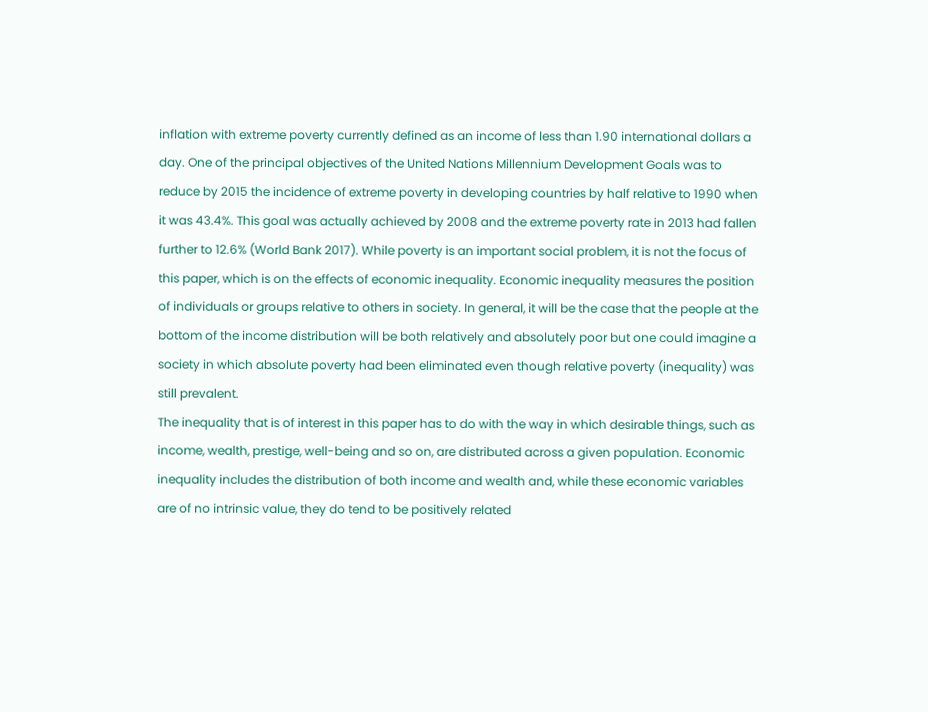inflation with extreme poverty currently defined as an income of less than 1.90 international dollars a day. One of the principal objectives of the United Nations Millennium Development Goals was to reduce by 2015 the incidence of extreme poverty in developing countries by half relative to 1990 when it was 43.4%. This goal was actually achieved by 2008 and the extreme poverty rate in 2013 had fallen further to 12.6% (World Bank 2017). While poverty is an important social problem, it is not the focus of this paper, which is on the effects of economic inequality. Economic inequality measures the position of individuals or groups relative to others in society. In general, it will be the case that the people at the bottom of the income distribution will be both relatively and absolutely poor but one could imagine a society in which absolute poverty had been eliminated even though relative poverty (inequality) was still prevalent.
The inequality that is of interest in this paper has to do with the way in which desirable things, such as income, wealth, prestige, well-being and so on, are distributed across a given population. Economic inequality includes the distribution of both income and wealth and, while these economic variables are of no intrinsic value, they do tend to be positively related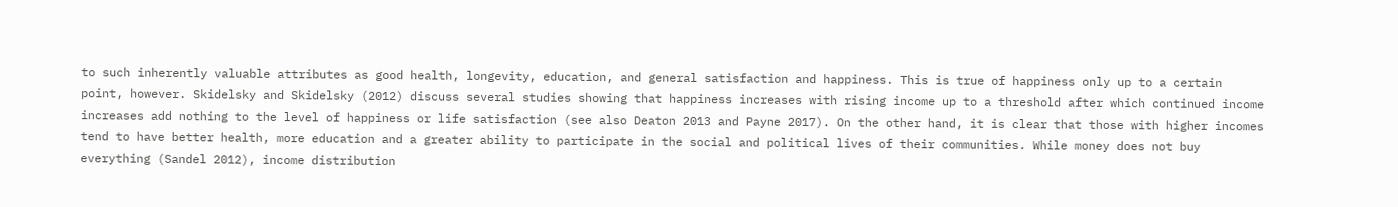to such inherently valuable attributes as good health, longevity, education, and general satisfaction and happiness. This is true of happiness only up to a certain point, however. Skidelsky and Skidelsky (2012) discuss several studies showing that happiness increases with rising income up to a threshold after which continued income increases add nothing to the level of happiness or life satisfaction (see also Deaton 2013 and Payne 2017). On the other hand, it is clear that those with higher incomes tend to have better health, more education and a greater ability to participate in the social and political lives of their communities. While money does not buy everything (Sandel 2012), income distribution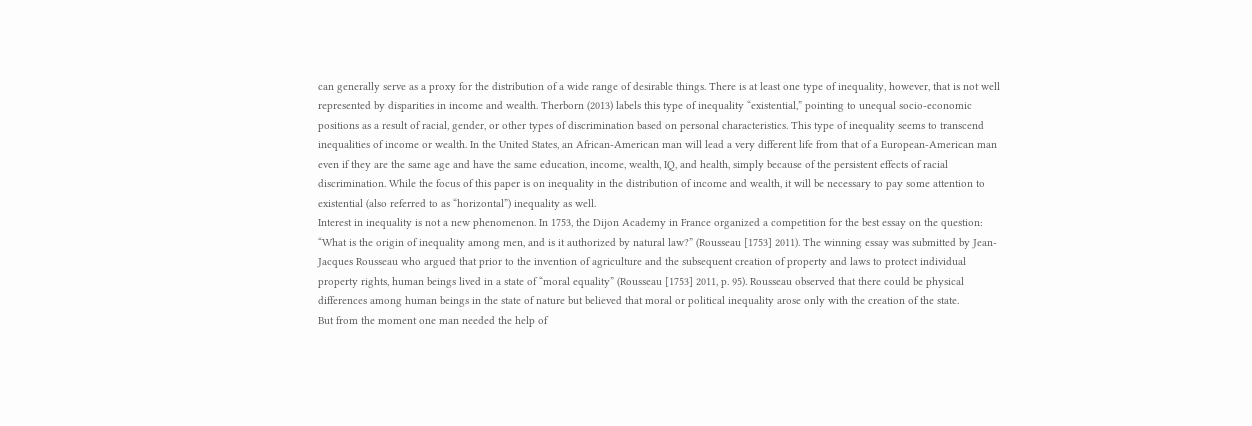can generally serve as a proxy for the distribution of a wide range of desirable things. There is at least one type of inequality, however, that is not well represented by disparities in income and wealth. Therborn (2013) labels this type of inequality “existential,” pointing to unequal socio-economic positions as a result of racial, gender, or other types of discrimination based on personal characteristics. This type of inequality seems to transcend inequalities of income or wealth. In the United States, an African-American man will lead a very different life from that of a European-American man even if they are the same age and have the same education, income, wealth, IQ, and health, simply because of the persistent effects of racial discrimination. While the focus of this paper is on inequality in the distribution of income and wealth, it will be necessary to pay some attention to existential (also referred to as “horizontal”) inequality as well.
Interest in inequality is not a new phenomenon. In 1753, the Dijon Academy in France organized a competition for the best essay on the question: “What is the origin of inequality among men, and is it authorized by natural law?” (Rousseau [1753] 2011). The winning essay was submitted by Jean-Jacques Rousseau who argued that prior to the invention of agriculture and the subsequent creation of property and laws to protect individual property rights, human beings lived in a state of “moral equality” (Rousseau [1753] 2011, p. 95). Rousseau observed that there could be physical differences among human beings in the state of nature but believed that moral or political inequality arose only with the creation of the state.
But from the moment one man needed the help of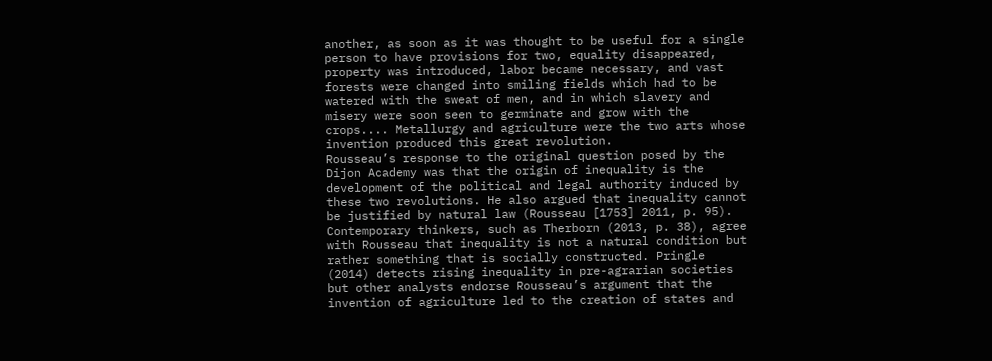another, as soon as it was thought to be useful for a single person to have provisions for two, equality disappeared, property was introduced, labor became necessary, and vast forests were changed into smiling fields which had to be watered with the sweat of men, and in which slavery and misery were soon seen to germinate and grow with the crops.... Metallurgy and agriculture were the two arts whose invention produced this great revolution.
Rousseau’s response to the original question posed by the Dijon Academy was that the origin of inequality is the development of the political and legal authority induced by these two revolutions. He also argued that inequality cannot be justified by natural law (Rousseau [1753] 2011, p. 95).
Contemporary thinkers, such as Therborn (2013, p. 38), agree with Rousseau that inequality is not a natural condition but rather something that is socially constructed. Pringle (2014) detects rising inequality in pre-agrarian societies but other analysts endorse Rousseau’s argument that the invention of agriculture led to the creation of states and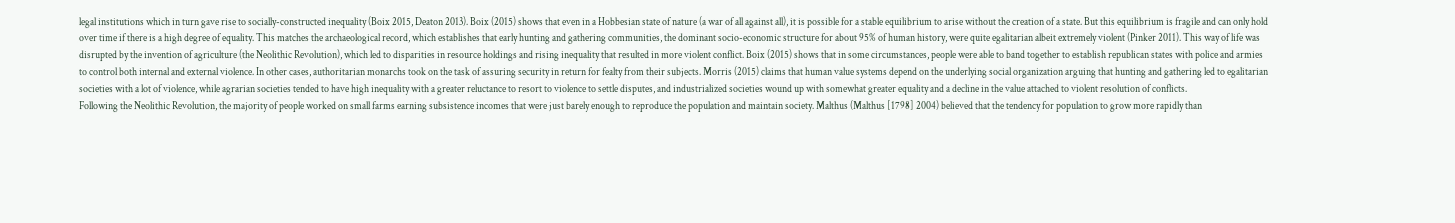legal institutions which in turn gave rise to socially-constructed inequality (Boix 2015, Deaton 2013). Boix (2015) shows that even in a Hobbesian state of nature (a war of all against all), it is possible for a stable equilibrium to arise without the creation of a state. But this equilibrium is fragile and can only hold over time if there is a high degree of equality. This matches the archaeological record, which establishes that early hunting and gathering communities, the dominant socio-economic structure for about 95% of human history, were quite egalitarian albeit extremely violent (Pinker 2011). This way of life was disrupted by the invention of agriculture (the Neolithic Revolution), which led to disparities in resource holdings and rising inequality that resulted in more violent conflict. Boix (2015) shows that in some circumstances, people were able to band together to establish republican states with police and armies to control both internal and external violence. In other cases, authoritarian monarchs took on the task of assuring security in return for fealty from their subjects. Morris (2015) claims that human value systems depend on the underlying social organization arguing that hunting and gathering led to egalitarian societies with a lot of violence, while agrarian societies tended to have high inequality with a greater reluctance to resort to violence to settle disputes, and industrialized societies wound up with somewhat greater equality and a decline in the value attached to violent resolution of conflicts.
Following the Neolithic Revolution, the majority of people worked on small farms earning subsistence incomes that were just barely enough to reproduce the population and maintain society. Malthus (Malthus [1798] 2004) believed that the tendency for population to grow more rapidly than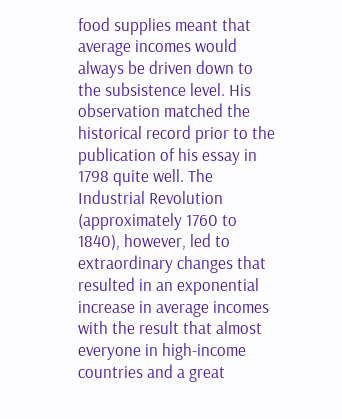food supplies meant that average incomes would always be driven down to the subsistence level. His observation matched the historical record prior to the publication of his essay in 1798 quite well. The Industrial Revolution (approximately 1760 to 1840), however, led to extraordinary changes that resulted in an exponential increase in average incomes with the result that almost everyone in high-income countries and a great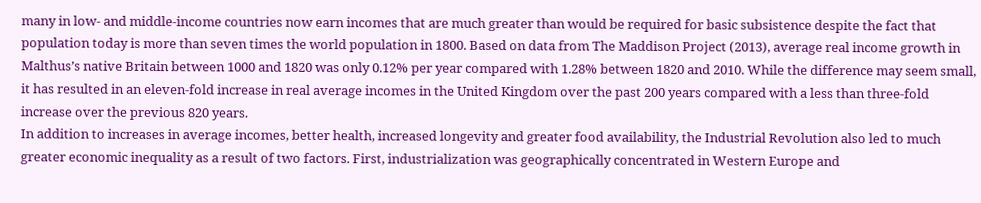many in low- and middle-income countries now earn incomes that are much greater than would be required for basic subsistence despite the fact that population today is more than seven times the world population in 1800. Based on data from The Maddison Project (2013), average real income growth in Malthus’s native Britain between 1000 and 1820 was only 0.12% per year compared with 1.28% between 1820 and 2010. While the difference may seem small, it has resulted in an eleven-fold increase in real average incomes in the United Kingdom over the past 200 years compared with a less than three-fold increase over the previous 820 years.
In addition to increases in average incomes, better health, increased longevity and greater food availability, the Industrial Revolution also led to much greater economic inequality as a result of two factors. First, industrialization was geographically concentrated in Western Europe and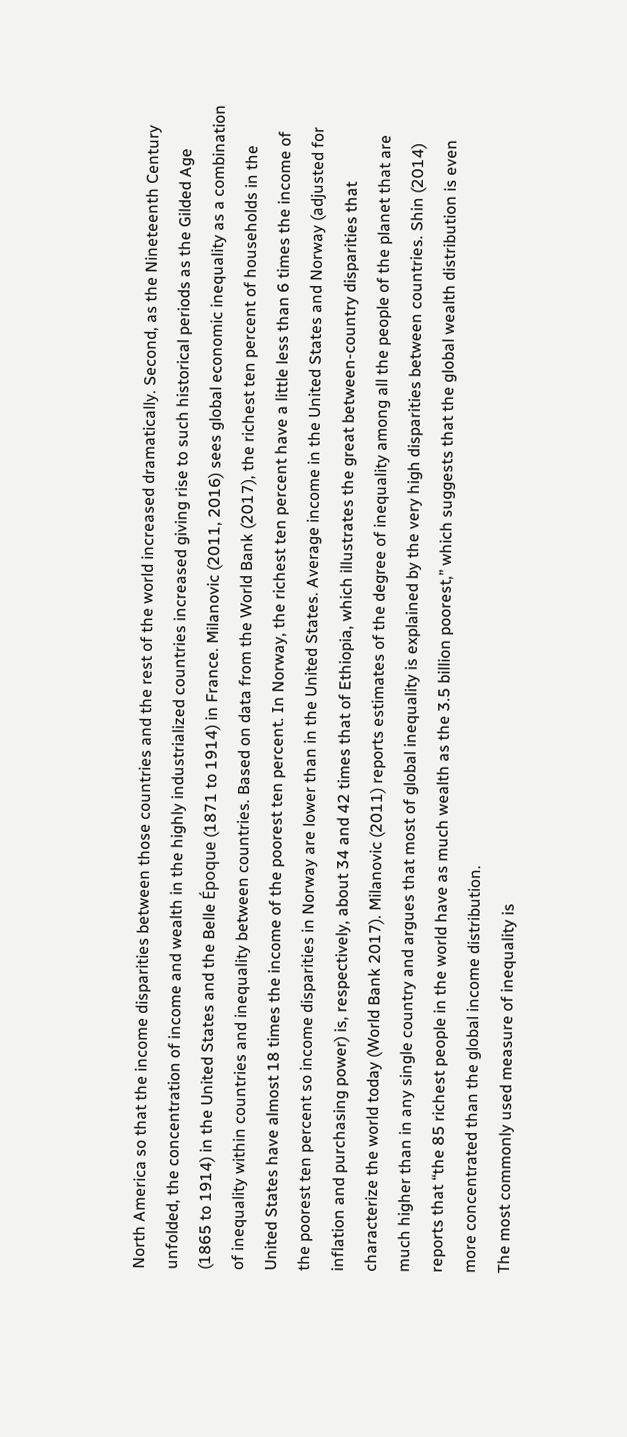North America so that the income disparities between those countries and the rest of the world increased dramatically. Second, as the Nineteenth Century unfolded, the concentration of income and wealth in the highly industrialized countries increased giving rise to such historical periods as the Gilded Age (1865 to 1914) in the United States and the Belle Époque (1871 to 1914) in France. Milanovic (2011, 2016) sees global economic inequality as a combination of inequality within countries and inequality between countries. Based on data from the World Bank (2017), the richest ten percent of households in the United States have almost 18 times the income of the poorest ten percent. In Norway, the richest ten percent have a little less than 6 times the income of the poorest ten percent so income disparities in Norway are lower than in the United States. Average income in the United States and Norway (adjusted for inflation and purchasing power) is, respectively, about 34 and 42 times that of Ethiopia, which illustrates the great between-country disparities that characterize the world today (World Bank 2017). Milanovic (2011) reports estimates of the degree of inequality among all the people of the planet that are much higher than in any single country and argues that most of global inequality is explained by the very high disparities between countries. Shin (2014) reports that “the 85 richest people in the world have as much wealth as the 3.5 billion poorest,” which suggests that the global wealth distribution is even more concentrated than the global income distribution.
The most commonly used measure of inequality is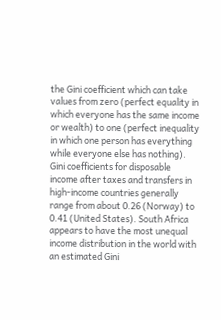the Gini coefficient which can take values from zero (perfect equality in which everyone has the same income or wealth) to one (perfect inequality in which one person has everything while everyone else has nothing). Gini coefficients for disposable income after taxes and transfers in high-income countries generally range from about 0.26 (Norway) to 0.41 (United States). South Africa appears to have the most unequal income distribution in the world with an estimated Gini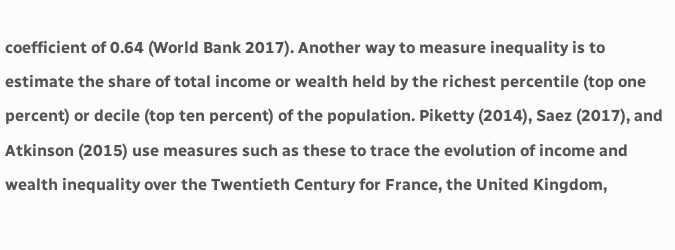coefficient of 0.64 (World Bank 2017). Another way to measure inequality is to estimate the share of total income or wealth held by the richest percentile (top one percent) or decile (top ten percent) of the population. Piketty (2014), Saez (2017), and Atkinson (2015) use measures such as these to trace the evolution of income and wealth inequality over the Twentieth Century for France, the United Kingdom,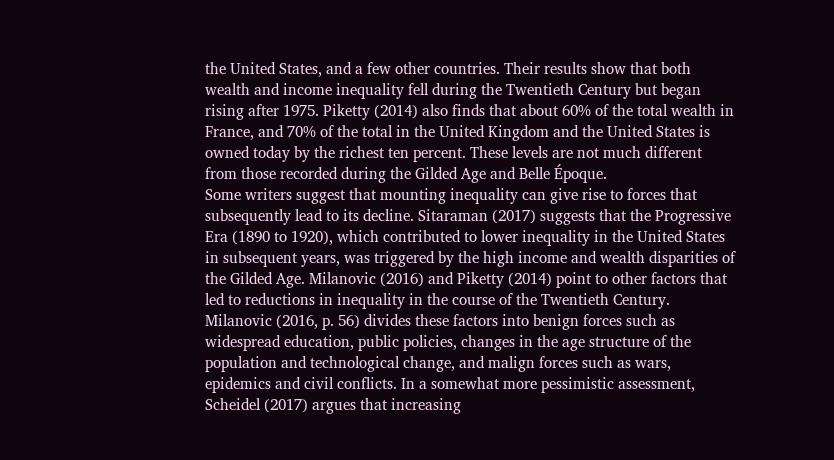the United States, and a few other countries. Their results show that both wealth and income inequality fell during the Twentieth Century but began rising after 1975. Piketty (2014) also finds that about 60% of the total wealth in France, and 70% of the total in the United Kingdom and the United States is owned today by the richest ten percent. These levels are not much different from those recorded during the Gilded Age and Belle Époque.
Some writers suggest that mounting inequality can give rise to forces that subsequently lead to its decline. Sitaraman (2017) suggests that the Progressive Era (1890 to 1920), which contributed to lower inequality in the United States in subsequent years, was triggered by the high income and wealth disparities of the Gilded Age. Milanovic (2016) and Piketty (2014) point to other factors that led to reductions in inequality in the course of the Twentieth Century. Milanovic (2016, p. 56) divides these factors into benign forces such as widespread education, public policies, changes in the age structure of the population and technological change, and malign forces such as wars, epidemics and civil conflicts. In a somewhat more pessimistic assessment, Scheidel (2017) argues that increasing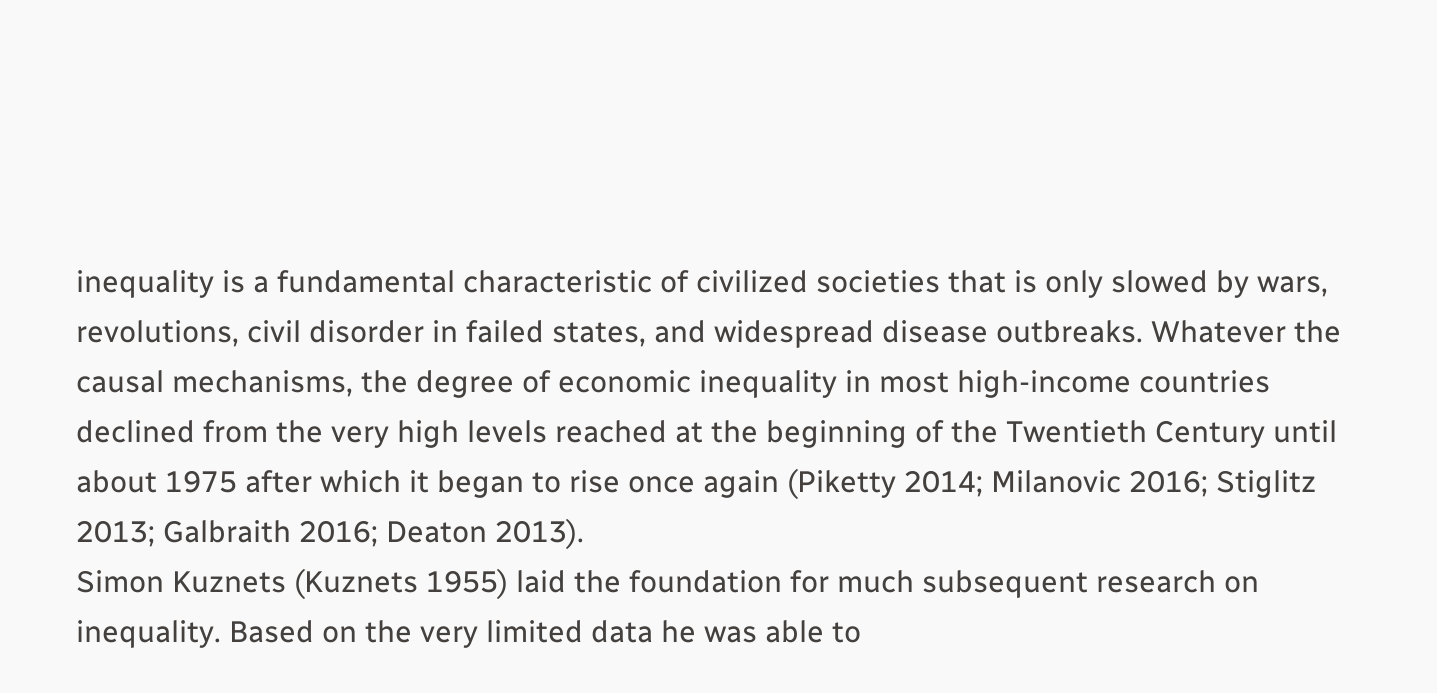inequality is a fundamental characteristic of civilized societies that is only slowed by wars, revolutions, civil disorder in failed states, and widespread disease outbreaks. Whatever the causal mechanisms, the degree of economic inequality in most high-income countries declined from the very high levels reached at the beginning of the Twentieth Century until about 1975 after which it began to rise once again (Piketty 2014; Milanovic 2016; Stiglitz 2013; Galbraith 2016; Deaton 2013).
Simon Kuznets (Kuznets 1955) laid the foundation for much subsequent research on inequality. Based on the very limited data he was able to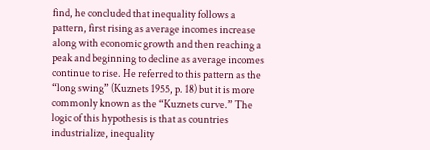find, he concluded that inequality follows a pattern, first rising as average incomes increase along with economic growth and then reaching a peak and beginning to decline as average incomes continue to rise. He referred to this pattern as the “long swing” (Kuznets 1955, p. 18) but it is more commonly known as the “Kuznets curve.” The logic of this hypothesis is that as countries industrialize, inequality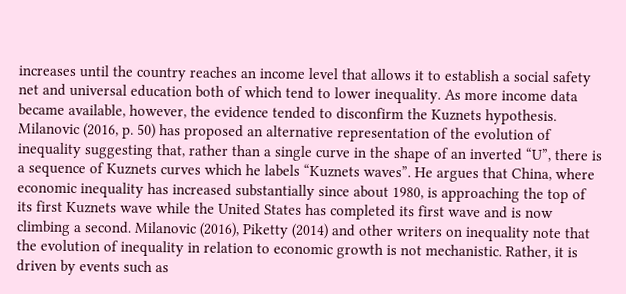increases until the country reaches an income level that allows it to establish a social safety net and universal education both of which tend to lower inequality. As more income data became available, however, the evidence tended to disconfirm the Kuznets hypothesis. Milanovic (2016, p. 50) has proposed an alternative representation of the evolution of inequality suggesting that, rather than a single curve in the shape of an inverted “U”, there is a sequence of Kuznets curves which he labels “Kuznets waves”. He argues that China, where economic inequality has increased substantially since about 1980, is approaching the top of its first Kuznets wave while the United States has completed its first wave and is now climbing a second. Milanovic (2016), Piketty (2014) and other writers on inequality note that the evolution of inequality in relation to economic growth is not mechanistic. Rather, it is driven by events such as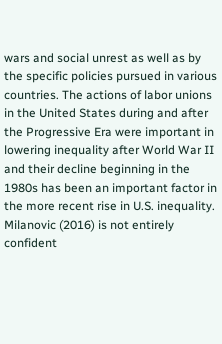wars and social unrest as well as by the specific policies pursued in various countries. The actions of labor unions in the United States during and after the Progressive Era were important in lowering inequality after World War II and their decline beginning in the 1980s has been an important factor in the more recent rise in U.S. inequality. Milanovic (2016) is not entirely confident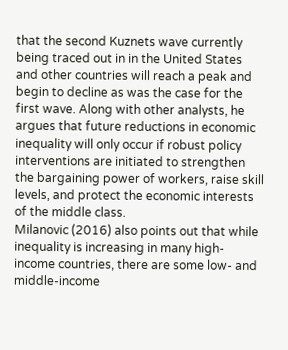that the second Kuznets wave currently being traced out in in the United States and other countries will reach a peak and begin to decline as was the case for the first wave. Along with other analysts, he argues that future reductions in economic inequality will only occur if robust policy interventions are initiated to strengthen the bargaining power of workers, raise skill levels, and protect the economic interests of the middle class.
Milanovic (2016) also points out that while inequality is increasing in many high-income countries, there are some low- and middle-income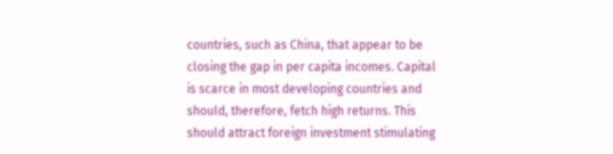countries, such as China, that appear to be closing the gap in per capita incomes. Capital is scarce in most developing countries and should, therefore, fetch high returns. This should attract foreign investment stimulating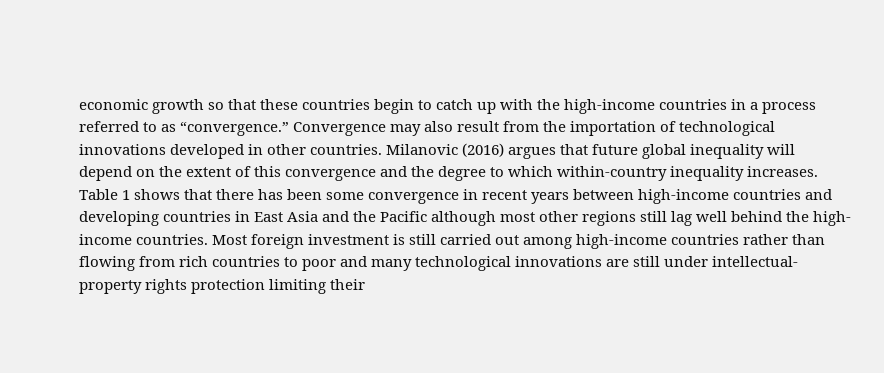economic growth so that these countries begin to catch up with the high-income countries in a process referred to as “convergence.” Convergence may also result from the importation of technological innovations developed in other countries. Milanovic (2016) argues that future global inequality will depend on the extent of this convergence and the degree to which within-country inequality increases. Table 1 shows that there has been some convergence in recent years between high-income countries and developing countries in East Asia and the Pacific although most other regions still lag well behind the high-income countries. Most foreign investment is still carried out among high-income countries rather than flowing from rich countries to poor and many technological innovations are still under intellectual-property rights protection limiting their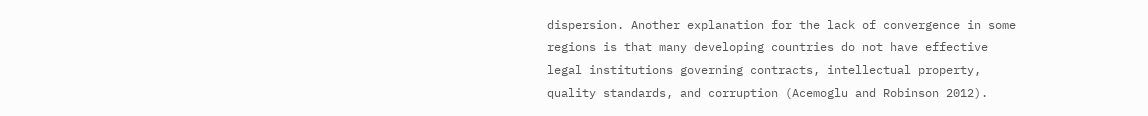dispersion. Another explanation for the lack of convergence in some regions is that many developing countries do not have effective legal institutions governing contracts, intellectual property, quality standards, and corruption (Acemoglu and Robinson 2012).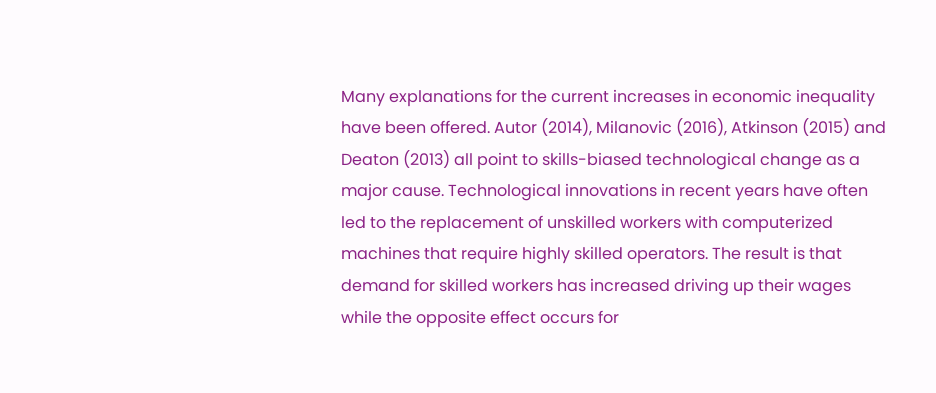Many explanations for the current increases in economic inequality have been offered. Autor (2014), Milanovic (2016), Atkinson (2015) and Deaton (2013) all point to skills-biased technological change as a major cause. Technological innovations in recent years have often led to the replacement of unskilled workers with computerized machines that require highly skilled operators. The result is that demand for skilled workers has increased driving up their wages while the opposite effect occurs for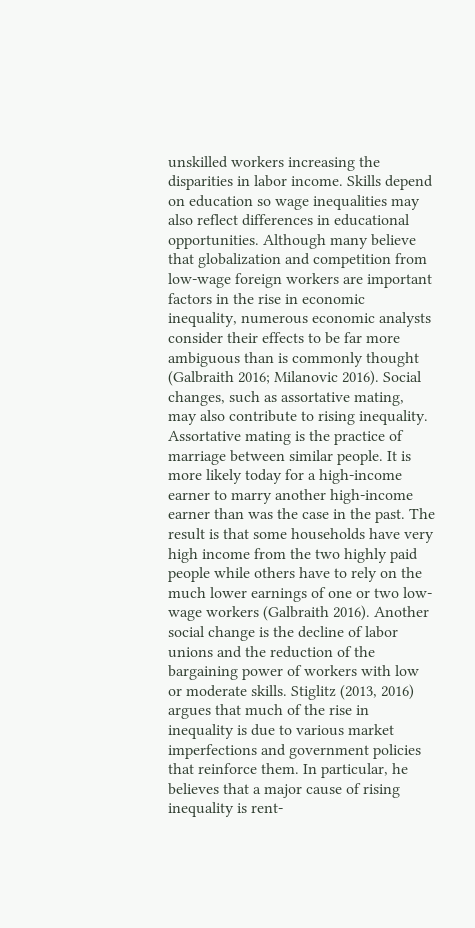unskilled workers increasing the disparities in labor income. Skills depend on education so wage inequalities may also reflect differences in educational opportunities. Although many believe that globalization and competition from low-wage foreign workers are important factors in the rise in economic inequality, numerous economic analysts consider their effects to be far more ambiguous than is commonly thought (Galbraith 2016; Milanovic 2016). Social changes, such as assortative mating, may also contribute to rising inequality. Assortative mating is the practice of marriage between similar people. It is more likely today for a high-income earner to marry another high-income earner than was the case in the past. The result is that some households have very high income from the two highly paid people while others have to rely on the much lower earnings of one or two low-wage workers (Galbraith 2016). Another social change is the decline of labor unions and the reduction of the bargaining power of workers with low or moderate skills. Stiglitz (2013, 2016) argues that much of the rise in inequality is due to various market imperfections and government policies that reinforce them. In particular, he believes that a major cause of rising inequality is rent-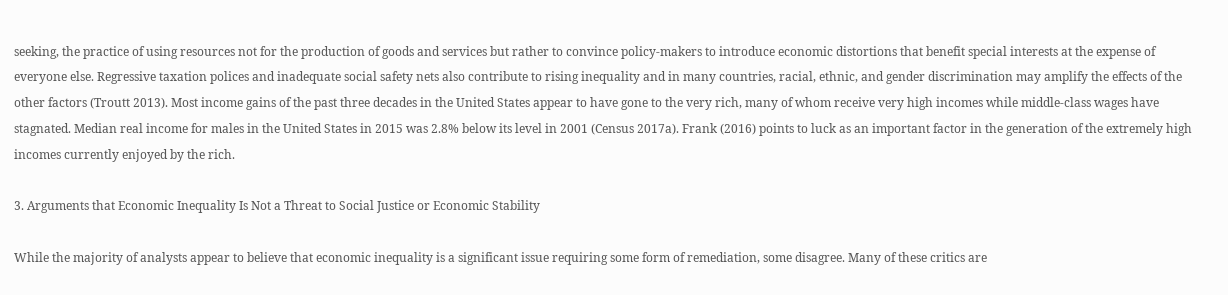seeking, the practice of using resources not for the production of goods and services but rather to convince policy-makers to introduce economic distortions that benefit special interests at the expense of everyone else. Regressive taxation polices and inadequate social safety nets also contribute to rising inequality and in many countries, racial, ethnic, and gender discrimination may amplify the effects of the other factors (Troutt 2013). Most income gains of the past three decades in the United States appear to have gone to the very rich, many of whom receive very high incomes while middle-class wages have stagnated. Median real income for males in the United States in 2015 was 2.8% below its level in 2001 (Census 2017a). Frank (2016) points to luck as an important factor in the generation of the extremely high incomes currently enjoyed by the rich.

3. Arguments that Economic Inequality Is Not a Threat to Social Justice or Economic Stability

While the majority of analysts appear to believe that economic inequality is a significant issue requiring some form of remediation, some disagree. Many of these critics are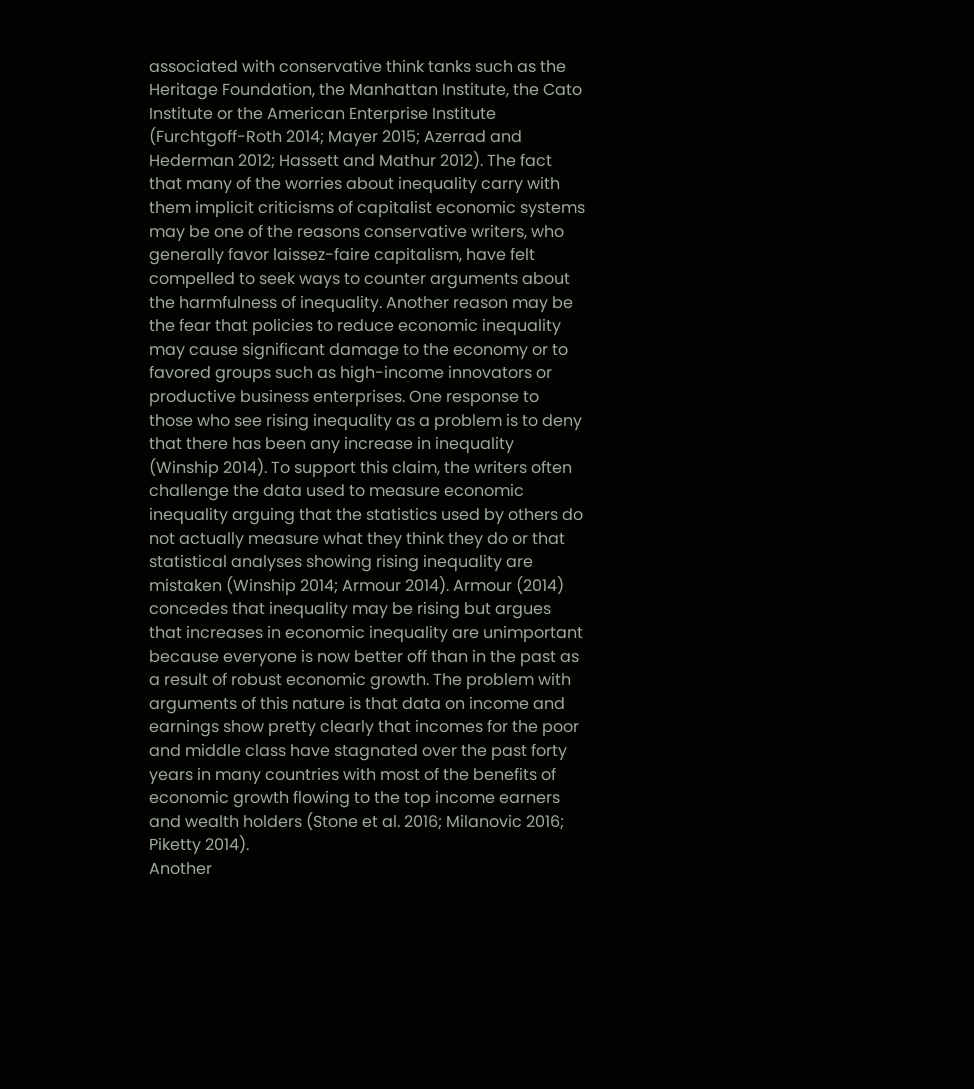associated with conservative think tanks such as the Heritage Foundation, the Manhattan Institute, the Cato Institute or the American Enterprise Institute (Furchtgoff-Roth 2014; Mayer 2015; Azerrad and Hederman 2012; Hassett and Mathur 2012). The fact that many of the worries about inequality carry with them implicit criticisms of capitalist economic systems may be one of the reasons conservative writers, who generally favor laissez-faire capitalism, have felt compelled to seek ways to counter arguments about the harmfulness of inequality. Another reason may be the fear that policies to reduce economic inequality may cause significant damage to the economy or to favored groups such as high-income innovators or productive business enterprises. One response to those who see rising inequality as a problem is to deny that there has been any increase in inequality (Winship 2014). To support this claim, the writers often challenge the data used to measure economic inequality arguing that the statistics used by others do not actually measure what they think they do or that statistical analyses showing rising inequality are mistaken (Winship 2014; Armour 2014). Armour (2014) concedes that inequality may be rising but argues that increases in economic inequality are unimportant because everyone is now better off than in the past as a result of robust economic growth. The problem with arguments of this nature is that data on income and earnings show pretty clearly that incomes for the poor and middle class have stagnated over the past forty years in many countries with most of the benefits of economic growth flowing to the top income earners and wealth holders (Stone et al. 2016; Milanovic 2016; Piketty 2014).
Another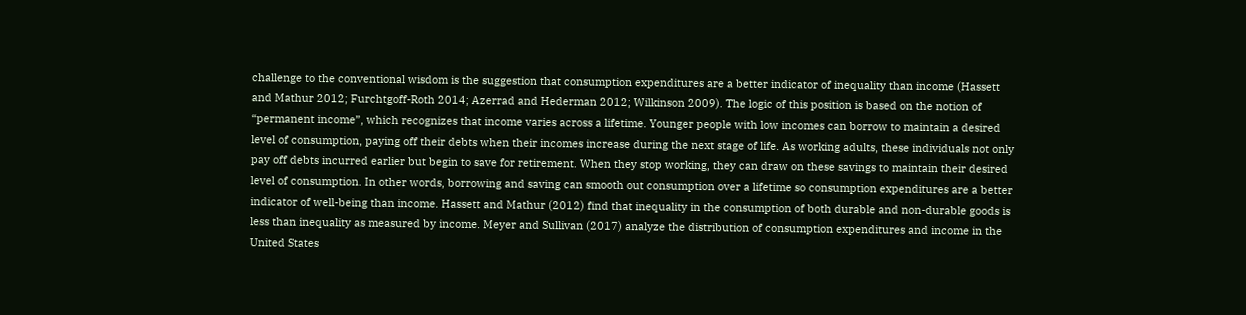challenge to the conventional wisdom is the suggestion that consumption expenditures are a better indicator of inequality than income (Hassett and Mathur 2012; Furchtgoff-Roth 2014; Azerrad and Hederman 2012; Wilkinson 2009). The logic of this position is based on the notion of “permanent income”, which recognizes that income varies across a lifetime. Younger people with low incomes can borrow to maintain a desired level of consumption, paying off their debts when their incomes increase during the next stage of life. As working adults, these individuals not only pay off debts incurred earlier but begin to save for retirement. When they stop working, they can draw on these savings to maintain their desired level of consumption. In other words, borrowing and saving can smooth out consumption over a lifetime so consumption expenditures are a better indicator of well-being than income. Hassett and Mathur (2012) find that inequality in the consumption of both durable and non-durable goods is less than inequality as measured by income. Meyer and Sullivan (2017) analyze the distribution of consumption expenditures and income in the United States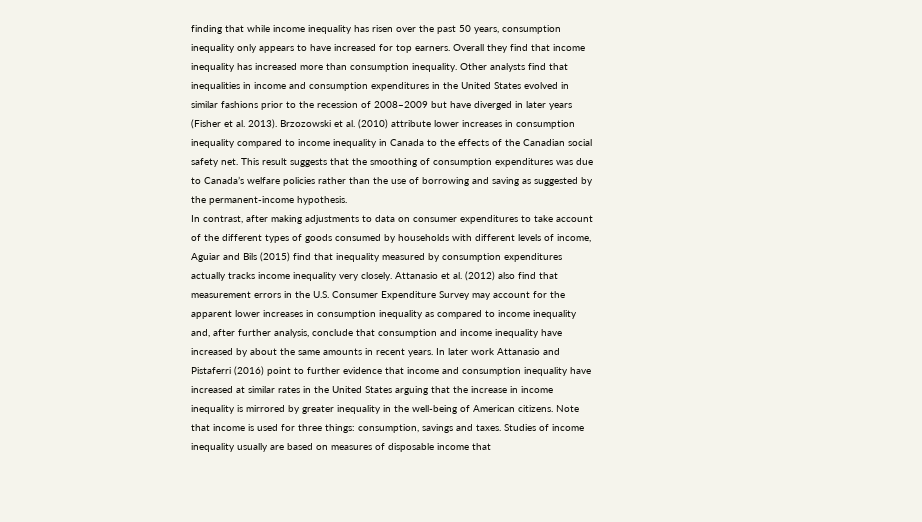finding that while income inequality has risen over the past 50 years, consumption inequality only appears to have increased for top earners. Overall they find that income inequality has increased more than consumption inequality. Other analysts find that inequalities in income and consumption expenditures in the United States evolved in similar fashions prior to the recession of 2008–2009 but have diverged in later years (Fisher et al. 2013). Brzozowski et al. (2010) attribute lower increases in consumption inequality compared to income inequality in Canada to the effects of the Canadian social safety net. This result suggests that the smoothing of consumption expenditures was due to Canada’s welfare policies rather than the use of borrowing and saving as suggested by the permanent-income hypothesis.
In contrast, after making adjustments to data on consumer expenditures to take account of the different types of goods consumed by households with different levels of income, Aguiar and Bils (2015) find that inequality measured by consumption expenditures actually tracks income inequality very closely. Attanasio et al. (2012) also find that measurement errors in the U.S. Consumer Expenditure Survey may account for the apparent lower increases in consumption inequality as compared to income inequality and, after further analysis, conclude that consumption and income inequality have increased by about the same amounts in recent years. In later work Attanasio and Pistaferri (2016) point to further evidence that income and consumption inequality have increased at similar rates in the United States arguing that the increase in income inequality is mirrored by greater inequality in the well-being of American citizens. Note that income is used for three things: consumption, savings and taxes. Studies of income inequality usually are based on measures of disposable income that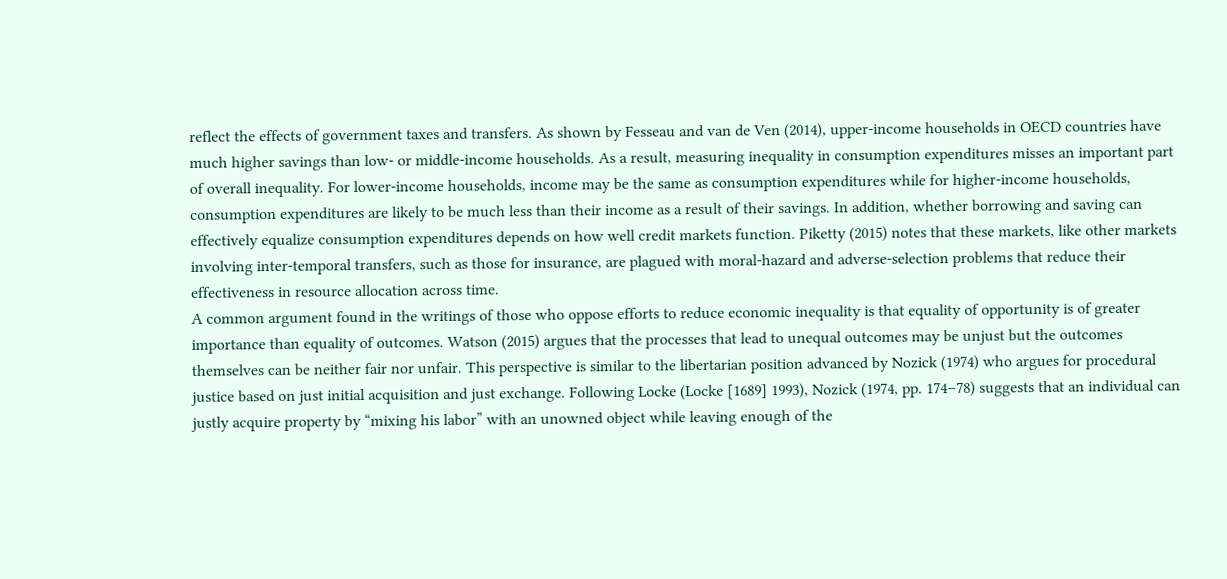reflect the effects of government taxes and transfers. As shown by Fesseau and van de Ven (2014), upper-income households in OECD countries have much higher savings than low- or middle-income households. As a result, measuring inequality in consumption expenditures misses an important part of overall inequality. For lower-income households, income may be the same as consumption expenditures while for higher-income households, consumption expenditures are likely to be much less than their income as a result of their savings. In addition, whether borrowing and saving can effectively equalize consumption expenditures depends on how well credit markets function. Piketty (2015) notes that these markets, like other markets involving inter-temporal transfers, such as those for insurance, are plagued with moral-hazard and adverse-selection problems that reduce their effectiveness in resource allocation across time.
A common argument found in the writings of those who oppose efforts to reduce economic inequality is that equality of opportunity is of greater importance than equality of outcomes. Watson (2015) argues that the processes that lead to unequal outcomes may be unjust but the outcomes themselves can be neither fair nor unfair. This perspective is similar to the libertarian position advanced by Nozick (1974) who argues for procedural justice based on just initial acquisition and just exchange. Following Locke (Locke [1689] 1993), Nozick (1974, pp. 174–78) suggests that an individual can justly acquire property by “mixing his labor” with an unowned object while leaving enough of the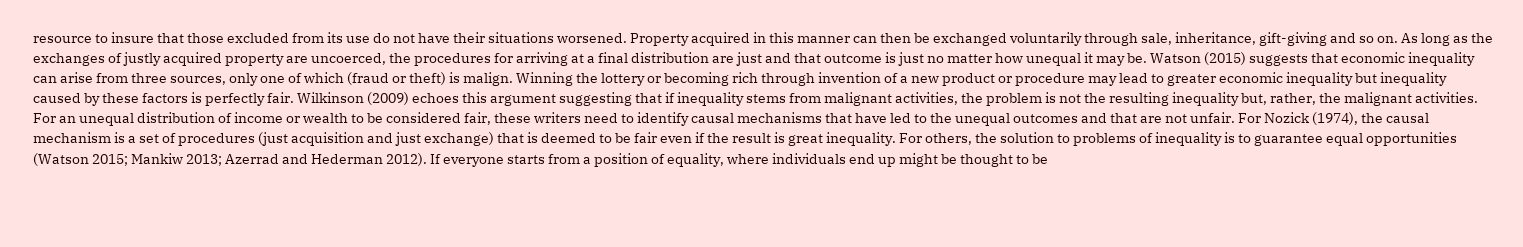resource to insure that those excluded from its use do not have their situations worsened. Property acquired in this manner can then be exchanged voluntarily through sale, inheritance, gift-giving and so on. As long as the exchanges of justly acquired property are uncoerced, the procedures for arriving at a final distribution are just and that outcome is just no matter how unequal it may be. Watson (2015) suggests that economic inequality can arise from three sources, only one of which (fraud or theft) is malign. Winning the lottery or becoming rich through invention of a new product or procedure may lead to greater economic inequality but inequality caused by these factors is perfectly fair. Wilkinson (2009) echoes this argument suggesting that if inequality stems from malignant activities, the problem is not the resulting inequality but, rather, the malignant activities.
For an unequal distribution of income or wealth to be considered fair, these writers need to identify causal mechanisms that have led to the unequal outcomes and that are not unfair. For Nozick (1974), the causal mechanism is a set of procedures (just acquisition and just exchange) that is deemed to be fair even if the result is great inequality. For others, the solution to problems of inequality is to guarantee equal opportunities (Watson 2015; Mankiw 2013; Azerrad and Hederman 2012). If everyone starts from a position of equality, where individuals end up might be thought to be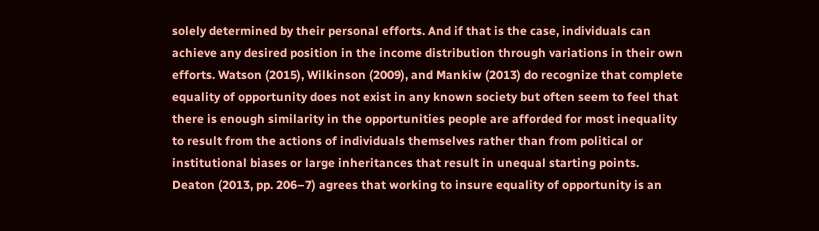solely determined by their personal efforts. And if that is the case, individuals can achieve any desired position in the income distribution through variations in their own efforts. Watson (2015), Wilkinson (2009), and Mankiw (2013) do recognize that complete equality of opportunity does not exist in any known society but often seem to feel that there is enough similarity in the opportunities people are afforded for most inequality to result from the actions of individuals themselves rather than from political or institutional biases or large inheritances that result in unequal starting points.
Deaton (2013, pp. 206–7) agrees that working to insure equality of opportunity is an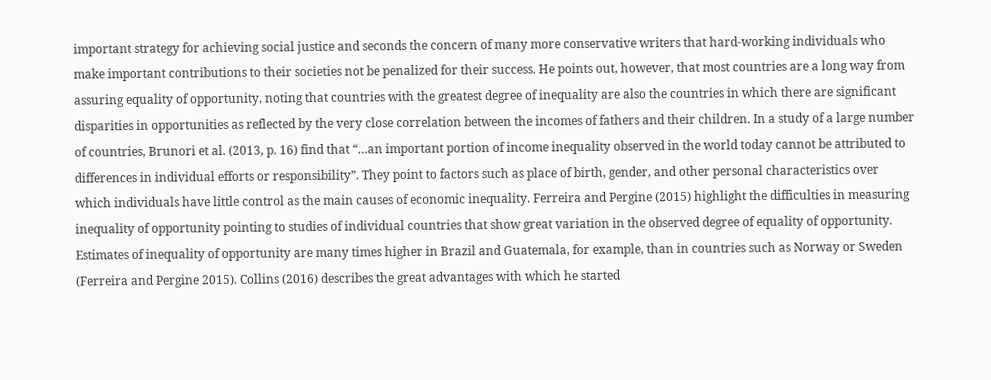important strategy for achieving social justice and seconds the concern of many more conservative writers that hard-working individuals who make important contributions to their societies not be penalized for their success. He points out, however, that most countries are a long way from assuring equality of opportunity, noting that countries with the greatest degree of inequality are also the countries in which there are significant disparities in opportunities as reflected by the very close correlation between the incomes of fathers and their children. In a study of a large number of countries, Brunori et al. (2013, p. 16) find that “…an important portion of income inequality observed in the world today cannot be attributed to differences in individual efforts or responsibility”. They point to factors such as place of birth, gender, and other personal characteristics over which individuals have little control as the main causes of economic inequality. Ferreira and Pergine (2015) highlight the difficulties in measuring inequality of opportunity pointing to studies of individual countries that show great variation in the observed degree of equality of opportunity. Estimates of inequality of opportunity are many times higher in Brazil and Guatemala, for example, than in countries such as Norway or Sweden (Ferreira and Pergine 2015). Collins (2016) describes the great advantages with which he started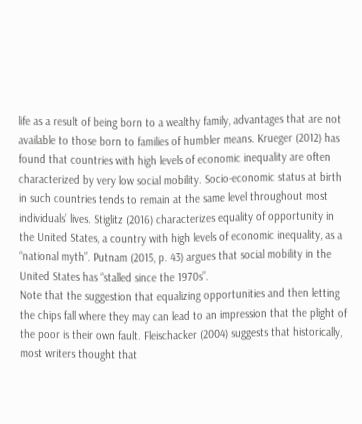life as a result of being born to a wealthy family, advantages that are not available to those born to families of humbler means. Krueger (2012) has found that countries with high levels of economic inequality are often characterized by very low social mobility. Socio-economic status at birth in such countries tends to remain at the same level throughout most individuals’ lives. Stiglitz (2016) characterizes equality of opportunity in the United States, a country with high levels of economic inequality, as a “national myth”. Putnam (2015, p. 43) argues that social mobility in the United States has “stalled since the 1970s”.
Note that the suggestion that equalizing opportunities and then letting the chips fall where they may can lead to an impression that the plight of the poor is their own fault. Fleischacker (2004) suggests that historically, most writers thought that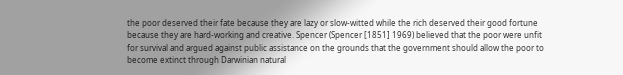the poor deserved their fate because they are lazy or slow-witted while the rich deserved their good fortune because they are hard-working and creative. Spencer (Spencer [1851] 1969) believed that the poor were unfit for survival and argued against public assistance on the grounds that the government should allow the poor to become extinct through Darwinian natural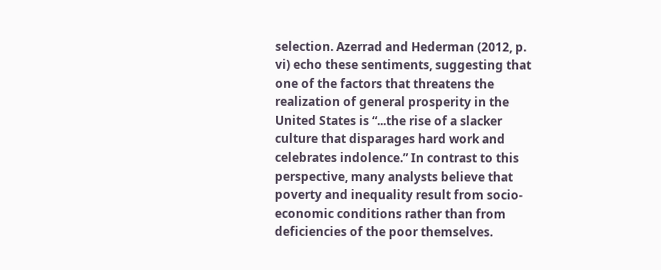selection. Azerrad and Hederman (2012, p. vi) echo these sentiments, suggesting that one of the factors that threatens the realization of general prosperity in the United States is “...the rise of a slacker culture that disparages hard work and celebrates indolence.” In contrast to this perspective, many analysts believe that poverty and inequality result from socio-economic conditions rather than from deficiencies of the poor themselves.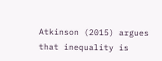Atkinson (2015) argues that inequality is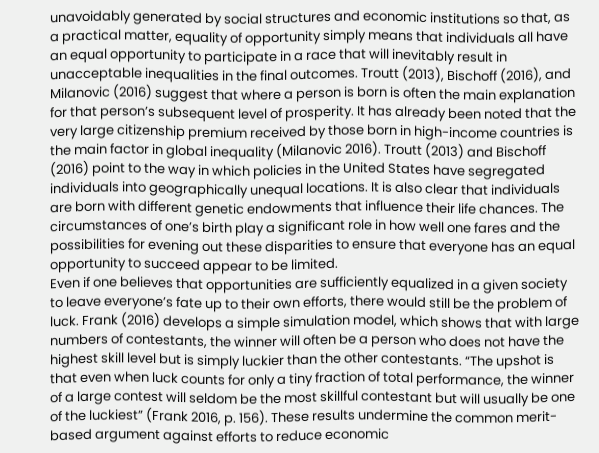unavoidably generated by social structures and economic institutions so that, as a practical matter, equality of opportunity simply means that individuals all have an equal opportunity to participate in a race that will inevitably result in unacceptable inequalities in the final outcomes. Troutt (2013), Bischoff (2016), and Milanovic (2016) suggest that where a person is born is often the main explanation for that person’s subsequent level of prosperity. It has already been noted that the very large citizenship premium received by those born in high-income countries is the main factor in global inequality (Milanovic 2016). Troutt (2013) and Bischoff (2016) point to the way in which policies in the United States have segregated individuals into geographically unequal locations. It is also clear that individuals are born with different genetic endowments that influence their life chances. The circumstances of one’s birth play a significant role in how well one fares and the possibilities for evening out these disparities to ensure that everyone has an equal opportunity to succeed appear to be limited.
Even if one believes that opportunities are sufficiently equalized in a given society to leave everyone’s fate up to their own efforts, there would still be the problem of luck. Frank (2016) develops a simple simulation model, which shows that with large numbers of contestants, the winner will often be a person who does not have the highest skill level but is simply luckier than the other contestants. “The upshot is that even when luck counts for only a tiny fraction of total performance, the winner of a large contest will seldom be the most skillful contestant but will usually be one of the luckiest” (Frank 2016, p. 156). These results undermine the common merit-based argument against efforts to reduce economic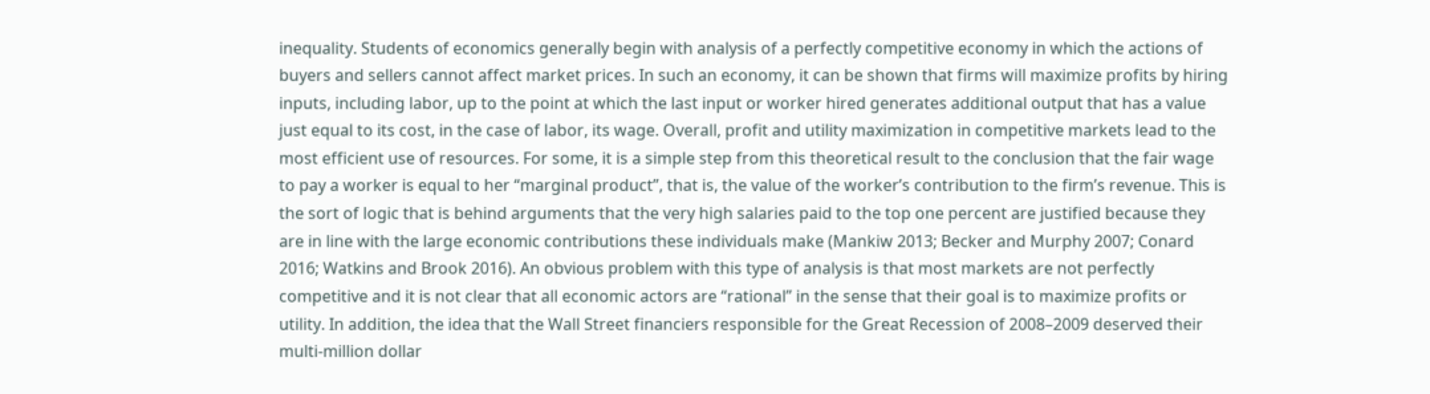inequality. Students of economics generally begin with analysis of a perfectly competitive economy in which the actions of buyers and sellers cannot affect market prices. In such an economy, it can be shown that firms will maximize profits by hiring inputs, including labor, up to the point at which the last input or worker hired generates additional output that has a value just equal to its cost, in the case of labor, its wage. Overall, profit and utility maximization in competitive markets lead to the most efficient use of resources. For some, it is a simple step from this theoretical result to the conclusion that the fair wage to pay a worker is equal to her “marginal product”, that is, the value of the worker’s contribution to the firm’s revenue. This is the sort of logic that is behind arguments that the very high salaries paid to the top one percent are justified because they are in line with the large economic contributions these individuals make (Mankiw 2013; Becker and Murphy 2007; Conard 2016; Watkins and Brook 2016). An obvious problem with this type of analysis is that most markets are not perfectly competitive and it is not clear that all economic actors are “rational” in the sense that their goal is to maximize profits or utility. In addition, the idea that the Wall Street financiers responsible for the Great Recession of 2008–2009 deserved their multi-million dollar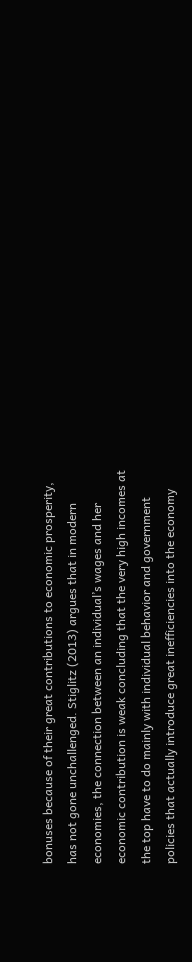bonuses because of their great contributions to economic prosperity, has not gone unchallenged. Stiglitz (2013) argues that in modern economies, the connection between an individual’s wages and her economic contribution is weak concluding that the very high incomes at the top have to do mainly with individual behavior and government policies that actually introduce great inefficiencies into the economy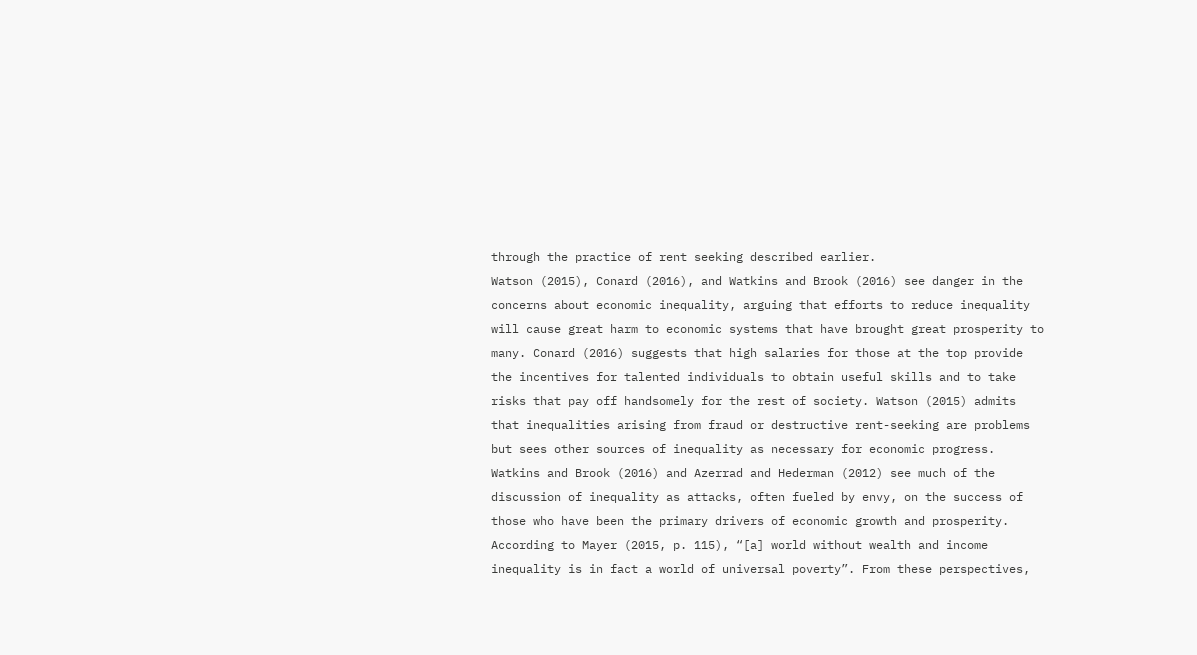through the practice of rent seeking described earlier.
Watson (2015), Conard (2016), and Watkins and Brook (2016) see danger in the concerns about economic inequality, arguing that efforts to reduce inequality will cause great harm to economic systems that have brought great prosperity to many. Conard (2016) suggests that high salaries for those at the top provide the incentives for talented individuals to obtain useful skills and to take risks that pay off handsomely for the rest of society. Watson (2015) admits that inequalities arising from fraud or destructive rent-seeking are problems but sees other sources of inequality as necessary for economic progress. Watkins and Brook (2016) and Azerrad and Hederman (2012) see much of the discussion of inequality as attacks, often fueled by envy, on the success of those who have been the primary drivers of economic growth and prosperity. According to Mayer (2015, p. 115), “[a] world without wealth and income inequality is in fact a world of universal poverty”. From these perspectives,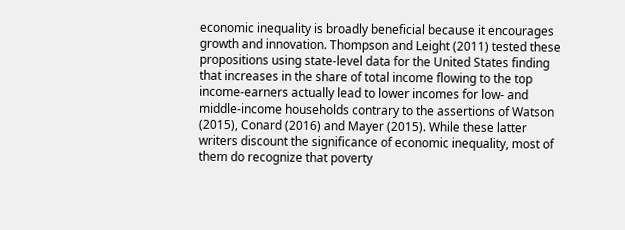economic inequality is broadly beneficial because it encourages growth and innovation. Thompson and Leight (2011) tested these propositions using state-level data for the United States finding that increases in the share of total income flowing to the top income-earners actually lead to lower incomes for low- and middle-income households contrary to the assertions of Watson (2015), Conard (2016) and Mayer (2015). While these latter writers discount the significance of economic inequality, most of them do recognize that poverty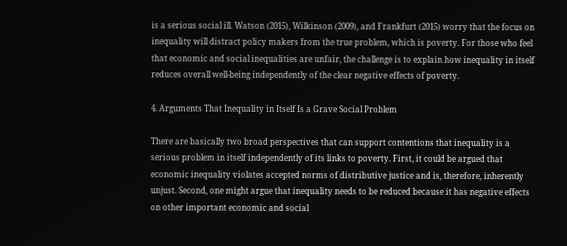is a serious social ill. Watson (2015), Wilkinson (2009), and Frankfurt (2015) worry that the focus on inequality will distract policy makers from the true problem, which is poverty. For those who feel that economic and social inequalities are unfair, the challenge is to explain how inequality in itself reduces overall well-being independently of the clear negative effects of poverty.

4. Arguments That Inequality in Itself Is a Grave Social Problem

There are basically two broad perspectives that can support contentions that inequality is a serious problem in itself independently of its links to poverty. First, it could be argued that economic inequality violates accepted norms of distributive justice and is, therefore, inherently unjust. Second, one might argue that inequality needs to be reduced because it has negative effects on other important economic and social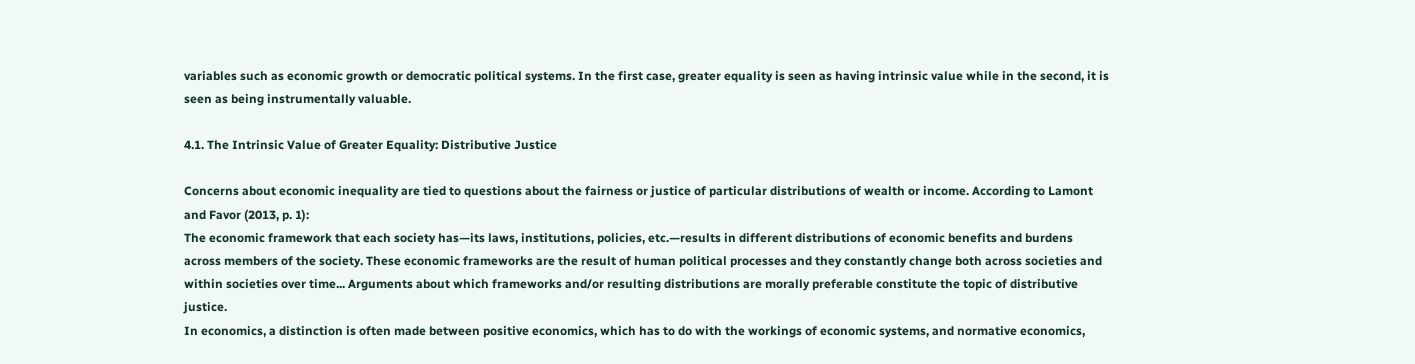variables such as economic growth or democratic political systems. In the first case, greater equality is seen as having intrinsic value while in the second, it is seen as being instrumentally valuable.

4.1. The Intrinsic Value of Greater Equality: Distributive Justice

Concerns about economic inequality are tied to questions about the fairness or justice of particular distributions of wealth or income. According to Lamont and Favor (2013, p. 1):
The economic framework that each society has—its laws, institutions, policies, etc.—results in different distributions of economic benefits and burdens across members of the society. These economic frameworks are the result of human political processes and they constantly change both across societies and within societies over time... Arguments about which frameworks and/or resulting distributions are morally preferable constitute the topic of distributive justice.
In economics, a distinction is often made between positive economics, which has to do with the workings of economic systems, and normative economics,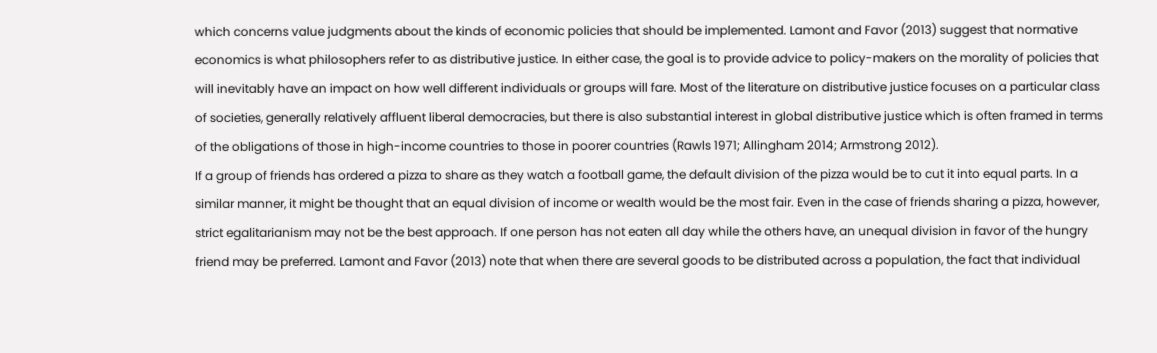which concerns value judgments about the kinds of economic policies that should be implemented. Lamont and Favor (2013) suggest that normative economics is what philosophers refer to as distributive justice. In either case, the goal is to provide advice to policy-makers on the morality of policies that will inevitably have an impact on how well different individuals or groups will fare. Most of the literature on distributive justice focuses on a particular class of societies, generally relatively affluent liberal democracies, but there is also substantial interest in global distributive justice which is often framed in terms of the obligations of those in high-income countries to those in poorer countries (Rawls 1971; Allingham 2014; Armstrong 2012).
If a group of friends has ordered a pizza to share as they watch a football game, the default division of the pizza would be to cut it into equal parts. In a similar manner, it might be thought that an equal division of income or wealth would be the most fair. Even in the case of friends sharing a pizza, however, strict egalitarianism may not be the best approach. If one person has not eaten all day while the others have, an unequal division in favor of the hungry friend may be preferred. Lamont and Favor (2013) note that when there are several goods to be distributed across a population, the fact that individual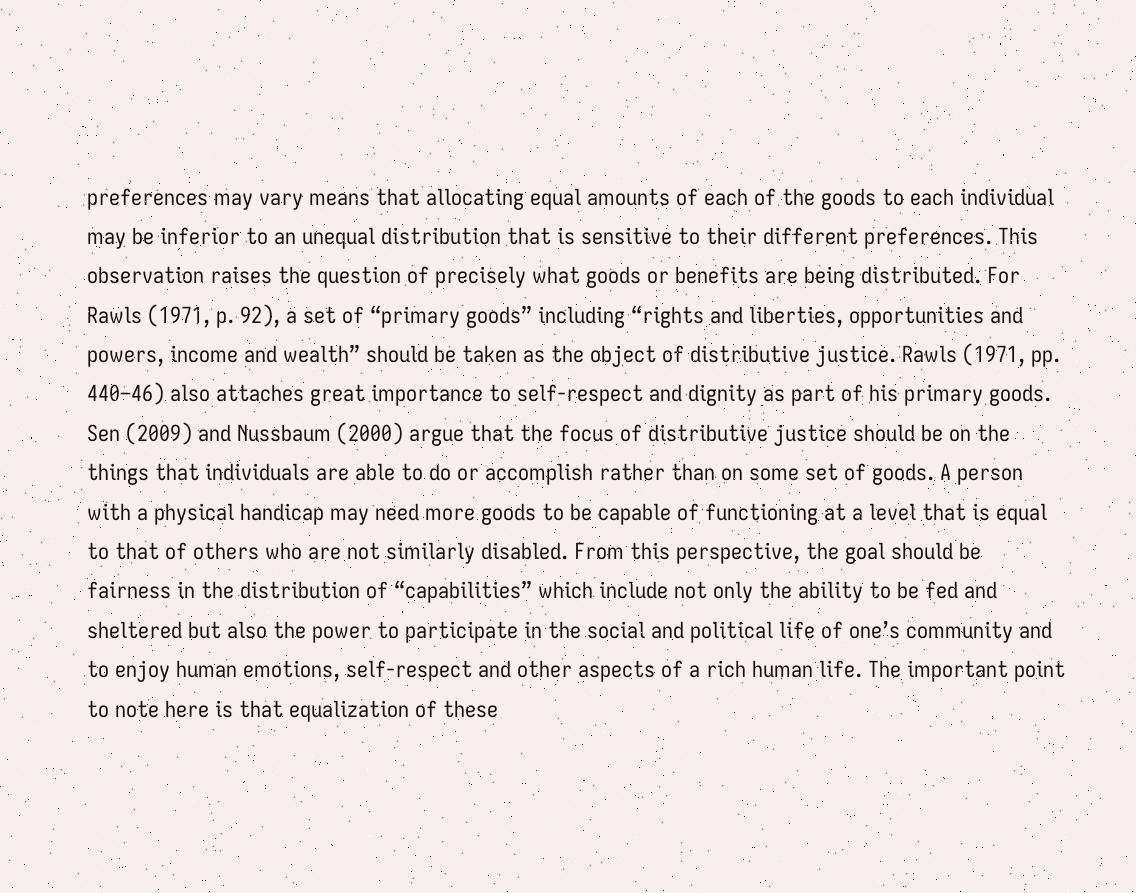preferences may vary means that allocating equal amounts of each of the goods to each individual may be inferior to an unequal distribution that is sensitive to their different preferences. This observation raises the question of precisely what goods or benefits are being distributed. For Rawls (1971, p. 92), a set of “primary goods” including “rights and liberties, opportunities and powers, income and wealth” should be taken as the object of distributive justice. Rawls (1971, pp. 440–46) also attaches great importance to self-respect and dignity as part of his primary goods. Sen (2009) and Nussbaum (2000) argue that the focus of distributive justice should be on the things that individuals are able to do or accomplish rather than on some set of goods. A person with a physical handicap may need more goods to be capable of functioning at a level that is equal to that of others who are not similarly disabled. From this perspective, the goal should be fairness in the distribution of “capabilities” which include not only the ability to be fed and sheltered but also the power to participate in the social and political life of one’s community and to enjoy human emotions, self-respect and other aspects of a rich human life. The important point to note here is that equalization of these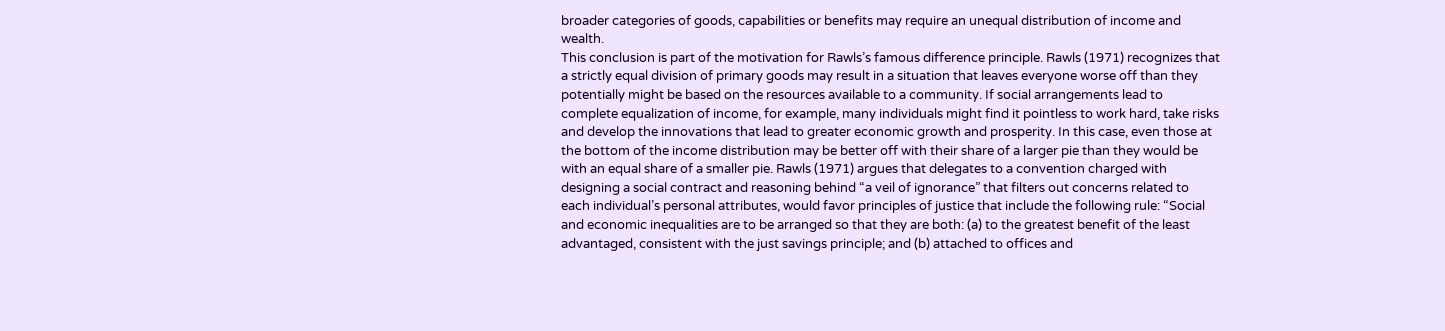broader categories of goods, capabilities or benefits may require an unequal distribution of income and wealth.
This conclusion is part of the motivation for Rawls’s famous difference principle. Rawls (1971) recognizes that a strictly equal division of primary goods may result in a situation that leaves everyone worse off than they potentially might be based on the resources available to a community. If social arrangements lead to complete equalization of income, for example, many individuals might find it pointless to work hard, take risks and develop the innovations that lead to greater economic growth and prosperity. In this case, even those at the bottom of the income distribution may be better off with their share of a larger pie than they would be with an equal share of a smaller pie. Rawls (1971) argues that delegates to a convention charged with designing a social contract and reasoning behind “a veil of ignorance” that filters out concerns related to each individual’s personal attributes, would favor principles of justice that include the following rule: “Social and economic inequalities are to be arranged so that they are both: (a) to the greatest benefit of the least advantaged, consistent with the just savings principle; and (b) attached to offices and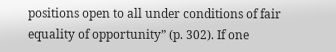positions open to all under conditions of fair equality of opportunity” (p. 302). If one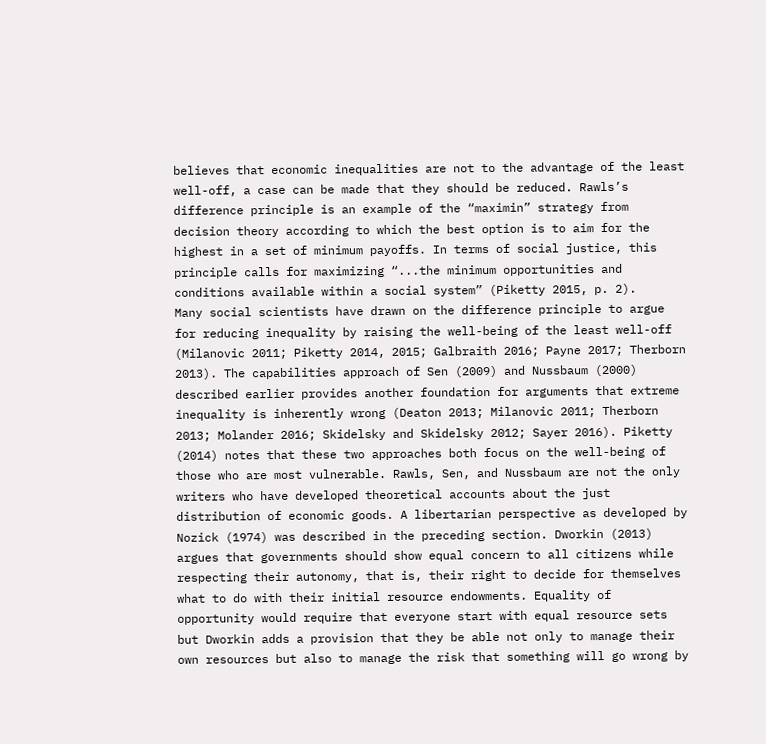believes that economic inequalities are not to the advantage of the least well-off, a case can be made that they should be reduced. Rawls’s difference principle is an example of the “maximin” strategy from decision theory according to which the best option is to aim for the highest in a set of minimum payoffs. In terms of social justice, this principle calls for maximizing “...the minimum opportunities and conditions available within a social system” (Piketty 2015, p. 2).
Many social scientists have drawn on the difference principle to argue for reducing inequality by raising the well-being of the least well-off (Milanovic 2011; Piketty 2014, 2015; Galbraith 2016; Payne 2017; Therborn 2013). The capabilities approach of Sen (2009) and Nussbaum (2000) described earlier provides another foundation for arguments that extreme inequality is inherently wrong (Deaton 2013; Milanovic 2011; Therborn 2013; Molander 2016; Skidelsky and Skidelsky 2012; Sayer 2016). Piketty (2014) notes that these two approaches both focus on the well-being of those who are most vulnerable. Rawls, Sen, and Nussbaum are not the only writers who have developed theoretical accounts about the just distribution of economic goods. A libertarian perspective as developed by Nozick (1974) was described in the preceding section. Dworkin (2013) argues that governments should show equal concern to all citizens while respecting their autonomy, that is, their right to decide for themselves what to do with their initial resource endowments. Equality of opportunity would require that everyone start with equal resource sets but Dworkin adds a provision that they be able not only to manage their own resources but also to manage the risk that something will go wrong by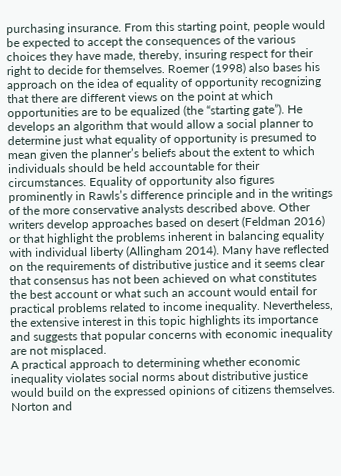purchasing insurance. From this starting point, people would be expected to accept the consequences of the various choices they have made, thereby, insuring respect for their right to decide for themselves. Roemer (1998) also bases his approach on the idea of equality of opportunity recognizing that there are different views on the point at which opportunities are to be equalized (the “starting gate”). He develops an algorithm that would allow a social planner to determine just what equality of opportunity is presumed to mean given the planner’s beliefs about the extent to which individuals should be held accountable for their circumstances. Equality of opportunity also figures prominently in Rawls’s difference principle and in the writings of the more conservative analysts described above. Other writers develop approaches based on desert (Feldman 2016) or that highlight the problems inherent in balancing equality with individual liberty (Allingham 2014). Many have reflected on the requirements of distributive justice and it seems clear that consensus has not been achieved on what constitutes the best account or what such an account would entail for practical problems related to income inequality. Nevertheless, the extensive interest in this topic highlights its importance and suggests that popular concerns with economic inequality are not misplaced.
A practical approach to determining whether economic inequality violates social norms about distributive justice would build on the expressed opinions of citizens themselves. Norton and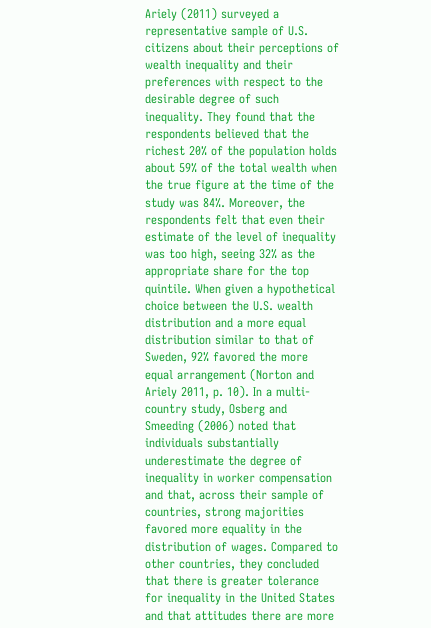Ariely (2011) surveyed a representative sample of U.S. citizens about their perceptions of wealth inequality and their preferences with respect to the desirable degree of such inequality. They found that the respondents believed that the richest 20% of the population holds about 59% of the total wealth when the true figure at the time of the study was 84%. Moreover, the respondents felt that even their estimate of the level of inequality was too high, seeing 32% as the appropriate share for the top quintile. When given a hypothetical choice between the U.S. wealth distribution and a more equal distribution similar to that of Sweden, 92% favored the more equal arrangement (Norton and Ariely 2011, p. 10). In a multi-country study, Osberg and Smeeding (2006) noted that individuals substantially underestimate the degree of inequality in worker compensation and that, across their sample of countries, strong majorities favored more equality in the distribution of wages. Compared to other countries, they concluded that there is greater tolerance for inequality in the United States and that attitudes there are more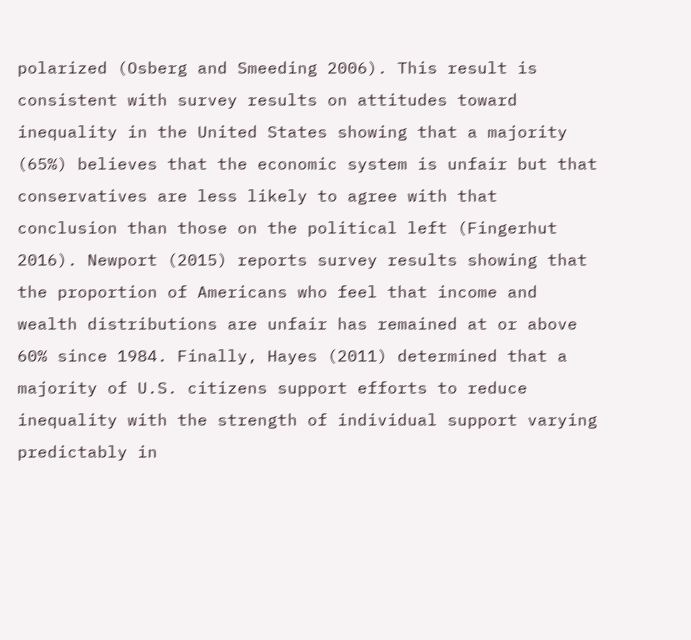polarized (Osberg and Smeeding 2006). This result is consistent with survey results on attitudes toward inequality in the United States showing that a majority (65%) believes that the economic system is unfair but that conservatives are less likely to agree with that conclusion than those on the political left (Fingerhut 2016). Newport (2015) reports survey results showing that the proportion of Americans who feel that income and wealth distributions are unfair has remained at or above 60% since 1984. Finally, Hayes (2011) determined that a majority of U.S. citizens support efforts to reduce inequality with the strength of individual support varying predictably in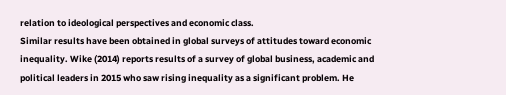relation to ideological perspectives and economic class.
Similar results have been obtained in global surveys of attitudes toward economic inequality. Wike (2014) reports results of a survey of global business, academic and political leaders in 2015 who saw rising inequality as a significant problem. He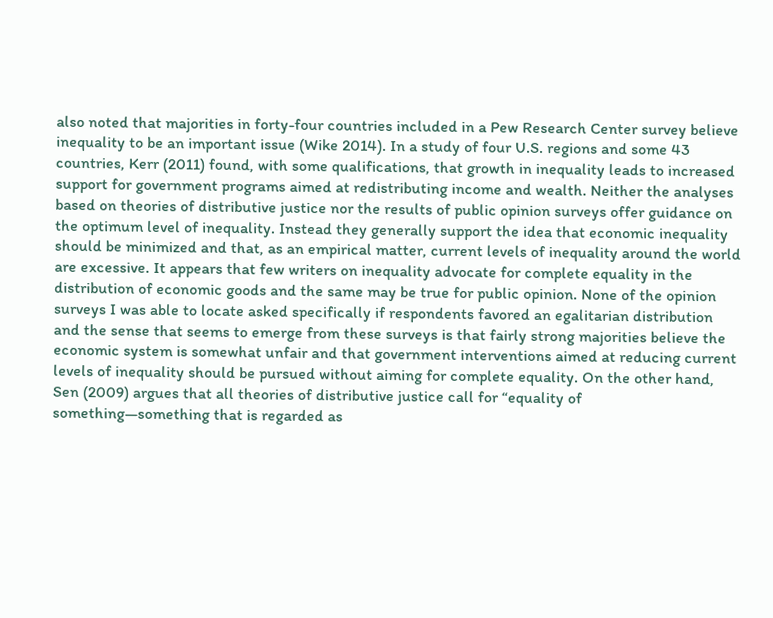also noted that majorities in forty-four countries included in a Pew Research Center survey believe inequality to be an important issue (Wike 2014). In a study of four U.S. regions and some 43 countries, Kerr (2011) found, with some qualifications, that growth in inequality leads to increased support for government programs aimed at redistributing income and wealth. Neither the analyses based on theories of distributive justice nor the results of public opinion surveys offer guidance on the optimum level of inequality. Instead they generally support the idea that economic inequality should be minimized and that, as an empirical matter, current levels of inequality around the world are excessive. It appears that few writers on inequality advocate for complete equality in the distribution of economic goods and the same may be true for public opinion. None of the opinion surveys I was able to locate asked specifically if respondents favored an egalitarian distribution and the sense that seems to emerge from these surveys is that fairly strong majorities believe the economic system is somewhat unfair and that government interventions aimed at reducing current levels of inequality should be pursued without aiming for complete equality. On the other hand, Sen (2009) argues that all theories of distributive justice call for “equality of something—something that is regarded as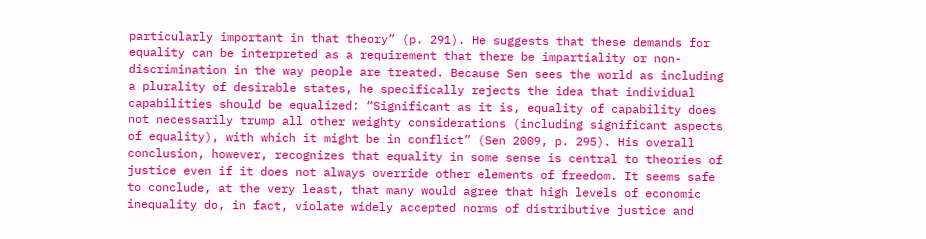particularly important in that theory” (p. 291). He suggests that these demands for equality can be interpreted as a requirement that there be impartiality or non-discrimination in the way people are treated. Because Sen sees the world as including a plurality of desirable states, he specifically rejects the idea that individual capabilities should be equalized: “Significant as it is, equality of capability does not necessarily trump all other weighty considerations (including significant aspects of equality), with which it might be in conflict” (Sen 2009, p. 295). His overall conclusion, however, recognizes that equality in some sense is central to theories of justice even if it does not always override other elements of freedom. It seems safe to conclude, at the very least, that many would agree that high levels of economic inequality do, in fact, violate widely accepted norms of distributive justice and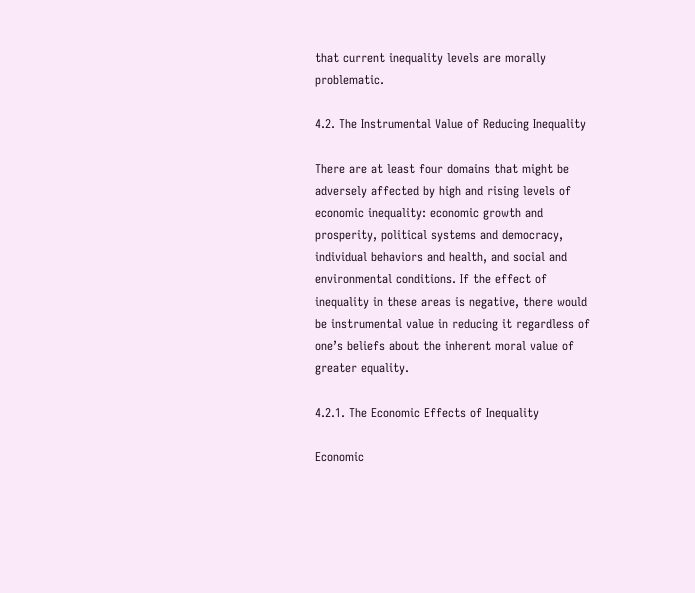that current inequality levels are morally problematic.

4.2. The Instrumental Value of Reducing Inequality

There are at least four domains that might be adversely affected by high and rising levels of economic inequality: economic growth and prosperity, political systems and democracy, individual behaviors and health, and social and environmental conditions. If the effect of inequality in these areas is negative, there would be instrumental value in reducing it regardless of one’s beliefs about the inherent moral value of greater equality.

4.2.1. The Economic Effects of Inequality

Economic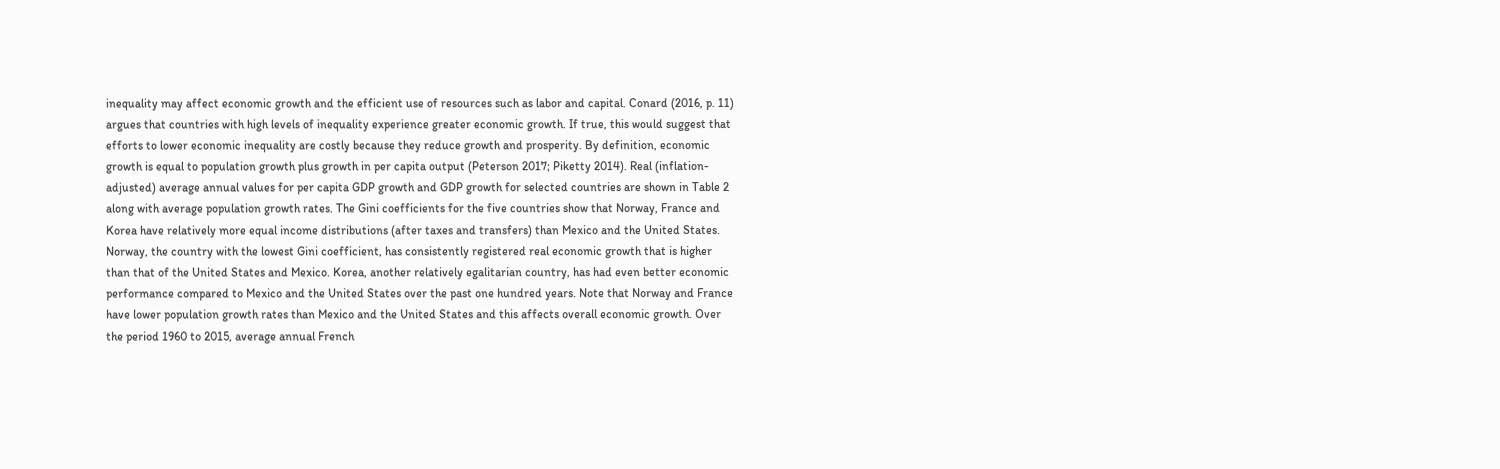inequality may affect economic growth and the efficient use of resources such as labor and capital. Conard (2016, p. 11) argues that countries with high levels of inequality experience greater economic growth. If true, this would suggest that efforts to lower economic inequality are costly because they reduce growth and prosperity. By definition, economic growth is equal to population growth plus growth in per capita output (Peterson 2017; Piketty 2014). Real (inflation-adjusted) average annual values for per capita GDP growth and GDP growth for selected countries are shown in Table 2 along with average population growth rates. The Gini coefficients for the five countries show that Norway, France and Korea have relatively more equal income distributions (after taxes and transfers) than Mexico and the United States. Norway, the country with the lowest Gini coefficient, has consistently registered real economic growth that is higher than that of the United States and Mexico. Korea, another relatively egalitarian country, has had even better economic performance compared to Mexico and the United States over the past one hundred years. Note that Norway and France have lower population growth rates than Mexico and the United States and this affects overall economic growth. Over the period 1960 to 2015, average annual French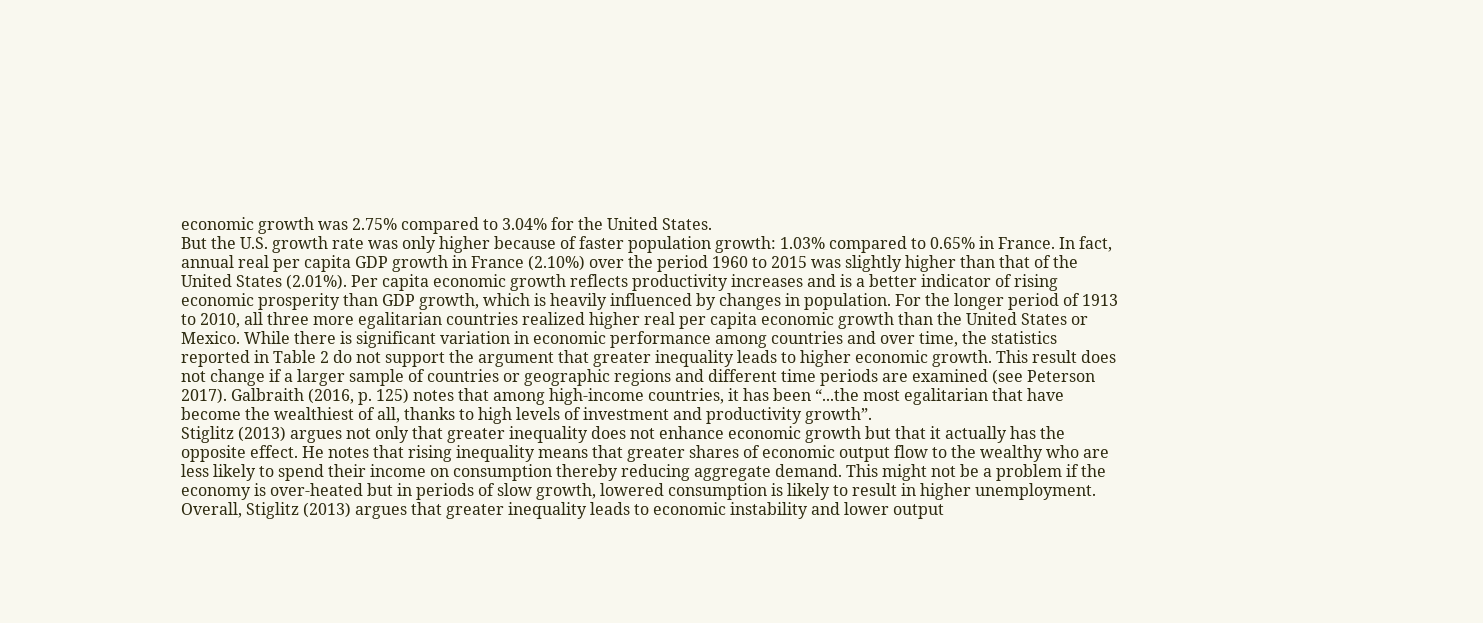economic growth was 2.75% compared to 3.04% for the United States.
But the U.S. growth rate was only higher because of faster population growth: 1.03% compared to 0.65% in France. In fact, annual real per capita GDP growth in France (2.10%) over the period 1960 to 2015 was slightly higher than that of the United States (2.01%). Per capita economic growth reflects productivity increases and is a better indicator of rising economic prosperity than GDP growth, which is heavily influenced by changes in population. For the longer period of 1913 to 2010, all three more egalitarian countries realized higher real per capita economic growth than the United States or Mexico. While there is significant variation in economic performance among countries and over time, the statistics reported in Table 2 do not support the argument that greater inequality leads to higher economic growth. This result does not change if a larger sample of countries or geographic regions and different time periods are examined (see Peterson 2017). Galbraith (2016, p. 125) notes that among high-income countries, it has been “...the most egalitarian that have become the wealthiest of all, thanks to high levels of investment and productivity growth”.
Stiglitz (2013) argues not only that greater inequality does not enhance economic growth but that it actually has the opposite effect. He notes that rising inequality means that greater shares of economic output flow to the wealthy who are less likely to spend their income on consumption thereby reducing aggregate demand. This might not be a problem if the economy is over-heated but in periods of slow growth, lowered consumption is likely to result in higher unemployment. Overall, Stiglitz (2013) argues that greater inequality leads to economic instability and lower output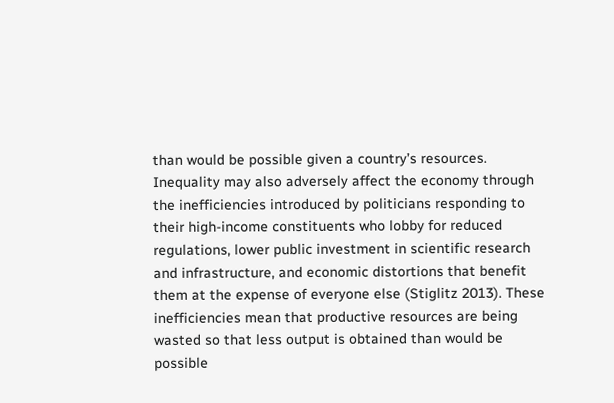than would be possible given a country’s resources. Inequality may also adversely affect the economy through the inefficiencies introduced by politicians responding to their high-income constituents who lobby for reduced regulations, lower public investment in scientific research and infrastructure, and economic distortions that benefit them at the expense of everyone else (Stiglitz 2013). These inefficiencies mean that productive resources are being wasted so that less output is obtained than would be possible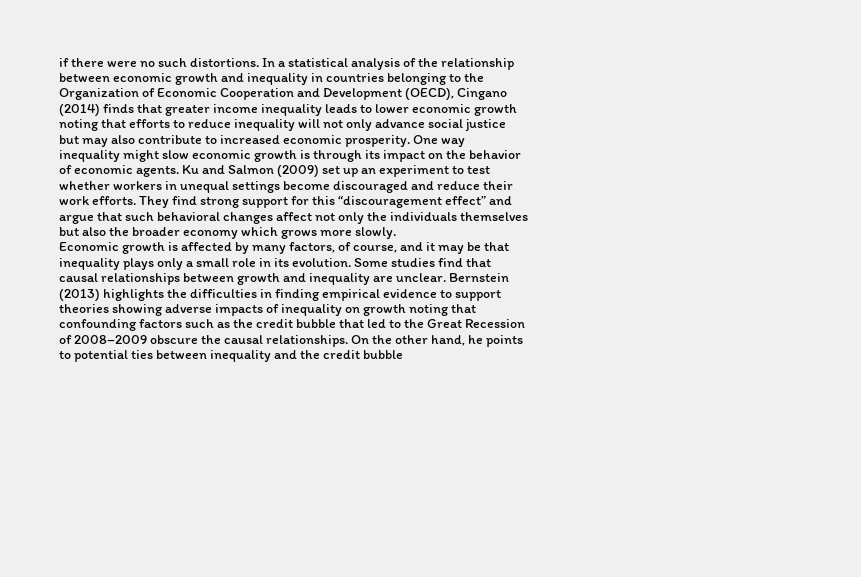if there were no such distortions. In a statistical analysis of the relationship between economic growth and inequality in countries belonging to the Organization of Economic Cooperation and Development (OECD), Cingano (2014) finds that greater income inequality leads to lower economic growth noting that efforts to reduce inequality will not only advance social justice but may also contribute to increased economic prosperity. One way inequality might slow economic growth is through its impact on the behavior of economic agents. Ku and Salmon (2009) set up an experiment to test whether workers in unequal settings become discouraged and reduce their work efforts. They find strong support for this “discouragement effect” and argue that such behavioral changes affect not only the individuals themselves but also the broader economy which grows more slowly.
Economic growth is affected by many factors, of course, and it may be that inequality plays only a small role in its evolution. Some studies find that causal relationships between growth and inequality are unclear. Bernstein (2013) highlights the difficulties in finding empirical evidence to support theories showing adverse impacts of inequality on growth noting that confounding factors such as the credit bubble that led to the Great Recession of 2008–2009 obscure the causal relationships. On the other hand, he points to potential ties between inequality and the credit bubble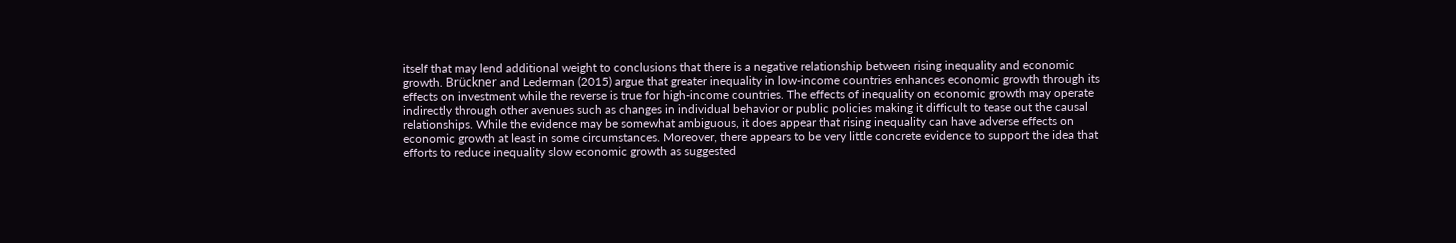itself that may lend additional weight to conclusions that there is a negative relationship between rising inequality and economic growth. Brückner and Lederman (2015) argue that greater inequality in low-income countries enhances economic growth through its effects on investment while the reverse is true for high-income countries. The effects of inequality on economic growth may operate indirectly through other avenues such as changes in individual behavior or public policies making it difficult to tease out the causal relationships. While the evidence may be somewhat ambiguous, it does appear that rising inequality can have adverse effects on economic growth at least in some circumstances. Moreover, there appears to be very little concrete evidence to support the idea that efforts to reduce inequality slow economic growth as suggested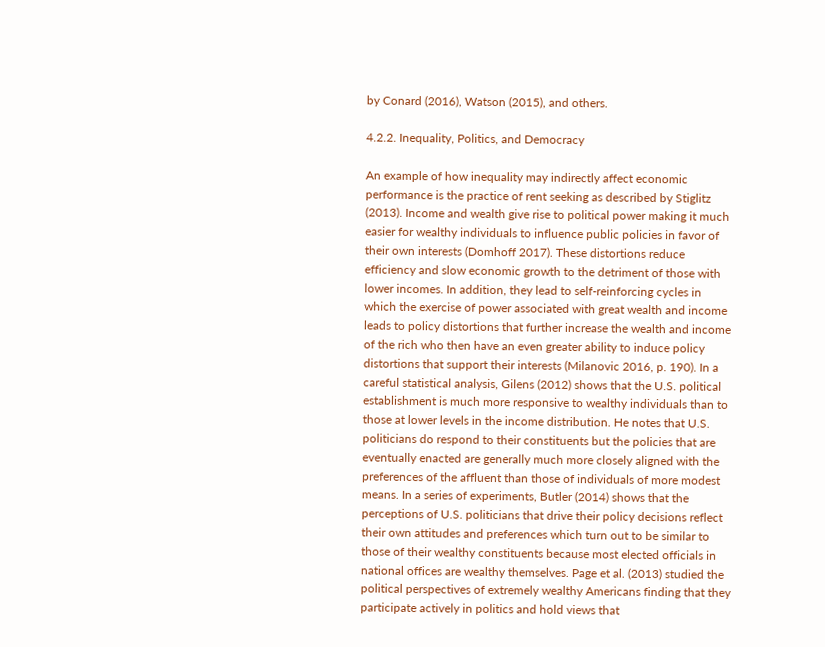by Conard (2016), Watson (2015), and others.

4.2.2. Inequality, Politics, and Democracy

An example of how inequality may indirectly affect economic performance is the practice of rent seeking as described by Stiglitz (2013). Income and wealth give rise to political power making it much easier for wealthy individuals to influence public policies in favor of their own interests (Domhoff 2017). These distortions reduce efficiency and slow economic growth to the detriment of those with lower incomes. In addition, they lead to self-reinforcing cycles in which the exercise of power associated with great wealth and income leads to policy distortions that further increase the wealth and income of the rich who then have an even greater ability to induce policy distortions that support their interests (Milanovic 2016, p. 190). In a careful statistical analysis, Gilens (2012) shows that the U.S. political establishment is much more responsive to wealthy individuals than to those at lower levels in the income distribution. He notes that U.S. politicians do respond to their constituents but the policies that are eventually enacted are generally much more closely aligned with the preferences of the affluent than those of individuals of more modest means. In a series of experiments, Butler (2014) shows that the perceptions of U.S. politicians that drive their policy decisions reflect their own attitudes and preferences which turn out to be similar to those of their wealthy constituents because most elected officials in national offices are wealthy themselves. Page et al. (2013) studied the political perspectives of extremely wealthy Americans finding that they participate actively in politics and hold views that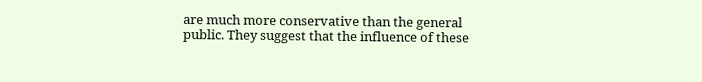are much more conservative than the general public. They suggest that the influence of these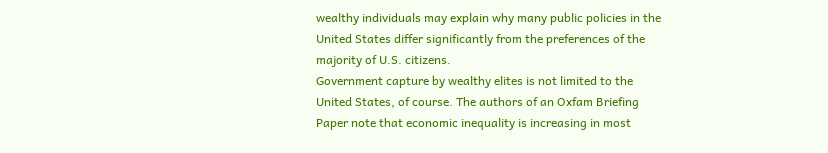wealthy individuals may explain why many public policies in the United States differ significantly from the preferences of the majority of U.S. citizens.
Government capture by wealthy elites is not limited to the United States, of course. The authors of an Oxfam Briefing Paper note that economic inequality is increasing in most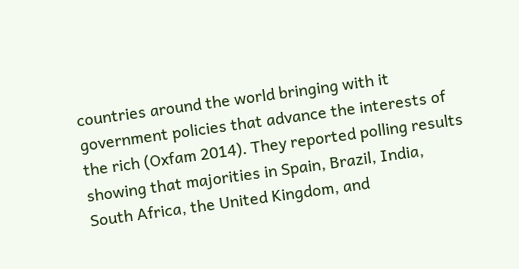countries around the world bringing with it government policies that advance the interests of the rich (Oxfam 2014). They reported polling results showing that majorities in Spain, Brazil, India, South Africa, the United Kingdom, and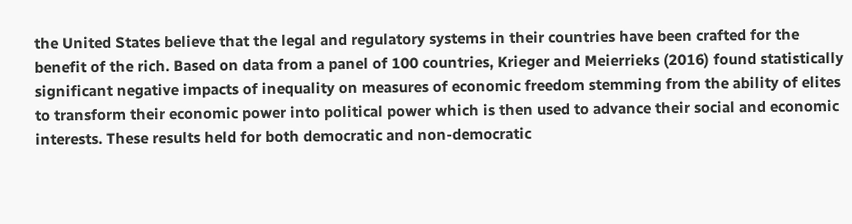the United States believe that the legal and regulatory systems in their countries have been crafted for the benefit of the rich. Based on data from a panel of 100 countries, Krieger and Meierrieks (2016) found statistically significant negative impacts of inequality on measures of economic freedom stemming from the ability of elites to transform their economic power into political power which is then used to advance their social and economic interests. These results held for both democratic and non-democratic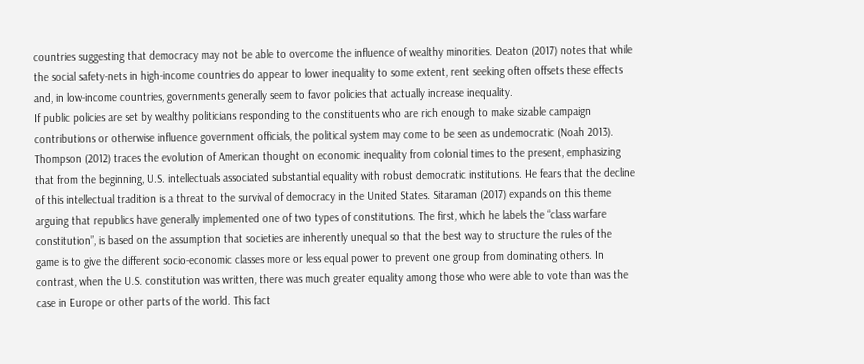countries suggesting that democracy may not be able to overcome the influence of wealthy minorities. Deaton (2017) notes that while the social safety-nets in high-income countries do appear to lower inequality to some extent, rent seeking often offsets these effects and, in low-income countries, governments generally seem to favor policies that actually increase inequality.
If public policies are set by wealthy politicians responding to the constituents who are rich enough to make sizable campaign contributions or otherwise influence government officials, the political system may come to be seen as undemocratic (Noah 2013). Thompson (2012) traces the evolution of American thought on economic inequality from colonial times to the present, emphasizing that from the beginning, U.S. intellectuals associated substantial equality with robust democratic institutions. He fears that the decline of this intellectual tradition is a threat to the survival of democracy in the United States. Sitaraman (2017) expands on this theme arguing that republics have generally implemented one of two types of constitutions. The first, which he labels the “class warfare constitution”, is based on the assumption that societies are inherently unequal so that the best way to structure the rules of the game is to give the different socio-economic classes more or less equal power to prevent one group from dominating others. In contrast, when the U.S. constitution was written, there was much greater equality among those who were able to vote than was the case in Europe or other parts of the world. This fact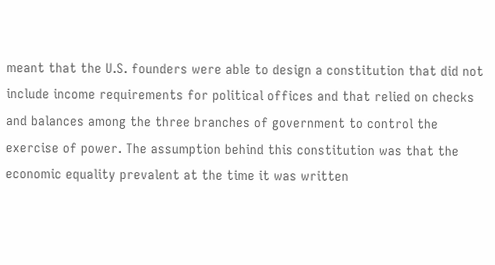meant that the U.S. founders were able to design a constitution that did not include income requirements for political offices and that relied on checks and balances among the three branches of government to control the exercise of power. The assumption behind this constitution was that the economic equality prevalent at the time it was written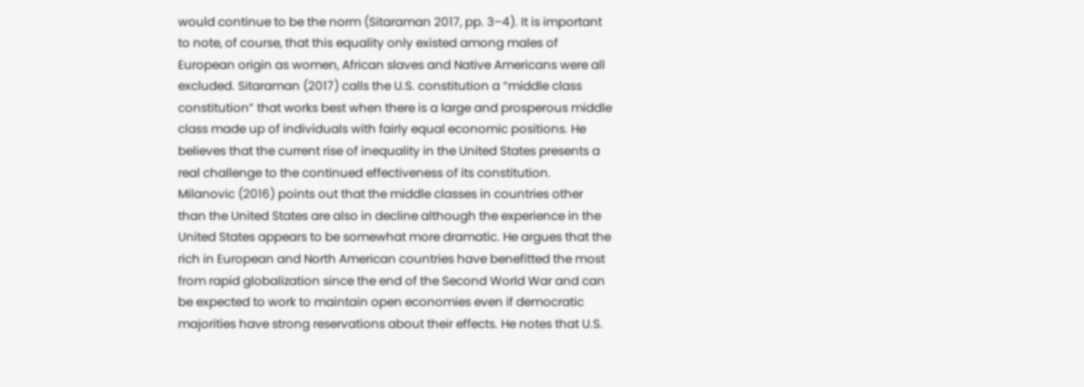would continue to be the norm (Sitaraman 2017, pp. 3–4). It is important to note, of course, that this equality only existed among males of European origin as women, African slaves and Native Americans were all excluded. Sitaraman (2017) calls the U.S. constitution a “middle class constitution” that works best when there is a large and prosperous middle class made up of individuals with fairly equal economic positions. He believes that the current rise of inequality in the United States presents a real challenge to the continued effectiveness of its constitution.
Milanovic (2016) points out that the middle classes in countries other than the United States are also in decline although the experience in the United States appears to be somewhat more dramatic. He argues that the rich in European and North American countries have benefitted the most from rapid globalization since the end of the Second World War and can be expected to work to maintain open economies even if democratic majorities have strong reservations about their effects. He notes that U.S.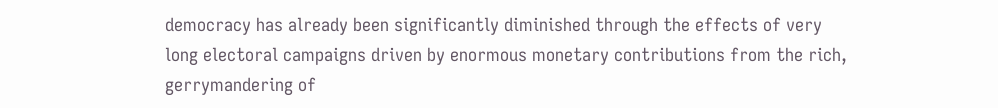democracy has already been significantly diminished through the effects of very long electoral campaigns driven by enormous monetary contributions from the rich, gerrymandering of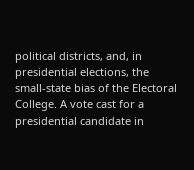political districts, and, in presidential elections, the small-state bias of the Electoral College. A vote cast for a presidential candidate in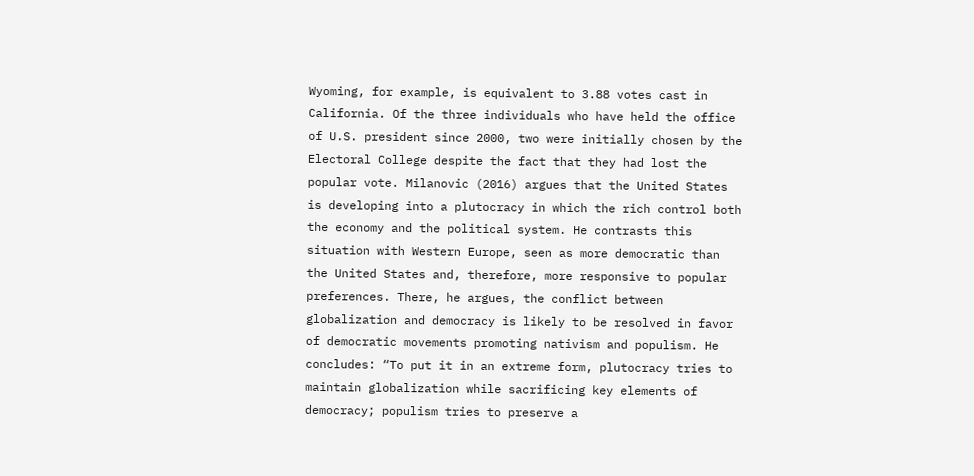Wyoming, for example, is equivalent to 3.88 votes cast in California. Of the three individuals who have held the office of U.S. president since 2000, two were initially chosen by the Electoral College despite the fact that they had lost the popular vote. Milanovic (2016) argues that the United States is developing into a plutocracy in which the rich control both the economy and the political system. He contrasts this situation with Western Europe, seen as more democratic than the United States and, therefore, more responsive to popular preferences. There, he argues, the conflict between globalization and democracy is likely to be resolved in favor of democratic movements promoting nativism and populism. He concludes: “To put it in an extreme form, plutocracy tries to maintain globalization while sacrificing key elements of democracy; populism tries to preserve a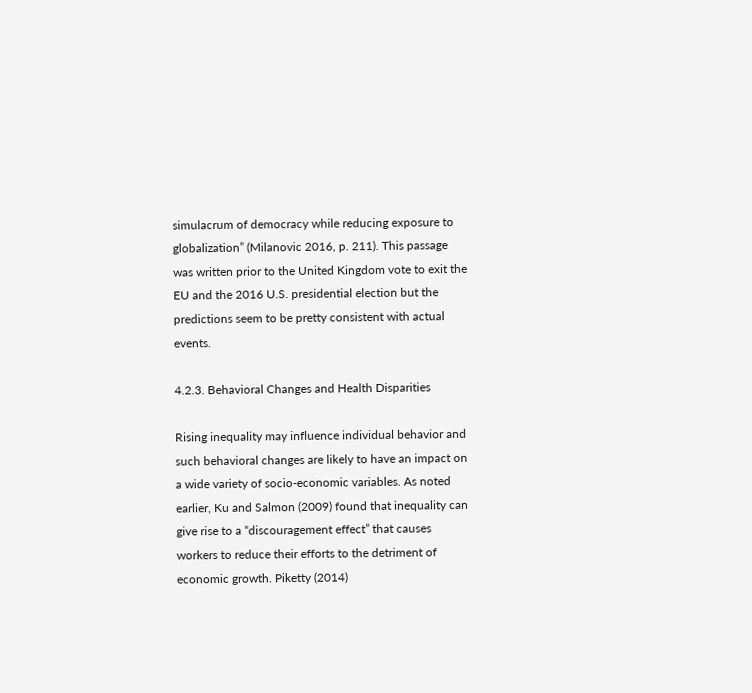simulacrum of democracy while reducing exposure to globalization” (Milanovic 2016, p. 211). This passage was written prior to the United Kingdom vote to exit the EU and the 2016 U.S. presidential election but the predictions seem to be pretty consistent with actual events.

4.2.3. Behavioral Changes and Health Disparities

Rising inequality may influence individual behavior and such behavioral changes are likely to have an impact on a wide variety of socio-economic variables. As noted earlier, Ku and Salmon (2009) found that inequality can give rise to a “discouragement effect” that causes workers to reduce their efforts to the detriment of economic growth. Piketty (2014)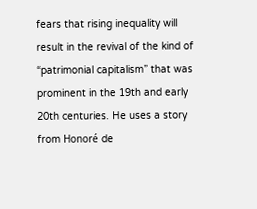fears that rising inequality will result in the revival of the kind of “patrimonial capitalism” that was prominent in the 19th and early 20th centuries. He uses a story from Honoré de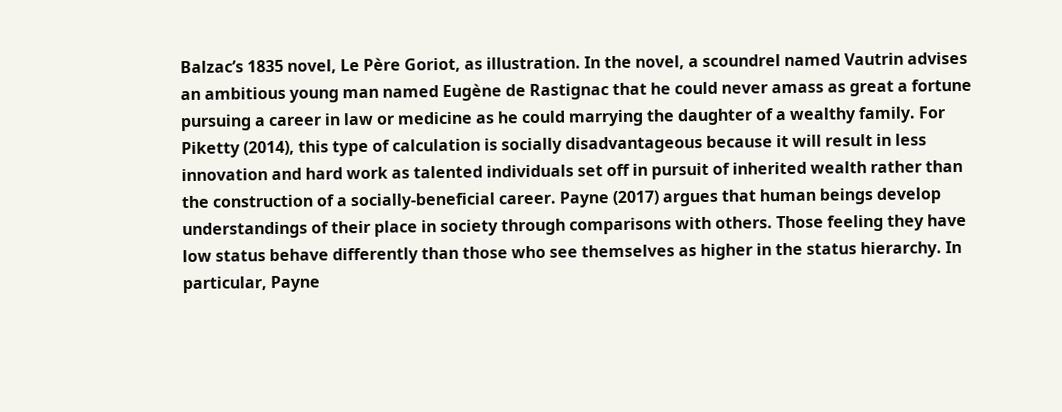Balzac’s 1835 novel, Le Père Goriot, as illustration. In the novel, a scoundrel named Vautrin advises an ambitious young man named Eugène de Rastignac that he could never amass as great a fortune pursuing a career in law or medicine as he could marrying the daughter of a wealthy family. For Piketty (2014), this type of calculation is socially disadvantageous because it will result in less innovation and hard work as talented individuals set off in pursuit of inherited wealth rather than the construction of a socially-beneficial career. Payne (2017) argues that human beings develop understandings of their place in society through comparisons with others. Those feeling they have low status behave differently than those who see themselves as higher in the status hierarchy. In particular, Payne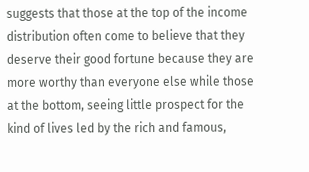suggests that those at the top of the income distribution often come to believe that they deserve their good fortune because they are more worthy than everyone else while those at the bottom, seeing little prospect for the kind of lives led by the rich and famous,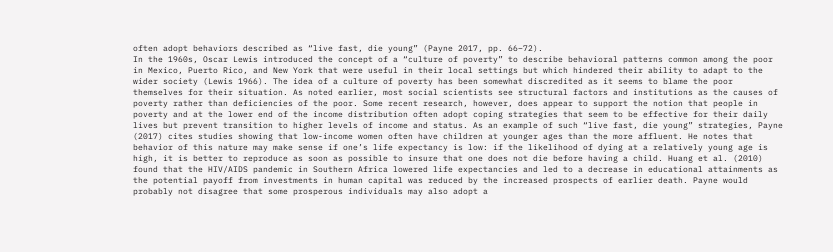often adopt behaviors described as “live fast, die young” (Payne 2017, pp. 66–72).
In the 1960s, Oscar Lewis introduced the concept of a “culture of poverty” to describe behavioral patterns common among the poor in Mexico, Puerto Rico, and New York that were useful in their local settings but which hindered their ability to adapt to the wider society (Lewis 1966). The idea of a culture of poverty has been somewhat discredited as it seems to blame the poor themselves for their situation. As noted earlier, most social scientists see structural factors and institutions as the causes of poverty rather than deficiencies of the poor. Some recent research, however, does appear to support the notion that people in poverty and at the lower end of the income distribution often adopt coping strategies that seem to be effective for their daily lives but prevent transition to higher levels of income and status. As an example of such “live fast, die young” strategies, Payne (2017) cites studies showing that low-income women often have children at younger ages than the more affluent. He notes that behavior of this nature may make sense if one’s life expectancy is low: if the likelihood of dying at a relatively young age is high, it is better to reproduce as soon as possible to insure that one does not die before having a child. Huang et al. (2010) found that the HIV/AIDS pandemic in Southern Africa lowered life expectancies and led to a decrease in educational attainments as the potential payoff from investments in human capital was reduced by the increased prospects of earlier death. Payne would probably not disagree that some prosperous individuals may also adopt a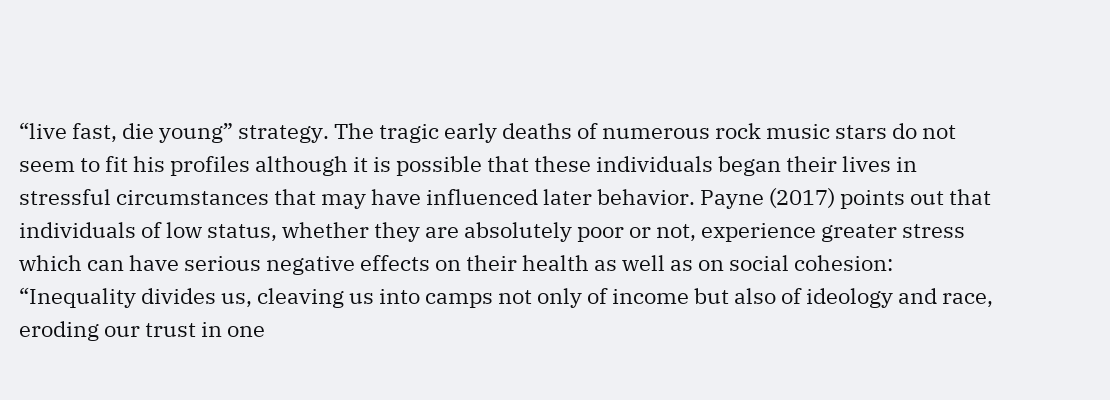“live fast, die young” strategy. The tragic early deaths of numerous rock music stars do not seem to fit his profiles although it is possible that these individuals began their lives in stressful circumstances that may have influenced later behavior. Payne (2017) points out that individuals of low status, whether they are absolutely poor or not, experience greater stress which can have serious negative effects on their health as well as on social cohesion: “Inequality divides us, cleaving us into camps not only of income but also of ideology and race, eroding our trust in one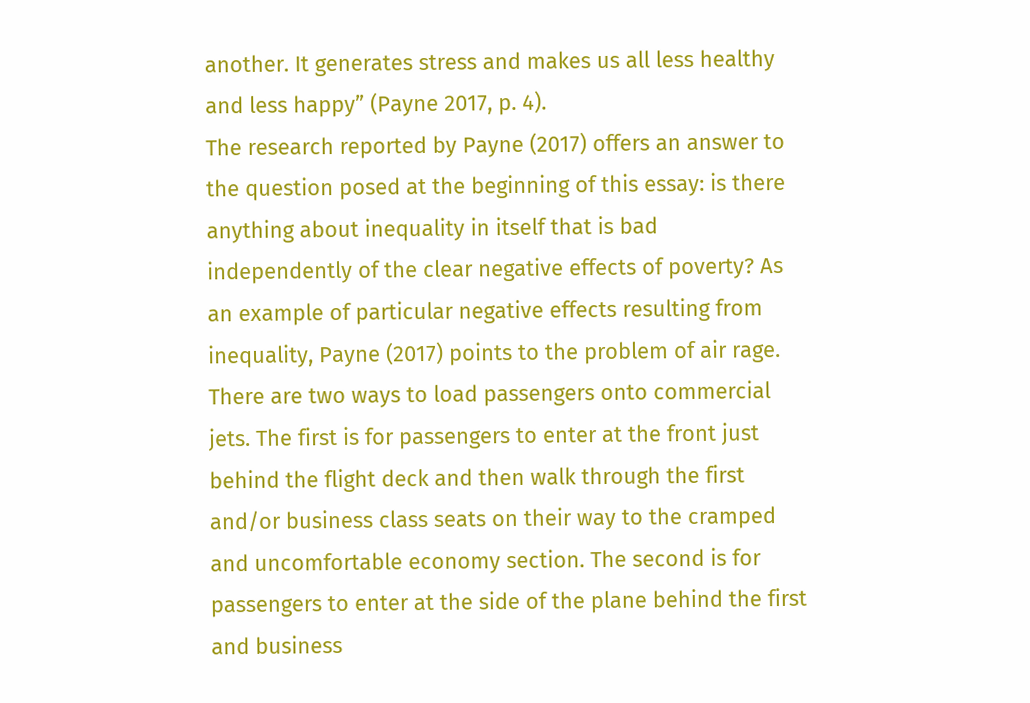another. It generates stress and makes us all less healthy and less happy” (Payne 2017, p. 4).
The research reported by Payne (2017) offers an answer to the question posed at the beginning of this essay: is there anything about inequality in itself that is bad independently of the clear negative effects of poverty? As an example of particular negative effects resulting from inequality, Payne (2017) points to the problem of air rage. There are two ways to load passengers onto commercial jets. The first is for passengers to enter at the front just behind the flight deck and then walk through the first and/or business class seats on their way to the cramped and uncomfortable economy section. The second is for passengers to enter at the side of the plane behind the first and business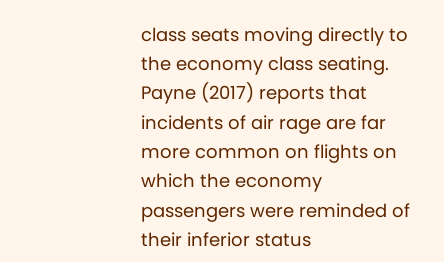class seats moving directly to the economy class seating. Payne (2017) reports that incidents of air rage are far more common on flights on which the economy passengers were reminded of their inferior status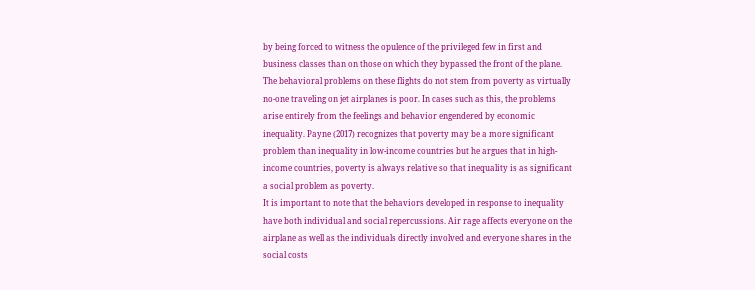by being forced to witness the opulence of the privileged few in first and business classes than on those on which they bypassed the front of the plane. The behavioral problems on these flights do not stem from poverty as virtually no-one traveling on jet airplanes is poor. In cases such as this, the problems arise entirely from the feelings and behavior engendered by economic inequality. Payne (2017) recognizes that poverty may be a more significant problem than inequality in low-income countries but he argues that in high-income countries, poverty is always relative so that inequality is as significant a social problem as poverty.
It is important to note that the behaviors developed in response to inequality have both individual and social repercussions. Air rage affects everyone on the airplane as well as the individuals directly involved and everyone shares in the social costs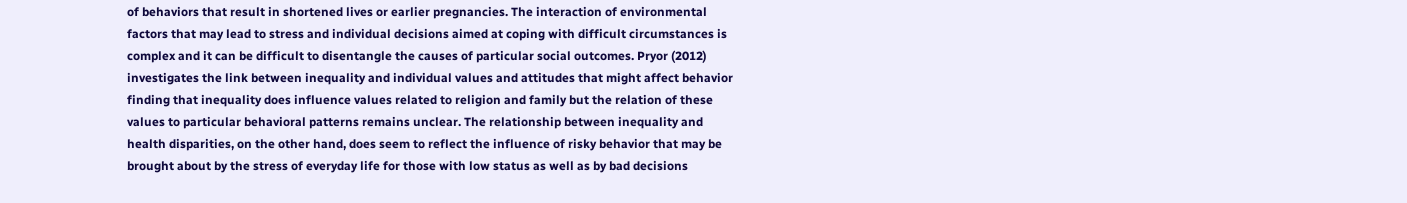of behaviors that result in shortened lives or earlier pregnancies. The interaction of environmental factors that may lead to stress and individual decisions aimed at coping with difficult circumstances is complex and it can be difficult to disentangle the causes of particular social outcomes. Pryor (2012) investigates the link between inequality and individual values and attitudes that might affect behavior finding that inequality does influence values related to religion and family but the relation of these values to particular behavioral patterns remains unclear. The relationship between inequality and health disparities, on the other hand, does seem to reflect the influence of risky behavior that may be brought about by the stress of everyday life for those with low status as well as by bad decisions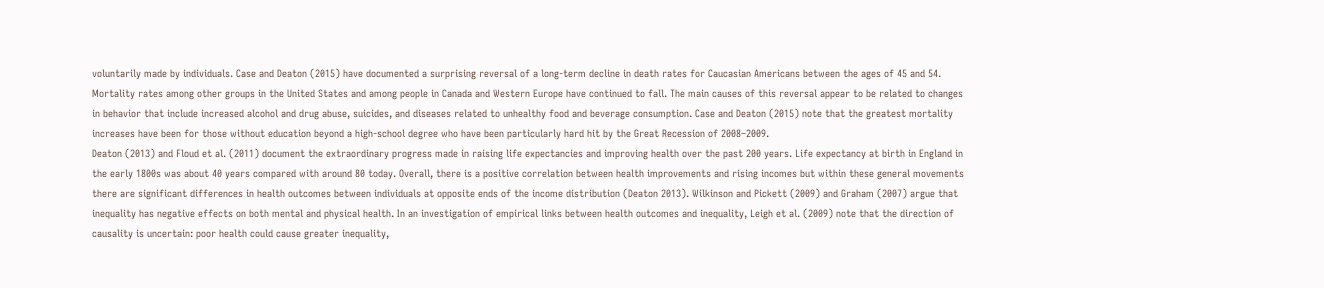voluntarily made by individuals. Case and Deaton (2015) have documented a surprising reversal of a long-term decline in death rates for Caucasian Americans between the ages of 45 and 54. Mortality rates among other groups in the United States and among people in Canada and Western Europe have continued to fall. The main causes of this reversal appear to be related to changes in behavior that include increased alcohol and drug abuse, suicides, and diseases related to unhealthy food and beverage consumption. Case and Deaton (2015) note that the greatest mortality increases have been for those without education beyond a high-school degree who have been particularly hard hit by the Great Recession of 2008–2009.
Deaton (2013) and Floud et al. (2011) document the extraordinary progress made in raising life expectancies and improving health over the past 200 years. Life expectancy at birth in England in the early 1800s was about 40 years compared with around 80 today. Overall, there is a positive correlation between health improvements and rising incomes but within these general movements there are significant differences in health outcomes between individuals at opposite ends of the income distribution (Deaton 2013). Wilkinson and Pickett (2009) and Graham (2007) argue that inequality has negative effects on both mental and physical health. In an investigation of empirical links between health outcomes and inequality, Leigh et al. (2009) note that the direction of causality is uncertain: poor health could cause greater inequality,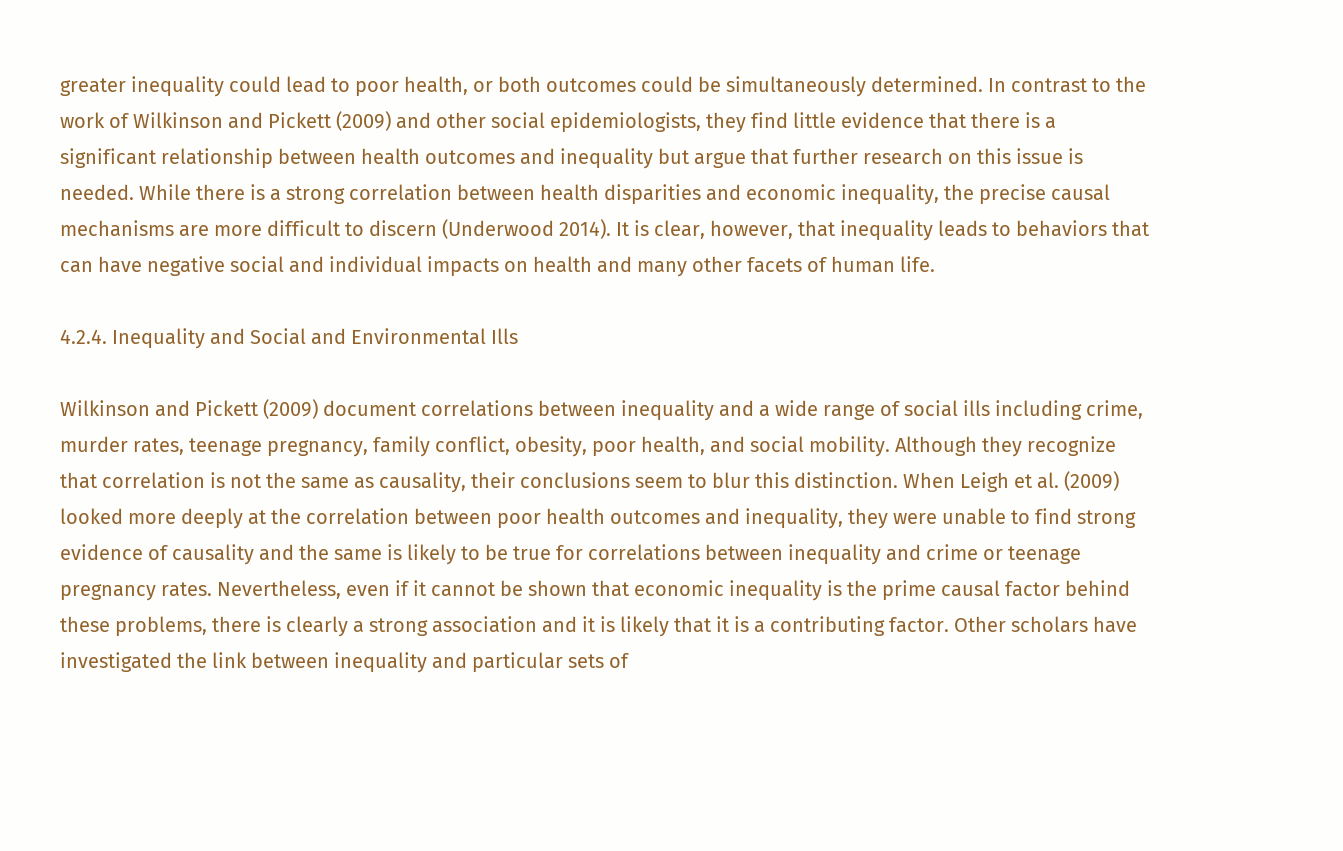greater inequality could lead to poor health, or both outcomes could be simultaneously determined. In contrast to the work of Wilkinson and Pickett (2009) and other social epidemiologists, they find little evidence that there is a significant relationship between health outcomes and inequality but argue that further research on this issue is needed. While there is a strong correlation between health disparities and economic inequality, the precise causal mechanisms are more difficult to discern (Underwood 2014). It is clear, however, that inequality leads to behaviors that can have negative social and individual impacts on health and many other facets of human life.

4.2.4. Inequality and Social and Environmental Ills

Wilkinson and Pickett (2009) document correlations between inequality and a wide range of social ills including crime, murder rates, teenage pregnancy, family conflict, obesity, poor health, and social mobility. Although they recognize that correlation is not the same as causality, their conclusions seem to blur this distinction. When Leigh et al. (2009) looked more deeply at the correlation between poor health outcomes and inequality, they were unable to find strong evidence of causality and the same is likely to be true for correlations between inequality and crime or teenage pregnancy rates. Nevertheless, even if it cannot be shown that economic inequality is the prime causal factor behind these problems, there is clearly a strong association and it is likely that it is a contributing factor. Other scholars have investigated the link between inequality and particular sets of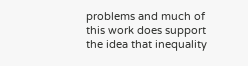problems and much of this work does support the idea that inequality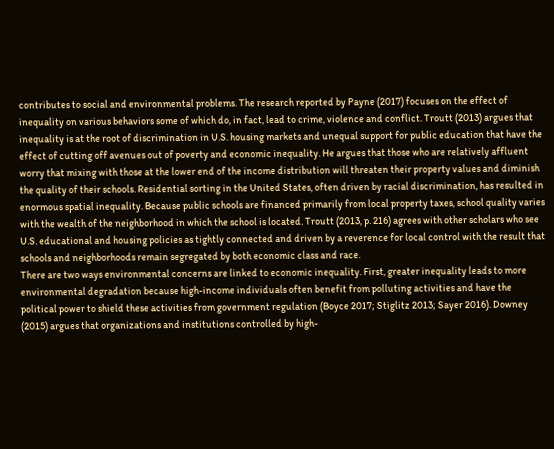contributes to social and environmental problems. The research reported by Payne (2017) focuses on the effect of inequality on various behaviors some of which do, in fact, lead to crime, violence and conflict. Troutt (2013) argues that inequality is at the root of discrimination in U.S. housing markets and unequal support for public education that have the effect of cutting off avenues out of poverty and economic inequality. He argues that those who are relatively affluent worry that mixing with those at the lower end of the income distribution will threaten their property values and diminish the quality of their schools. Residential sorting in the United States, often driven by racial discrimination, has resulted in enormous spatial inequality. Because public schools are financed primarily from local property taxes, school quality varies with the wealth of the neighborhood in which the school is located. Troutt (2013, p. 216) agrees with other scholars who see U.S. educational and housing policies as tightly connected and driven by a reverence for local control with the result that schools and neighborhoods remain segregated by both economic class and race.
There are two ways environmental concerns are linked to economic inequality. First, greater inequality leads to more environmental degradation because high-income individuals often benefit from polluting activities and have the political power to shield these activities from government regulation (Boyce 2017; Stiglitz 2013; Sayer 2016). Downey (2015) argues that organizations and institutions controlled by high-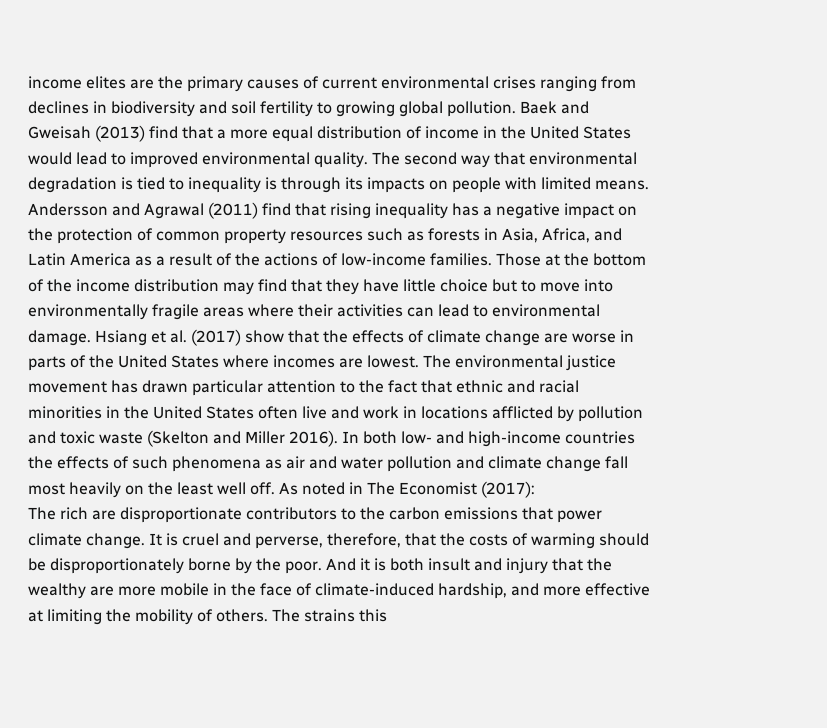income elites are the primary causes of current environmental crises ranging from declines in biodiversity and soil fertility to growing global pollution. Baek and Gweisah (2013) find that a more equal distribution of income in the United States would lead to improved environmental quality. The second way that environmental degradation is tied to inequality is through its impacts on people with limited means. Andersson and Agrawal (2011) find that rising inequality has a negative impact on the protection of common property resources such as forests in Asia, Africa, and Latin America as a result of the actions of low-income families. Those at the bottom of the income distribution may find that they have little choice but to move into environmentally fragile areas where their activities can lead to environmental damage. Hsiang et al. (2017) show that the effects of climate change are worse in parts of the United States where incomes are lowest. The environmental justice movement has drawn particular attention to the fact that ethnic and racial minorities in the United States often live and work in locations afflicted by pollution and toxic waste (Skelton and Miller 2016). In both low- and high-income countries the effects of such phenomena as air and water pollution and climate change fall most heavily on the least well off. As noted in The Economist (2017):
The rich are disproportionate contributors to the carbon emissions that power climate change. It is cruel and perverse, therefore, that the costs of warming should be disproportionately borne by the poor. And it is both insult and injury that the wealthy are more mobile in the face of climate-induced hardship, and more effective at limiting the mobility of others. The strains this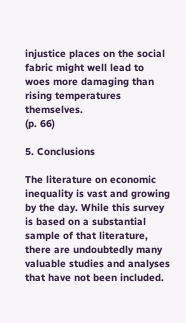injustice places on the social fabric might well lead to woes more damaging than rising temperatures themselves.
(p. 66)

5. Conclusions

The literature on economic inequality is vast and growing by the day. While this survey is based on a substantial sample of that literature, there are undoubtedly many valuable studies and analyses that have not been included.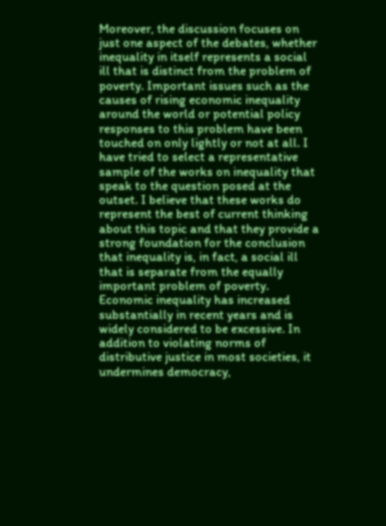Moreover, the discussion focuses on just one aspect of the debates, whether inequality in itself represents a social ill that is distinct from the problem of poverty. Important issues such as the causes of rising economic inequality around the world or potential policy responses to this problem have been touched on only lightly or not at all. I have tried to select a representative sample of the works on inequality that speak to the question posed at the outset. I believe that these works do represent the best of current thinking about this topic and that they provide a strong foundation for the conclusion that inequality is, in fact, a social ill that is separate from the equally important problem of poverty. Economic inequality has increased substantially in recent years and is widely considered to be excessive. In addition to violating norms of distributive justice in most societies, it undermines democracy,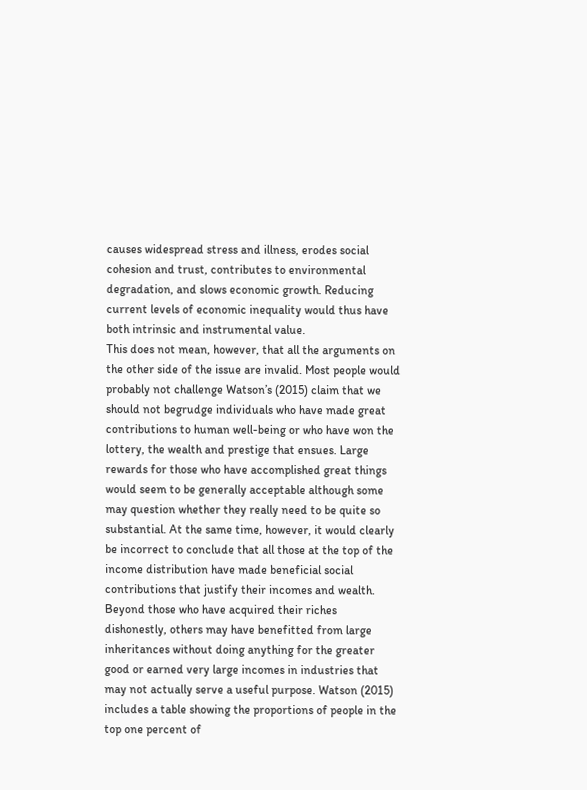causes widespread stress and illness, erodes social cohesion and trust, contributes to environmental degradation, and slows economic growth. Reducing current levels of economic inequality would thus have both intrinsic and instrumental value.
This does not mean, however, that all the arguments on the other side of the issue are invalid. Most people would probably not challenge Watson’s (2015) claim that we should not begrudge individuals who have made great contributions to human well-being or who have won the lottery, the wealth and prestige that ensues. Large rewards for those who have accomplished great things would seem to be generally acceptable although some may question whether they really need to be quite so substantial. At the same time, however, it would clearly be incorrect to conclude that all those at the top of the income distribution have made beneficial social contributions that justify their incomes and wealth. Beyond those who have acquired their riches dishonestly, others may have benefitted from large inheritances without doing anything for the greater good or earned very large incomes in industries that may not actually serve a useful purpose. Watson (2015) includes a table showing the proportions of people in the top one percent of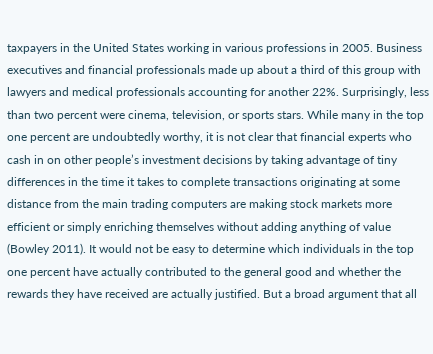taxpayers in the United States working in various professions in 2005. Business executives and financial professionals made up about a third of this group with lawyers and medical professionals accounting for another 22%. Surprisingly, less than two percent were cinema, television, or sports stars. While many in the top one percent are undoubtedly worthy, it is not clear that financial experts who cash in on other people’s investment decisions by taking advantage of tiny differences in the time it takes to complete transactions originating at some distance from the main trading computers are making stock markets more efficient or simply enriching themselves without adding anything of value (Bowley 2011). It would not be easy to determine which individuals in the top one percent have actually contributed to the general good and whether the rewards they have received are actually justified. But a broad argument that all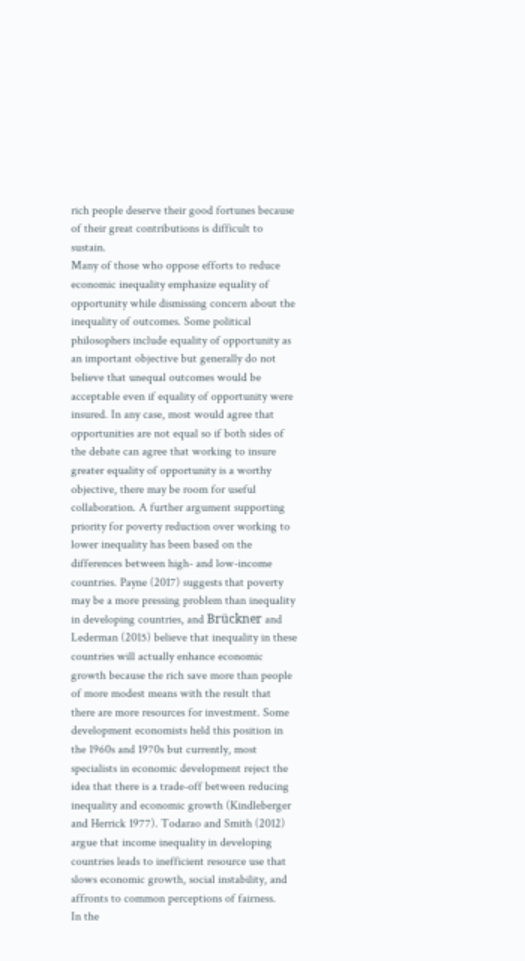rich people deserve their good fortunes because of their great contributions is difficult to sustain.
Many of those who oppose efforts to reduce economic inequality emphasize equality of opportunity while dismissing concern about the inequality of outcomes. Some political philosophers include equality of opportunity as an important objective but generally do not believe that unequal outcomes would be acceptable even if equality of opportunity were insured. In any case, most would agree that opportunities are not equal so if both sides of the debate can agree that working to insure greater equality of opportunity is a worthy objective, there may be room for useful collaboration. A further argument supporting priority for poverty reduction over working to lower inequality has been based on the differences between high- and low-income countries. Payne (2017) suggests that poverty may be a more pressing problem than inequality in developing countries, and Brückner and Lederman (2015) believe that inequality in these countries will actually enhance economic growth because the rich save more than people of more modest means with the result that there are more resources for investment. Some development economists held this position in the 1960s and 1970s but currently, most specialists in economic development reject the idea that there is a trade-off between reducing inequality and economic growth (Kindleberger and Herrick 1977). Todarao and Smith (2012) argue that income inequality in developing countries leads to inefficient resource use that slows economic growth, social instability, and affronts to common perceptions of fairness.
In the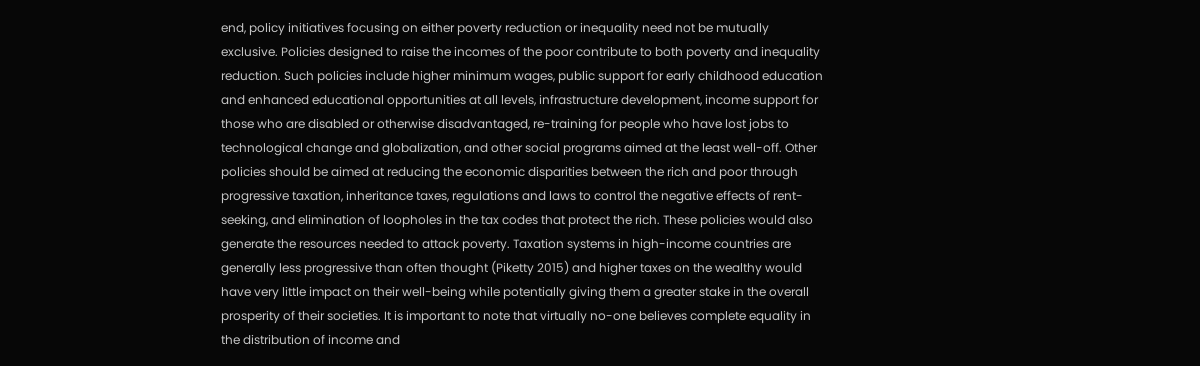end, policy initiatives focusing on either poverty reduction or inequality need not be mutually exclusive. Policies designed to raise the incomes of the poor contribute to both poverty and inequality reduction. Such policies include higher minimum wages, public support for early childhood education and enhanced educational opportunities at all levels, infrastructure development, income support for those who are disabled or otherwise disadvantaged, re-training for people who have lost jobs to technological change and globalization, and other social programs aimed at the least well-off. Other policies should be aimed at reducing the economic disparities between the rich and poor through progressive taxation, inheritance taxes, regulations and laws to control the negative effects of rent-seeking, and elimination of loopholes in the tax codes that protect the rich. These policies would also generate the resources needed to attack poverty. Taxation systems in high-income countries are generally less progressive than often thought (Piketty 2015) and higher taxes on the wealthy would have very little impact on their well-being while potentially giving them a greater stake in the overall prosperity of their societies. It is important to note that virtually no-one believes complete equality in the distribution of income and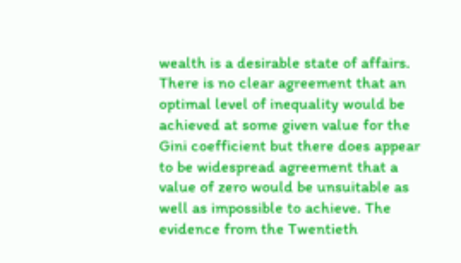wealth is a desirable state of affairs. There is no clear agreement that an optimal level of inequality would be achieved at some given value for the Gini coefficient but there does appear to be widespread agreement that a value of zero would be unsuitable as well as impossible to achieve. The evidence from the Twentieth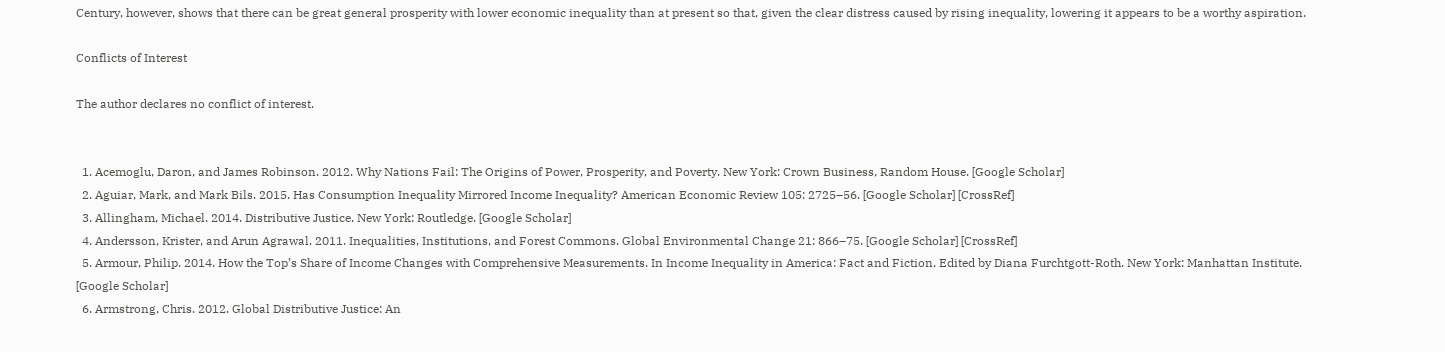Century, however, shows that there can be great general prosperity with lower economic inequality than at present so that, given the clear distress caused by rising inequality, lowering it appears to be a worthy aspiration.

Conflicts of Interest

The author declares no conflict of interest.


  1. Acemoglu, Daron, and James Robinson. 2012. Why Nations Fail: The Origins of Power, Prosperity, and Poverty. New York: Crown Business, Random House. [Google Scholar]
  2. Aguiar, Mark, and Mark Bils. 2015. Has Consumption Inequality Mirrored Income Inequality? American Economic Review 105: 2725–56. [Google Scholar] [CrossRef]
  3. Allingham, Michael. 2014. Distributive Justice. New York: Routledge. [Google Scholar]
  4. Andersson, Krister, and Arun Agrawal. 2011. Inequalities, Institutions, and Forest Commons. Global Environmental Change 21: 866–75. [Google Scholar] [CrossRef]
  5. Armour, Philip. 2014. How the Top’s Share of Income Changes with Comprehensive Measurements. In Income Inequality in America: Fact and Fiction. Edited by Diana Furchtgott-Roth. New York: Manhattan Institute. [Google Scholar]
  6. Armstrong, Chris. 2012. Global Distributive Justice: An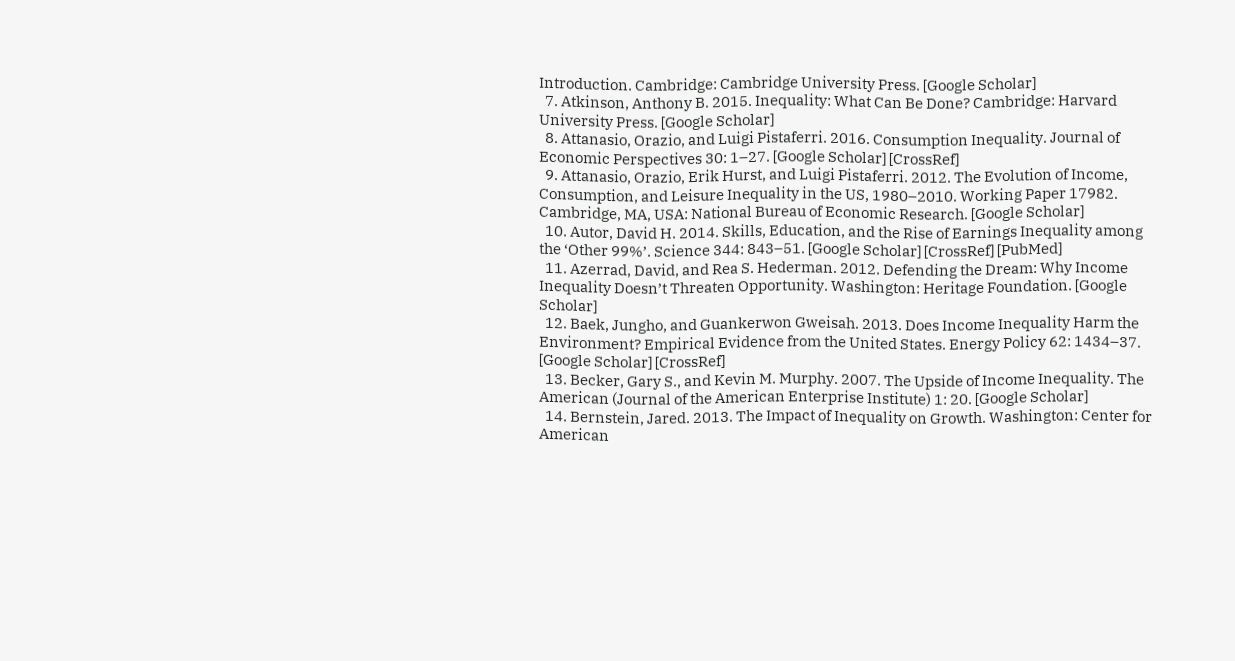Introduction. Cambridge: Cambridge University Press. [Google Scholar]
  7. Atkinson, Anthony B. 2015. Inequality: What Can Be Done? Cambridge: Harvard University Press. [Google Scholar]
  8. Attanasio, Orazio, and Luigi Pistaferri. 2016. Consumption Inequality. Journal of Economic Perspectives 30: 1–27. [Google Scholar] [CrossRef]
  9. Attanasio, Orazio, Erik Hurst, and Luigi Pistaferri. 2012. The Evolution of Income, Consumption, and Leisure Inequality in the US, 1980–2010. Working Paper 17982. Cambridge, MA, USA: National Bureau of Economic Research. [Google Scholar]
  10. Autor, David H. 2014. Skills, Education, and the Rise of Earnings Inequality among the ‘Other 99%’. Science 344: 843–51. [Google Scholar] [CrossRef] [PubMed]
  11. Azerrad, David, and Rea S. Hederman. 2012. Defending the Dream: Why Income Inequality Doesn’t Threaten Opportunity. Washington: Heritage Foundation. [Google Scholar]
  12. Baek, Jungho, and Guankerwon Gweisah. 2013. Does Income Inequality Harm the Environment? Empirical Evidence from the United States. Energy Policy 62: 1434–37. [Google Scholar] [CrossRef]
  13. Becker, Gary S., and Kevin M. Murphy. 2007. The Upside of Income Inequality. The American (Journal of the American Enterprise Institute) 1: 20. [Google Scholar]
  14. Bernstein, Jared. 2013. The Impact of Inequality on Growth. Washington: Center for American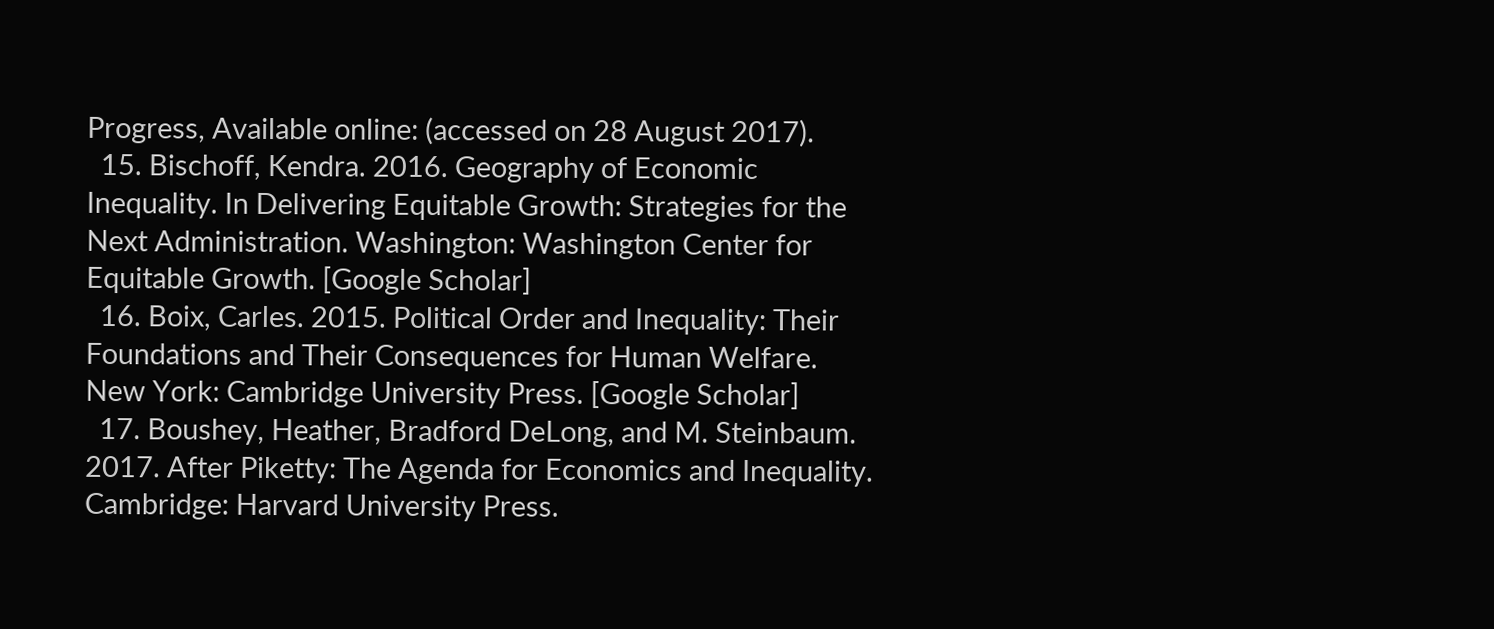Progress, Available online: (accessed on 28 August 2017).
  15. Bischoff, Kendra. 2016. Geography of Economic Inequality. In Delivering Equitable Growth: Strategies for the Next Administration. Washington: Washington Center for Equitable Growth. [Google Scholar]
  16. Boix, Carles. 2015. Political Order and Inequality: Their Foundations and Their Consequences for Human Welfare. New York: Cambridge University Press. [Google Scholar]
  17. Boushey, Heather, Bradford DeLong, and M. Steinbaum. 2017. After Piketty: The Agenda for Economics and Inequality. Cambridge: Harvard University Press.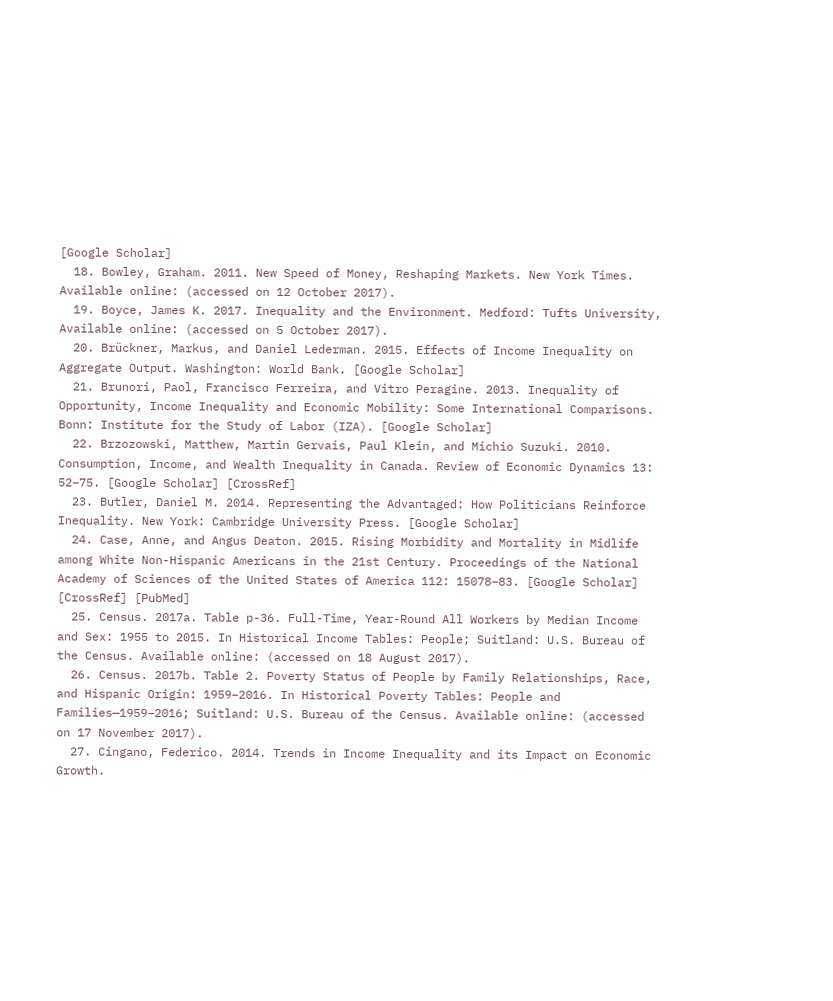[Google Scholar]
  18. Bowley, Graham. 2011. New Speed of Money, Reshaping Markets. New York Times. Available online: (accessed on 12 October 2017).
  19. Boyce, James K. 2017. Inequality and the Environment. Medford: Tufts University, Available online: (accessed on 5 October 2017).
  20. Brückner, Markus, and Daniel Lederman. 2015. Effects of Income Inequality on Aggregate Output. Washington: World Bank. [Google Scholar]
  21. Brunori, Paol, Francisco Ferreira, and Vitro Peragine. 2013. Inequality of Opportunity, Income Inequality and Economic Mobility: Some International Comparisons. Bonn: Institute for the Study of Labor (IZA). [Google Scholar]
  22. Brzozowski, Matthew, Martin Gervais, Paul Klein, and Michio Suzuki. 2010. Consumption, Income, and Wealth Inequality in Canada. Review of Economic Dynamics 13: 52–75. [Google Scholar] [CrossRef]
  23. Butler, Daniel M. 2014. Representing the Advantaged: How Politicians Reinforce Inequality. New York: Cambridge University Press. [Google Scholar]
  24. Case, Anne, and Angus Deaton. 2015. Rising Morbidity and Mortality in Midlife among White Non-Hispanic Americans in the 21st Century. Proceedings of the National Academy of Sciences of the United States of America 112: 15078–83. [Google Scholar] [CrossRef] [PubMed]
  25. Census. 2017a. Table p-36. Full-Time, Year-Round All Workers by Median Income and Sex: 1955 to 2015. In Historical Income Tables: People; Suitland: U.S. Bureau of the Census. Available online: (accessed on 18 August 2017).
  26. Census. 2017b. Table 2. Poverty Status of People by Family Relationships, Race, and Hispanic Origin: 1959–2016. In Historical Poverty Tables: People and Families—1959–2016; Suitland: U.S. Bureau of the Census. Available online: (accessed on 17 November 2017).
  27. Cingano, Federico. 2014. Trends in Income Inequality and its Impact on Economic Growth.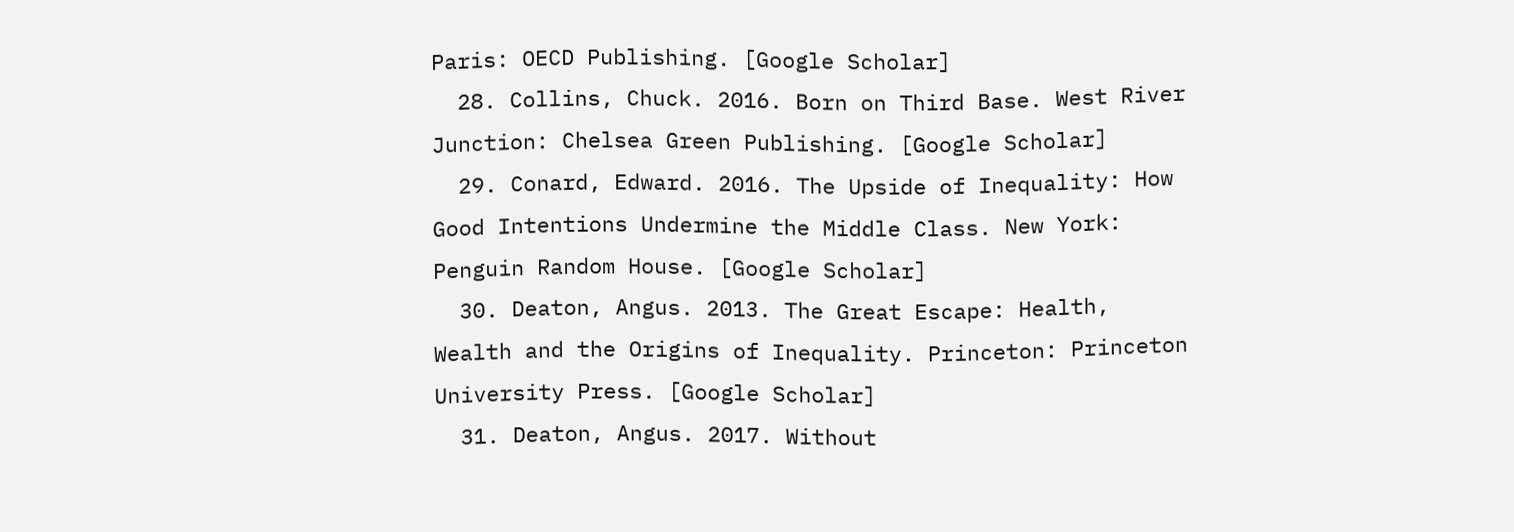Paris: OECD Publishing. [Google Scholar]
  28. Collins, Chuck. 2016. Born on Third Base. West River Junction: Chelsea Green Publishing. [Google Scholar]
  29. Conard, Edward. 2016. The Upside of Inequality: How Good Intentions Undermine the Middle Class. New York: Penguin Random House. [Google Scholar]
  30. Deaton, Angus. 2013. The Great Escape: Health, Wealth and the Origins of Inequality. Princeton: Princeton University Press. [Google Scholar]
  31. Deaton, Angus. 2017. Without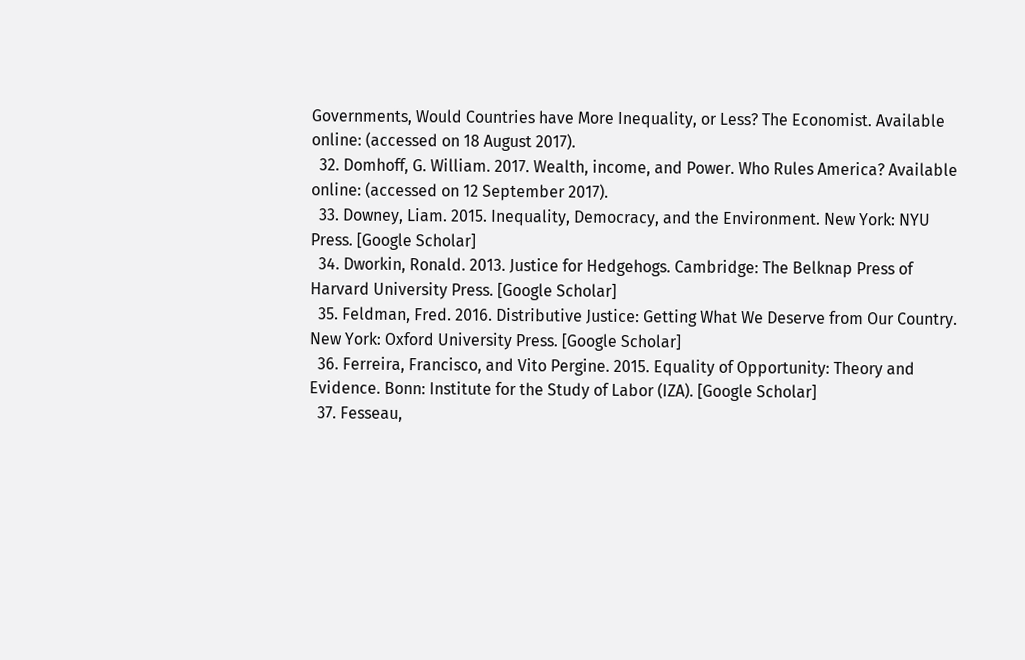Governments, Would Countries have More Inequality, or Less? The Economist. Available online: (accessed on 18 August 2017).
  32. Domhoff, G. William. 2017. Wealth, income, and Power. Who Rules America? Available online: (accessed on 12 September 2017).
  33. Downey, Liam. 2015. Inequality, Democracy, and the Environment. New York: NYU Press. [Google Scholar]
  34. Dworkin, Ronald. 2013. Justice for Hedgehogs. Cambridge: The Belknap Press of Harvard University Press. [Google Scholar]
  35. Feldman, Fred. 2016. Distributive Justice: Getting What We Deserve from Our Country. New York: Oxford University Press. [Google Scholar]
  36. Ferreira, Francisco, and Vito Pergine. 2015. Equality of Opportunity: Theory and Evidence. Bonn: Institute for the Study of Labor (IZA). [Google Scholar]
  37. Fesseau,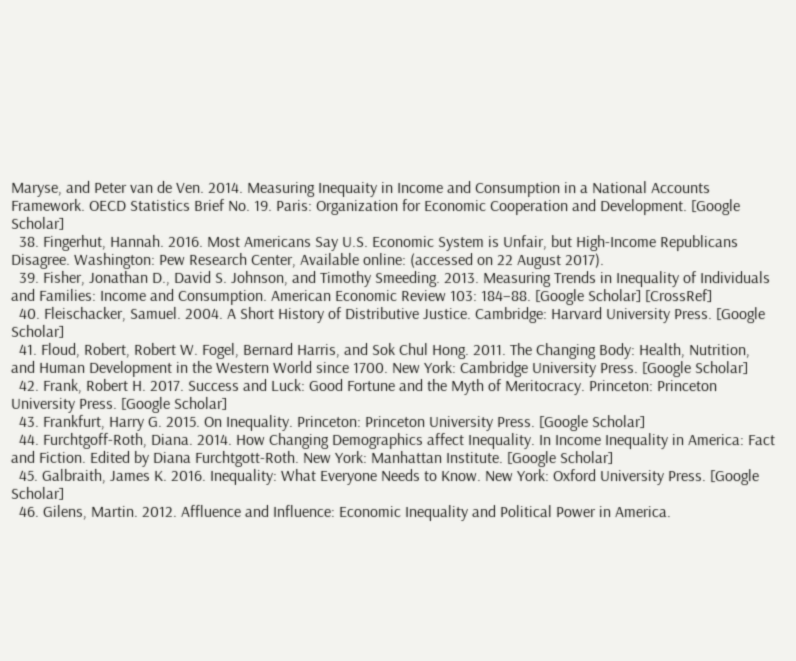Maryse, and Peter van de Ven. 2014. Measuring Inequaity in Income and Consumption in a National Accounts Framework. OECD Statistics Brief No. 19. Paris: Organization for Economic Cooperation and Development. [Google Scholar]
  38. Fingerhut, Hannah. 2016. Most Americans Say U.S. Economic System is Unfair, but High-Income Republicans Disagree. Washington: Pew Research Center, Available online: (accessed on 22 August 2017).
  39. Fisher, Jonathan D., David S. Johnson, and Timothy Smeeding. 2013. Measuring Trends in Inequality of Individuals and Families: Income and Consumption. American Economic Review 103: 184–88. [Google Scholar] [CrossRef]
  40. Fleischacker, Samuel. 2004. A Short History of Distributive Justice. Cambridge: Harvard University Press. [Google Scholar]
  41. Floud, Robert, Robert W. Fogel, Bernard Harris, and Sok Chul Hong. 2011. The Changing Body: Health, Nutrition, and Human Development in the Western World since 1700. New York: Cambridge University Press. [Google Scholar]
  42. Frank, Robert H. 2017. Success and Luck: Good Fortune and the Myth of Meritocracy. Princeton: Princeton University Press. [Google Scholar]
  43. Frankfurt, Harry G. 2015. On Inequality. Princeton: Princeton University Press. [Google Scholar]
  44. Furchtgoff-Roth, Diana. 2014. How Changing Demographics affect Inequality. In Income Inequality in America: Fact and Fiction. Edited by Diana Furchtgott-Roth. New York: Manhattan Institute. [Google Scholar]
  45. Galbraith, James K. 2016. Inequality: What Everyone Needs to Know. New York: Oxford University Press. [Google Scholar]
  46. Gilens, Martin. 2012. Affluence and Influence: Economic Inequality and Political Power in America.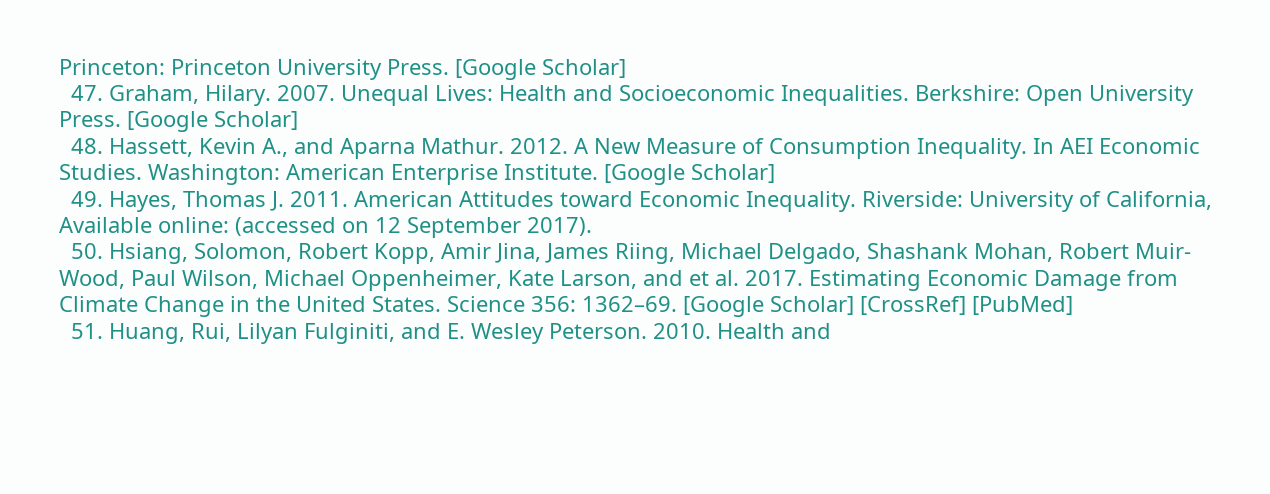Princeton: Princeton University Press. [Google Scholar]
  47. Graham, Hilary. 2007. Unequal Lives: Health and Socioeconomic Inequalities. Berkshire: Open University Press. [Google Scholar]
  48. Hassett, Kevin A., and Aparna Mathur. 2012. A New Measure of Consumption Inequality. In AEI Economic Studies. Washington: American Enterprise Institute. [Google Scholar]
  49. Hayes, Thomas J. 2011. American Attitudes toward Economic Inequality. Riverside: University of California, Available online: (accessed on 12 September 2017).
  50. Hsiang, Solomon, Robert Kopp, Amir Jina, James Riing, Michael Delgado, Shashank Mohan, Robert Muir-Wood, Paul Wilson, Michael Oppenheimer, Kate Larson, and et al. 2017. Estimating Economic Damage from Climate Change in the United States. Science 356: 1362–69. [Google Scholar] [CrossRef] [PubMed]
  51. Huang, Rui, Lilyan Fulginiti, and E. Wesley Peterson. 2010. Health and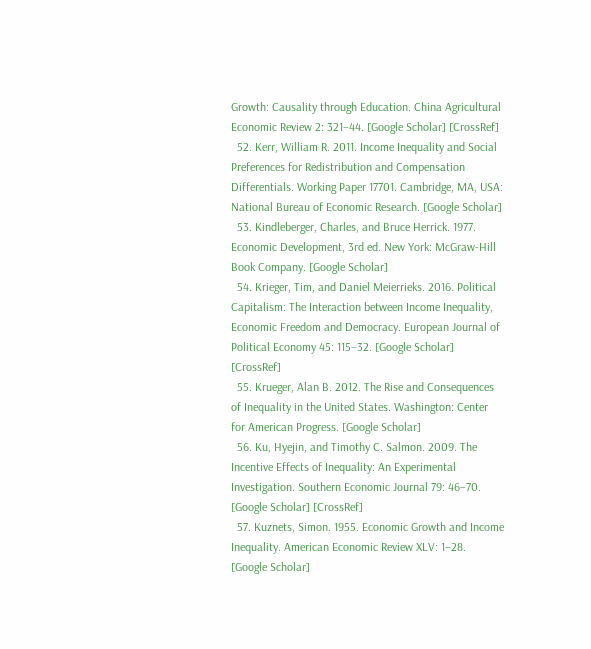Growth: Causality through Education. China Agricultural Economic Review 2: 321–44. [Google Scholar] [CrossRef]
  52. Kerr, William R. 2011. Income Inequality and Social Preferences for Redistribution and Compensation Differentials. Working Paper 17701. Cambridge, MA, USA: National Bureau of Economic Research. [Google Scholar]
  53. Kindleberger, Charles, and Bruce Herrick. 1977. Economic Development, 3rd ed. New York: McGraw-Hill Book Company. [Google Scholar]
  54. Krieger, Tim, and Daniel Meierrieks. 2016. Political Capitalism: The Interaction between Income Inequality, Economic Freedom and Democracy. European Journal of Political Economy 45: 115–32. [Google Scholar] [CrossRef]
  55. Krueger, Alan B. 2012. The Rise and Consequences of Inequality in the United States. Washington: Center for American Progress. [Google Scholar]
  56. Ku, Hyejin, and Timothy C. Salmon. 2009. The Incentive Effects of Inequality: An Experimental Investigation. Southern Economic Journal 79: 46–70. [Google Scholar] [CrossRef]
  57. Kuznets, Simon. 1955. Economic Growth and Income Inequality. American Economic Review XLV: 1–28. [Google Scholar]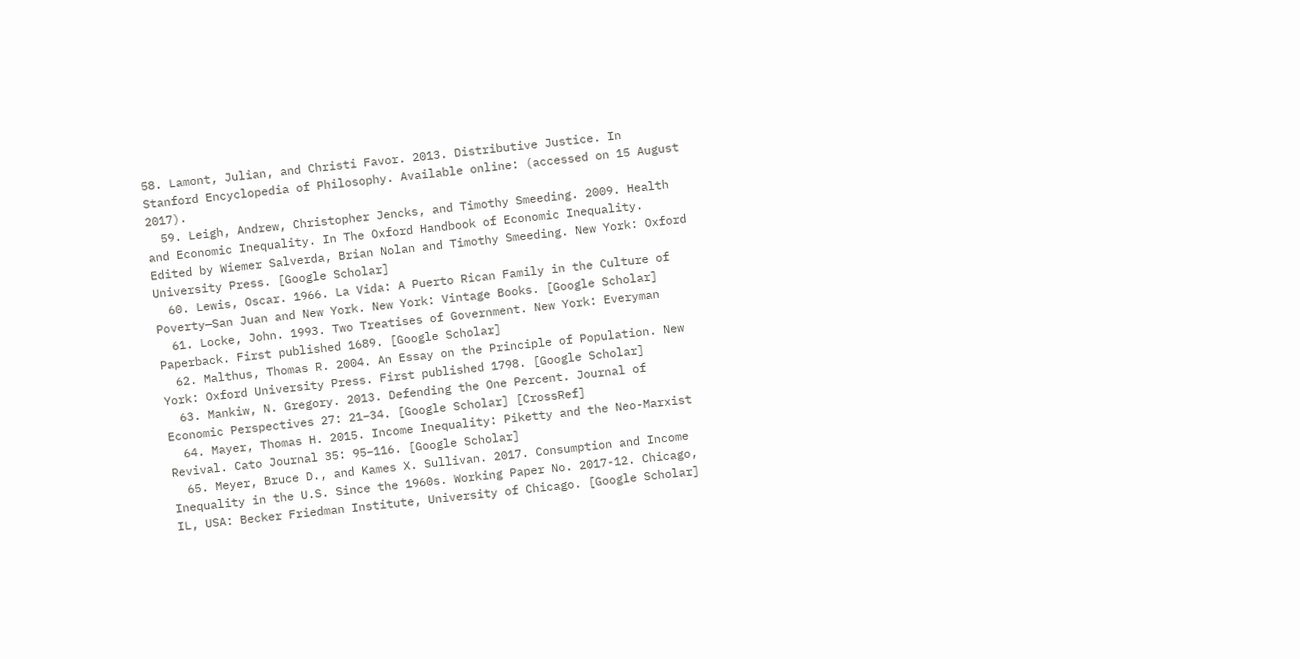58. Lamont, Julian, and Christi Favor. 2013. Distributive Justice. In Stanford Encyclopedia of Philosophy. Available online: (accessed on 15 August 2017).
  59. Leigh, Andrew, Christopher Jencks, and Timothy Smeeding. 2009. Health and Economic Inequality. In The Oxford Handbook of Economic Inequality. Edited by Wiemer Salverda, Brian Nolan and Timothy Smeeding. New York: Oxford University Press. [Google Scholar]
  60. Lewis, Oscar. 1966. La Vida: A Puerto Rican Family in the Culture of Poverty—San Juan and New York. New York: Vintage Books. [Google Scholar]
  61. Locke, John. 1993. Two Treatises of Government. New York: Everyman Paperback. First published 1689. [Google Scholar]
  62. Malthus, Thomas R. 2004. An Essay on the Principle of Population. New York: Oxford University Press. First published 1798. [Google Scholar]
  63. Mankiw, N. Gregory. 2013. Defending the One Percent. Journal of Economic Perspectives 27: 21–34. [Google Scholar] [CrossRef]
  64. Mayer, Thomas H. 2015. Income Inequality: Piketty and the Neo-Marxist Revival. Cato Journal 35: 95–116. [Google Scholar]
  65. Meyer, Bruce D., and Kames X. Sullivan. 2017. Consumption and Income Inequality in the U.S. Since the 1960s. Working Paper No. 2017-12. Chicago, IL, USA: Becker Friedman Institute, University of Chicago. [Google Scholar]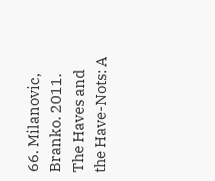66. Milanovic, Branko. 2011. The Haves and the Have-Nots: A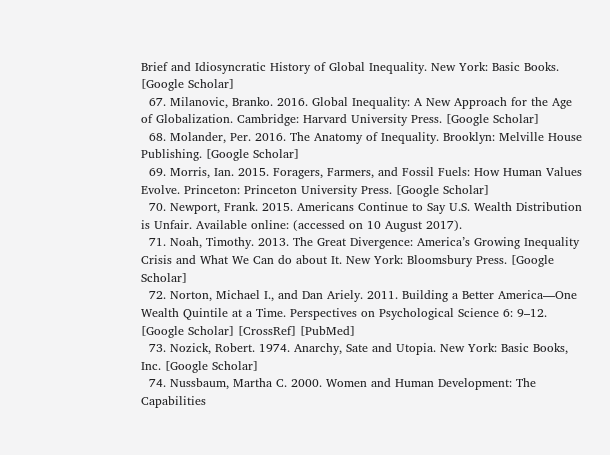Brief and Idiosyncratic History of Global Inequality. New York: Basic Books. [Google Scholar]
  67. Milanovic, Branko. 2016. Global Inequality: A New Approach for the Age of Globalization. Cambridge: Harvard University Press. [Google Scholar]
  68. Molander, Per. 2016. The Anatomy of Inequality. Brooklyn: Melville House Publishing. [Google Scholar]
  69. Morris, Ian. 2015. Foragers, Farmers, and Fossil Fuels: How Human Values Evolve. Princeton: Princeton University Press. [Google Scholar]
  70. Newport, Frank. 2015. Americans Continue to Say U.S. Wealth Distribution is Unfair. Available online: (accessed on 10 August 2017).
  71. Noah, Timothy. 2013. The Great Divergence: America’s Growing Inequality Crisis and What We Can do about It. New York: Bloomsbury Press. [Google Scholar]
  72. Norton, Michael I., and Dan Ariely. 2011. Building a Better America—One Wealth Quintile at a Time. Perspectives on Psychological Science 6: 9–12. [Google Scholar] [CrossRef] [PubMed]
  73. Nozick, Robert. 1974. Anarchy, Sate and Utopia. New York: Basic Books, Inc. [Google Scholar]
  74. Nussbaum, Martha C. 2000. Women and Human Development: The Capabilities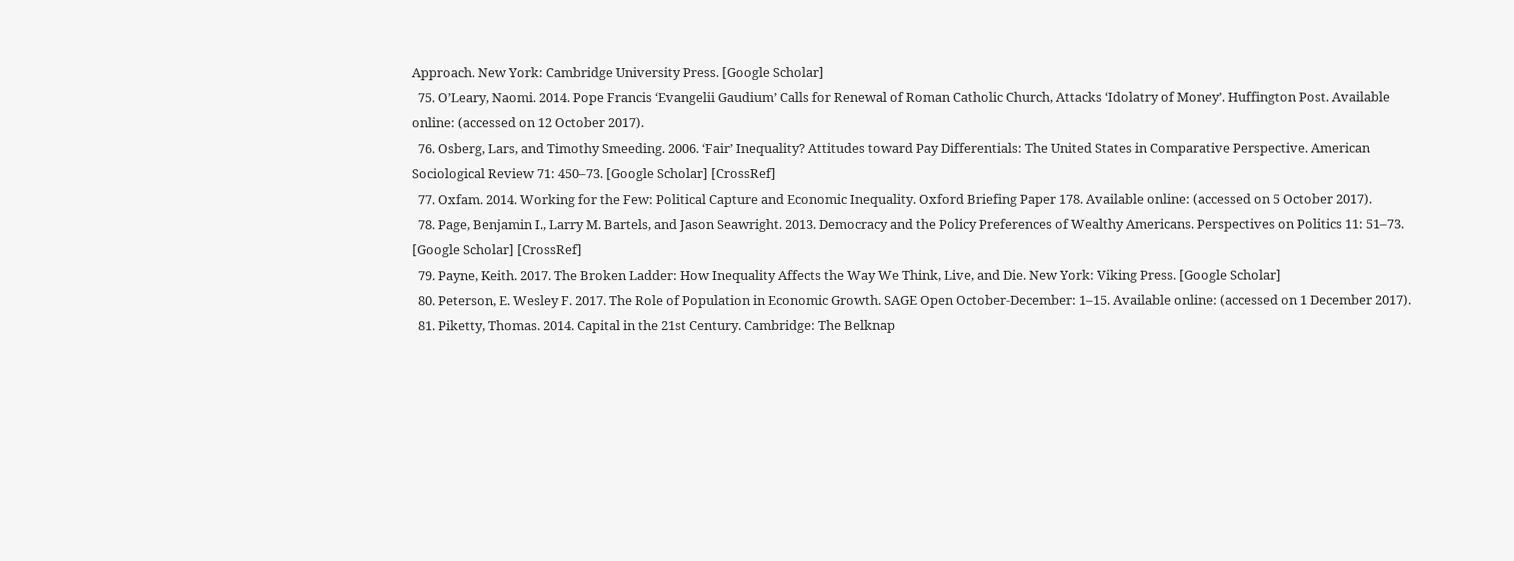Approach. New York: Cambridge University Press. [Google Scholar]
  75. O’Leary, Naomi. 2014. Pope Francis ‘Evangelii Gaudium’ Calls for Renewal of Roman Catholic Church, Attacks ‘Idolatry of Money’. Huffington Post. Available online: (accessed on 12 October 2017).
  76. Osberg, Lars, and Timothy Smeeding. 2006. ‘Fair’ Inequality? Attitudes toward Pay Differentials: The United States in Comparative Perspective. American Sociological Review 71: 450–73. [Google Scholar] [CrossRef]
  77. Oxfam. 2014. Working for the Few: Political Capture and Economic Inequality. Oxford Briefing Paper 178. Available online: (accessed on 5 October 2017).
  78. Page, Benjamin I., Larry M. Bartels, and Jason Seawright. 2013. Democracy and the Policy Preferences of Wealthy Americans. Perspectives on Politics 11: 51–73. [Google Scholar] [CrossRef]
  79. Payne, Keith. 2017. The Broken Ladder: How Inequality Affects the Way We Think, Live, and Die. New York: Viking Press. [Google Scholar]
  80. Peterson, E. Wesley F. 2017. The Role of Population in Economic Growth. SAGE Open October-December: 1–15. Available online: (accessed on 1 December 2017).
  81. Piketty, Thomas. 2014. Capital in the 21st Century. Cambridge: The Belknap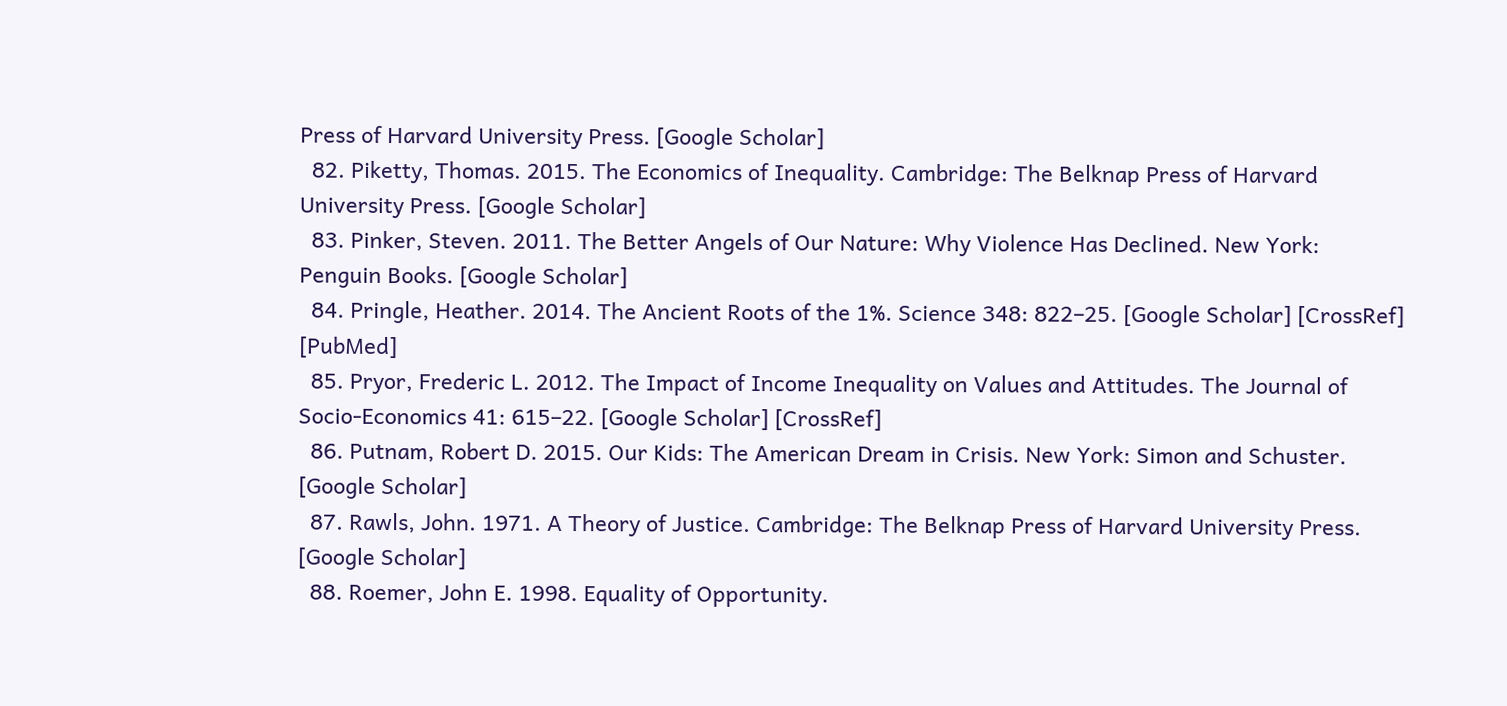Press of Harvard University Press. [Google Scholar]
  82. Piketty, Thomas. 2015. The Economics of Inequality. Cambridge: The Belknap Press of Harvard University Press. [Google Scholar]
  83. Pinker, Steven. 2011. The Better Angels of Our Nature: Why Violence Has Declined. New York: Penguin Books. [Google Scholar]
  84. Pringle, Heather. 2014. The Ancient Roots of the 1%. Science 348: 822–25. [Google Scholar] [CrossRef] [PubMed]
  85. Pryor, Frederic L. 2012. The Impact of Income Inequality on Values and Attitudes. The Journal of Socio-Economics 41: 615–22. [Google Scholar] [CrossRef]
  86. Putnam, Robert D. 2015. Our Kids: The American Dream in Crisis. New York: Simon and Schuster. [Google Scholar]
  87. Rawls, John. 1971. A Theory of Justice. Cambridge: The Belknap Press of Harvard University Press. [Google Scholar]
  88. Roemer, John E. 1998. Equality of Opportunity.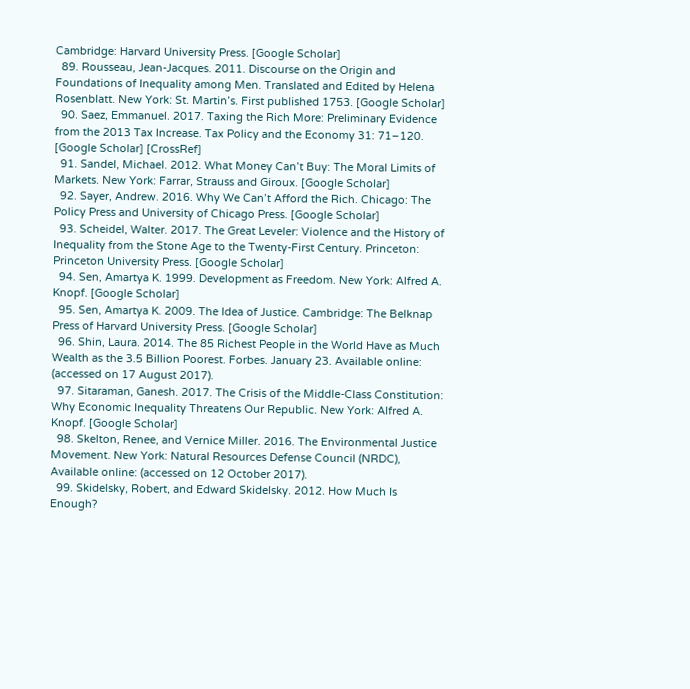Cambridge: Harvard University Press. [Google Scholar]
  89. Rousseau, Jean-Jacques. 2011. Discourse on the Origin and Foundations of Inequality among Men. Translated and Edited by Helena Rosenblatt. New York: St. Martin’s. First published 1753. [Google Scholar]
  90. Saez, Emmanuel. 2017. Taxing the Rich More: Preliminary Evidence from the 2013 Tax Increase. Tax Policy and the Economy 31: 71–120. [Google Scholar] [CrossRef]
  91. Sandel, Michael. 2012. What Money Can’t Buy: The Moral Limits of Markets. New York: Farrar, Strauss and Giroux. [Google Scholar]
  92. Sayer, Andrew. 2016. Why We Can’t Afford the Rich. Chicago: The Policy Press and University of Chicago Press. [Google Scholar]
  93. Scheidel, Walter. 2017. The Great Leveler: Violence and the History of Inequality from the Stone Age to the Twenty-First Century. Princeton: Princeton University Press. [Google Scholar]
  94. Sen, Amartya K. 1999. Development as Freedom. New York: Alfred A. Knopf. [Google Scholar]
  95. Sen, Amartya K. 2009. The Idea of Justice. Cambridge: The Belknap Press of Harvard University Press. [Google Scholar]
  96. Shin, Laura. 2014. The 85 Richest People in the World Have as Much Wealth as the 3.5 Billion Poorest. Forbes. January 23. Available online: (accessed on 17 August 2017).
  97. Sitaraman, Ganesh. 2017. The Crisis of the Middle-Class Constitution: Why Economic Inequality Threatens Our Republic. New York: Alfred A. Knopf. [Google Scholar]
  98. Skelton, Renee, and Vernice Miller. 2016. The Environmental Justice Movement. New York: Natural Resources Defense Council (NRDC), Available online: (accessed on 12 October 2017).
  99. Skidelsky, Robert, and Edward Skidelsky. 2012. How Much Is Enough?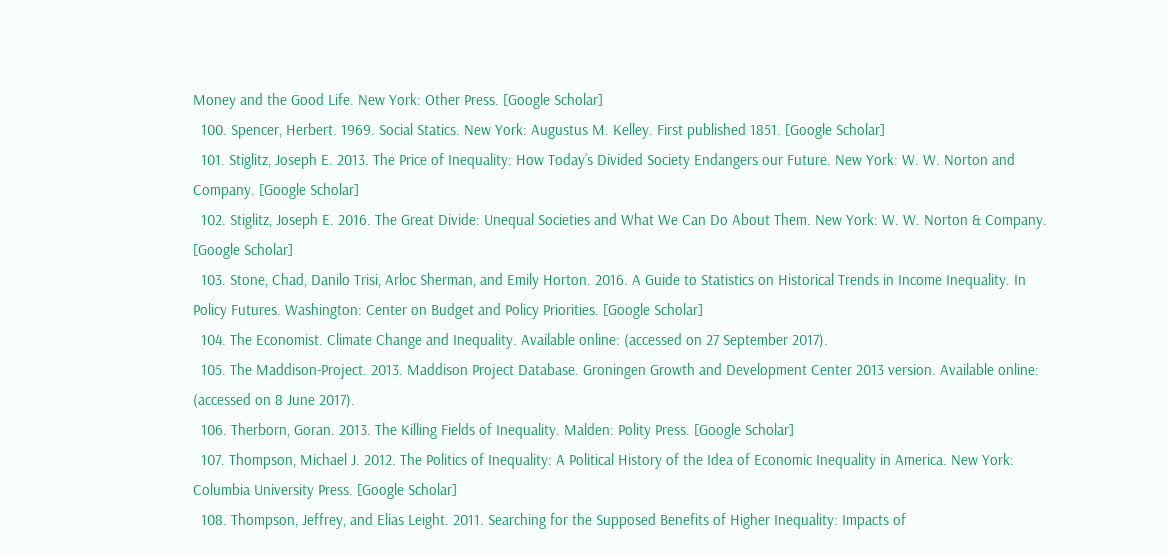Money and the Good Life. New York: Other Press. [Google Scholar]
  100. Spencer, Herbert. 1969. Social Statics. New York: Augustus M. Kelley. First published 1851. [Google Scholar]
  101. Stiglitz, Joseph E. 2013. The Price of Inequality: How Today’s Divided Society Endangers our Future. New York: W. W. Norton and Company. [Google Scholar]
  102. Stiglitz, Joseph E. 2016. The Great Divide: Unequal Societies and What We Can Do About Them. New York: W. W. Norton & Company. [Google Scholar]
  103. Stone, Chad, Danilo Trisi, Arloc Sherman, and Emily Horton. 2016. A Guide to Statistics on Historical Trends in Income Inequality. In Policy Futures. Washington: Center on Budget and Policy Priorities. [Google Scholar]
  104. The Economist. Climate Change and Inequality. Available online: (accessed on 27 September 2017).
  105. The Maddison-Project. 2013. Maddison Project Database. Groningen Growth and Development Center 2013 version. Available online: (accessed on 8 June 2017).
  106. Therborn, Goran. 2013. The Killing Fields of Inequality. Malden: Polity Press. [Google Scholar]
  107. Thompson, Michael J. 2012. The Politics of Inequality: A Political History of the Idea of Economic Inequality in America. New York: Columbia University Press. [Google Scholar]
  108. Thompson, Jeffrey, and Elias Leight. 2011. Searching for the Supposed Benefits of Higher Inequality: Impacts of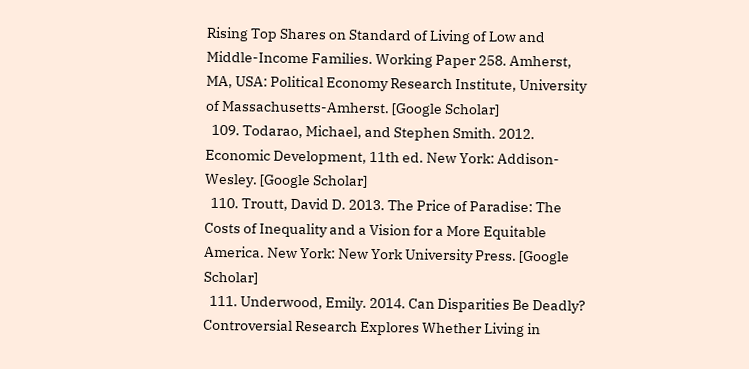Rising Top Shares on Standard of Living of Low and Middle-Income Families. Working Paper 258. Amherst, MA, USA: Political Economy Research Institute, University of Massachusetts-Amherst. [Google Scholar]
  109. Todarao, Michael, and Stephen Smith. 2012. Economic Development, 11th ed. New York: Addison-Wesley. [Google Scholar]
  110. Troutt, David D. 2013. The Price of Paradise: The Costs of Inequality and a Vision for a More Equitable America. New York: New York University Press. [Google Scholar]
  111. Underwood, Emily. 2014. Can Disparities Be Deadly? Controversial Research Explores Whether Living in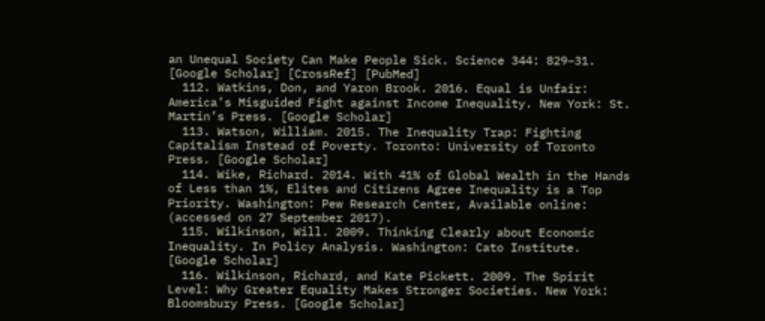an Unequal Society Can Make People Sick. Science 344: 829–31. [Google Scholar] [CrossRef] [PubMed]
  112. Watkins, Don, and Yaron Brook. 2016. Equal is Unfair: America’s Misguided Fight against Income Inequality. New York: St. Martin’s Press. [Google Scholar]
  113. Watson, William. 2015. The Inequality Trap: Fighting Capitalism Instead of Poverty. Toronto: University of Toronto Press. [Google Scholar]
  114. Wike, Richard. 2014. With 41% of Global Wealth in the Hands of Less than 1%, Elites and Citizens Agree Inequality is a Top Priority. Washington: Pew Research Center, Available online: (accessed on 27 September 2017).
  115. Wilkinson, Will. 2009. Thinking Clearly about Economic Inequality. In Policy Analysis. Washington: Cato Institute. [Google Scholar]
  116. Wilkinson, Richard, and Kate Pickett. 2009. The Spirit Level: Why Greater Equality Makes Stronger Societies. New York: Bloomsbury Press. [Google Scholar]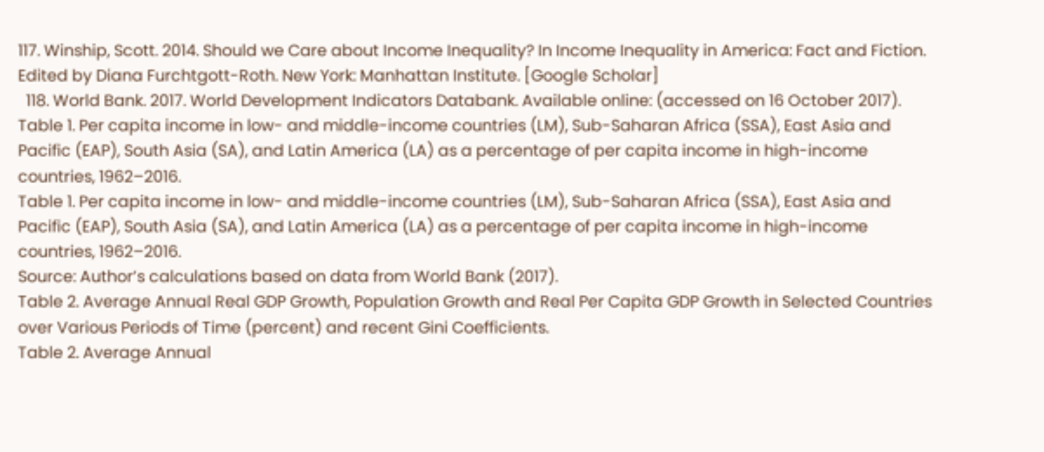117. Winship, Scott. 2014. Should we Care about Income Inequality? In Income Inequality in America: Fact and Fiction. Edited by Diana Furchtgott-Roth. New York: Manhattan Institute. [Google Scholar]
  118. World Bank. 2017. World Development Indicators Databank. Available online: (accessed on 16 October 2017).
Table 1. Per capita income in low- and middle-income countries (LM), Sub-Saharan Africa (SSA), East Asia and Pacific (EAP), South Asia (SA), and Latin America (LA) as a percentage of per capita income in high-income countries, 1962–2016.
Table 1. Per capita income in low- and middle-income countries (LM), Sub-Saharan Africa (SSA), East Asia and Pacific (EAP), South Asia (SA), and Latin America (LA) as a percentage of per capita income in high-income countries, 1962–2016.
Source: Author’s calculations based on data from World Bank (2017).
Table 2. Average Annual Real GDP Growth, Population Growth and Real Per Capita GDP Growth in Selected Countries over Various Periods of Time (percent) and recent Gini Coefficients.
Table 2. Average Annual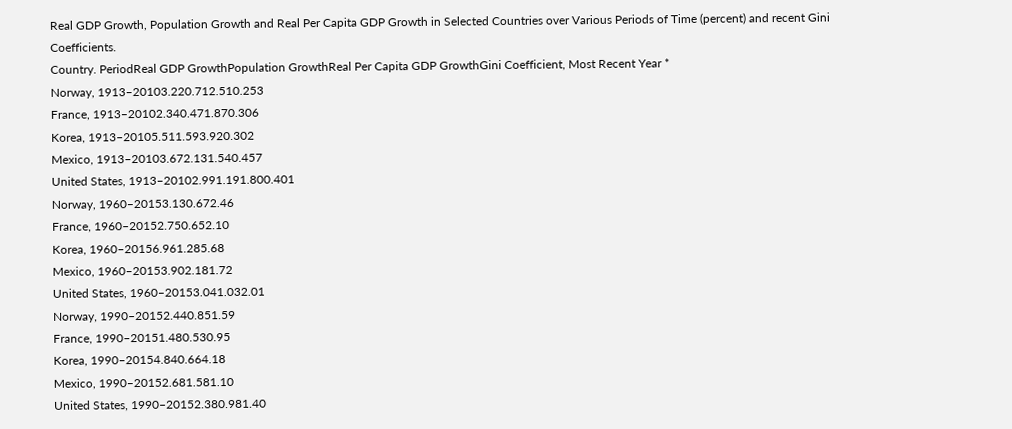Real GDP Growth, Population Growth and Real Per Capita GDP Growth in Selected Countries over Various Periods of Time (percent) and recent Gini Coefficients.
Country. PeriodReal GDP GrowthPopulation GrowthReal Per Capita GDP GrowthGini Coefficient, Most Recent Year *
Norway, 1913–20103.220.712.510.253
France, 1913–20102.340.471.870.306
Korea, 1913–20105.511.593.920.302
Mexico, 1913–20103.672.131.540.457
United States, 1913–20102.991.191.800.401
Norway, 1960–20153.130.672.46
France, 1960–20152.750.652.10
Korea, 1960–20156.961.285.68
Mexico, 1960–20153.902.181.72
United States, 1960–20153.041.032.01
Norway, 1990–20152.440.851.59
France, 1990–20151.480.530.95
Korea, 1990–20154.840.664.18
Mexico, 1990–20152.681.581.10
United States, 1990–20152.380.981.40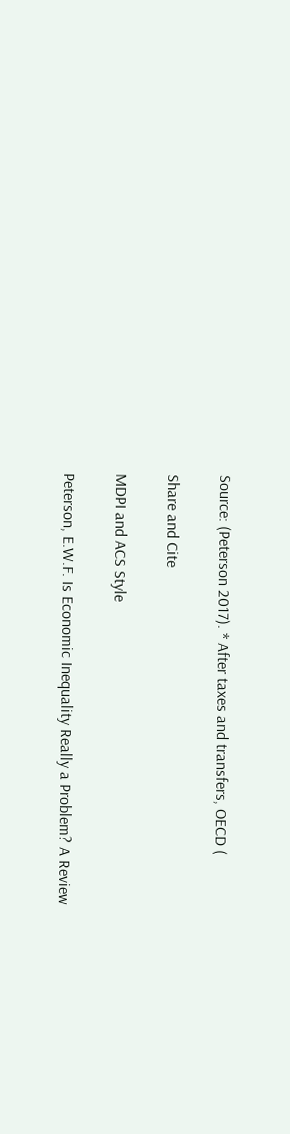Source: (Peterson 2017). * After taxes and transfers, OECD (

Share and Cite

MDPI and ACS Style

Peterson, E.W.F. Is Economic Inequality Really a Problem? A Review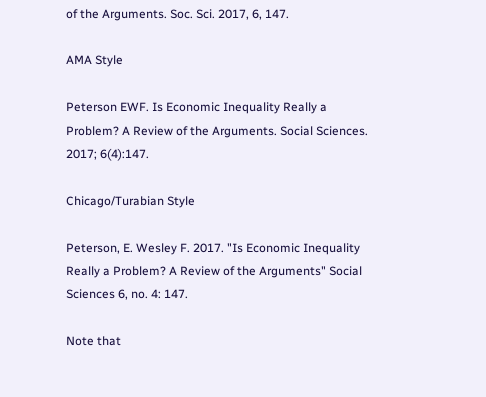of the Arguments. Soc. Sci. 2017, 6, 147.

AMA Style

Peterson EWF. Is Economic Inequality Really a Problem? A Review of the Arguments. Social Sciences. 2017; 6(4):147.

Chicago/Turabian Style

Peterson, E. Wesley F. 2017. "Is Economic Inequality Really a Problem? A Review of the Arguments" Social Sciences 6, no. 4: 147.

Note that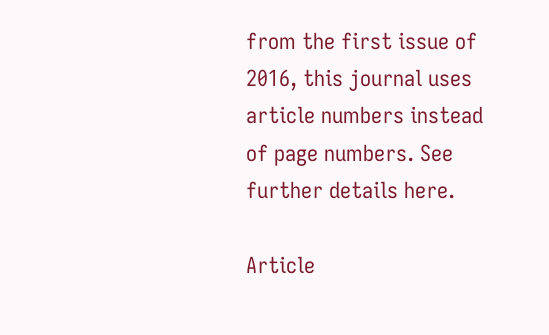from the first issue of 2016, this journal uses article numbers instead of page numbers. See further details here.

Article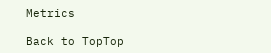Metrics

Back to TopTop